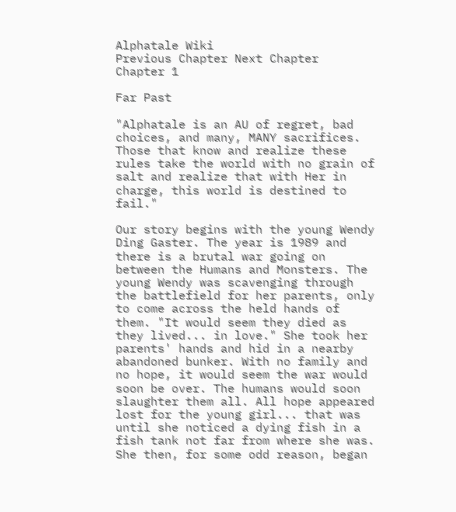Alphatale Wiki
Previous Chapter Next Chapter
Chapter 1

Far Past

"Alphatale is an AU of regret, bad choices, and many, MANY sacrifices. Those that know and realize these rules take the world with no grain of salt and realize that with Her in charge, this world is destined to fail."

Our story begins with the young Wendy Ding Gaster. The year is 1989 and there is a brutal war going on between the Humans and Monsters. The young Wendy was scavenging through the battlefield for her parents, only to come across the held hands of them. "It would seem they died as they lived... in love." She took her parents' hands and hid in a nearby abandoned bunker. With no family and no hope, it would seem the war would soon be over. The humans would soon slaughter them all. All hope appeared lost for the young girl... that was until she noticed a dying fish in a fish tank not far from where she was. She then, for some odd reason, began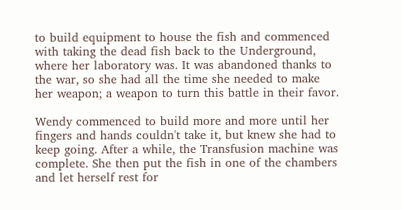to build equipment to house the fish and commenced with taking the dead fish back to the Underground, where her laboratory was. It was abandoned thanks to the war, so she had all the time she needed to make her weapon; a weapon to turn this battle in their favor.

Wendy commenced to build more and more until her fingers and hands couldn't take it, but knew she had to keep going. After a while, the Transfusion machine was complete. She then put the fish in one of the chambers and let herself rest for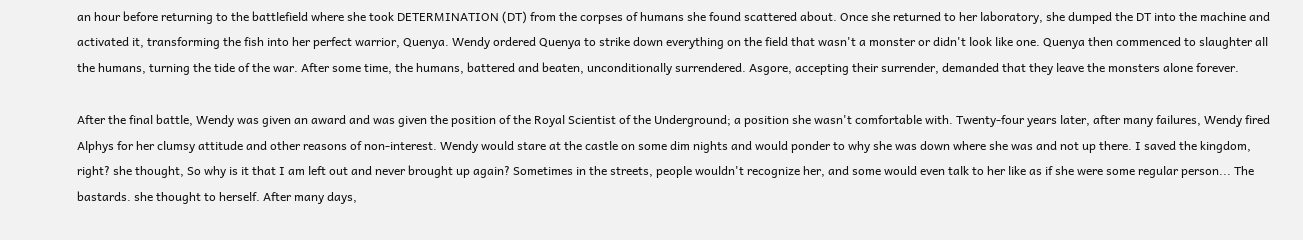an hour before returning to the battlefield where she took DETERMINATION (DT) from the corpses of humans she found scattered about. Once she returned to her laboratory, she dumped the DT into the machine and activated it, transforming the fish into her perfect warrior, Quenya. Wendy ordered Quenya to strike down everything on the field that wasn't a monster or didn't look like one. Quenya then commenced to slaughter all the humans, turning the tide of the war. After some time, the humans, battered and beaten, unconditionally surrendered. Asgore, accepting their surrender, demanded that they leave the monsters alone forever.

After the final battle, Wendy was given an award and was given the position of the Royal Scientist of the Underground; a position she wasn't comfortable with. Twenty-four years later, after many failures, Wendy fired Alphys for her clumsy attitude and other reasons of non-interest. Wendy would stare at the castle on some dim nights and would ponder to why she was down where she was and not up there. I saved the kingdom, right? she thought, So why is it that I am left out and never brought up again? Sometimes in the streets, people wouldn't recognize her, and some would even talk to her like as if she were some regular person... The bastards. she thought to herself. After many days,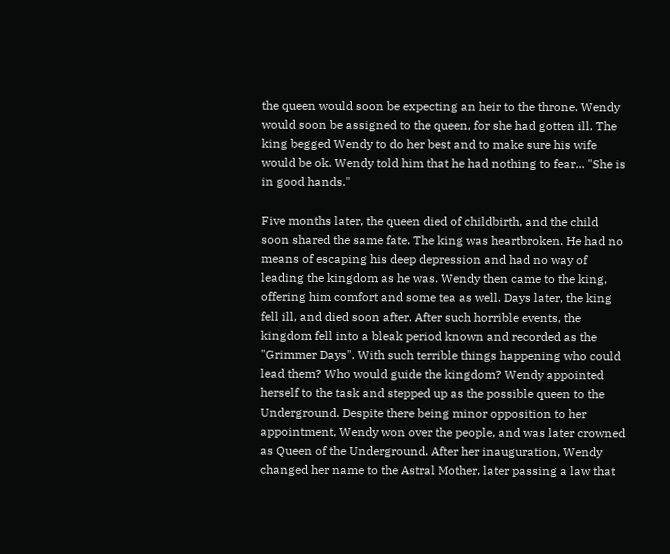the queen would soon be expecting an heir to the throne. Wendy would soon be assigned to the queen, for she had gotten ill. The king begged Wendy to do her best and to make sure his wife would be ok. Wendy told him that he had nothing to fear... "She is in good hands."

Five months later, the queen died of childbirth, and the child soon shared the same fate. The king was heartbroken. He had no means of escaping his deep depression and had no way of leading the kingdom as he was. Wendy then came to the king, offering him comfort and some tea as well. Days later, the king fell ill, and died soon after. After such horrible events, the kingdom fell into a bleak period known and recorded as the "Grimmer Days". With such terrible things happening who could lead them? Who would guide the kingdom? Wendy appointed herself to the task and stepped up as the possible queen to the Underground. Despite there being minor opposition to her appointment, Wendy won over the people, and was later crowned as Queen of the Underground. After her inauguration, Wendy changed her name to the Astral Mother, later passing a law that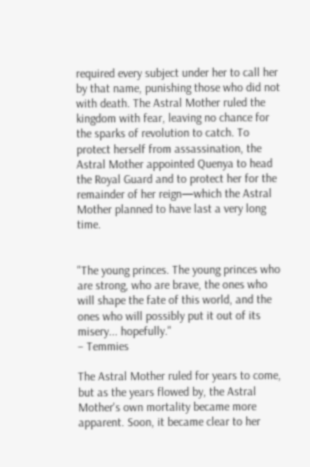required every subject under her to call her by that name, punishing those who did not with death. The Astral Mother ruled the kingdom with fear, leaving no chance for the sparks of revolution to catch. To protect herself from assassination, the Astral Mother appointed Quenya to head the Royal Guard and to protect her for the remainder of her reign—which the Astral Mother planned to have last a very long time.


"The young princes. The young princes who are strong, who are brave, the ones who will shape the fate of this world, and the ones who will possibly put it out of its misery... hopefully."
– Temmies

The Astral Mother ruled for years to come, but as the years flowed by, the Astral Mother's own mortality became more apparent. Soon, it became clear to her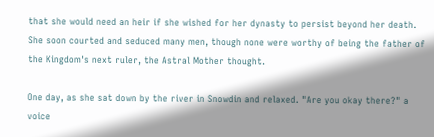that she would need an heir if she wished for her dynasty to persist beyond her death. She soon courted and seduced many men, though none were worthy of being the father of the Kingdom's next ruler, the Astral Mother thought.

One day, as she sat down by the river in Snowdin and relaxed. "Are you okay there?" a voice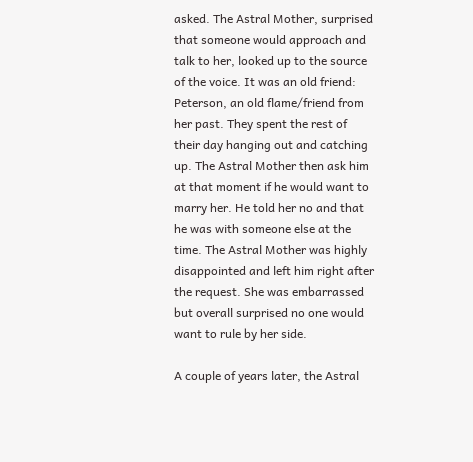asked. The Astral Mother, surprised that someone would approach and talk to her, looked up to the source of the voice. It was an old friend: Peterson, an old flame/friend from her past. They spent the rest of their day hanging out and catching up. The Astral Mother then ask him at that moment if he would want to marry her. He told her no and that he was with someone else at the time. The Astral Mother was highly disappointed and left him right after the request. She was embarrassed but overall surprised no one would want to rule by her side.

A couple of years later, the Astral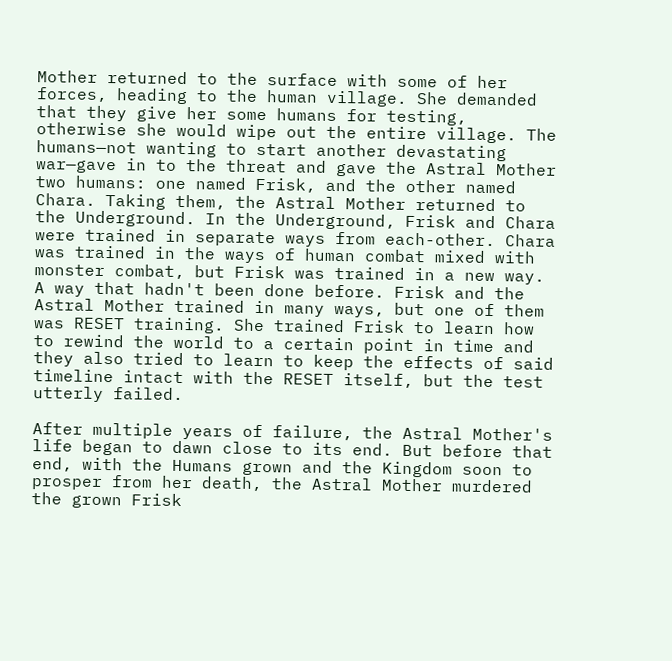Mother returned to the surface with some of her forces, heading to the human village. She demanded that they give her some humans for testing, otherwise she would wipe out the entire village. The humans—not wanting to start another devastating war—gave in to the threat and gave the Astral Mother two humans: one named Frisk, and the other named Chara. Taking them, the Astral Mother returned to the Underground. In the Underground, Frisk and Chara were trained in separate ways from each-other. Chara was trained in the ways of human combat mixed with monster combat, but Frisk was trained in a new way. A way that hadn't been done before. Frisk and the Astral Mother trained in many ways, but one of them was RESET training. She trained Frisk to learn how to rewind the world to a certain point in time and they also tried to learn to keep the effects of said timeline intact with the RESET itself, but the test utterly failed.

After multiple years of failure, the Astral Mother's life began to dawn close to its end. But before that end, with the Humans grown and the Kingdom soon to prosper from her death, the Astral Mother murdered the grown Frisk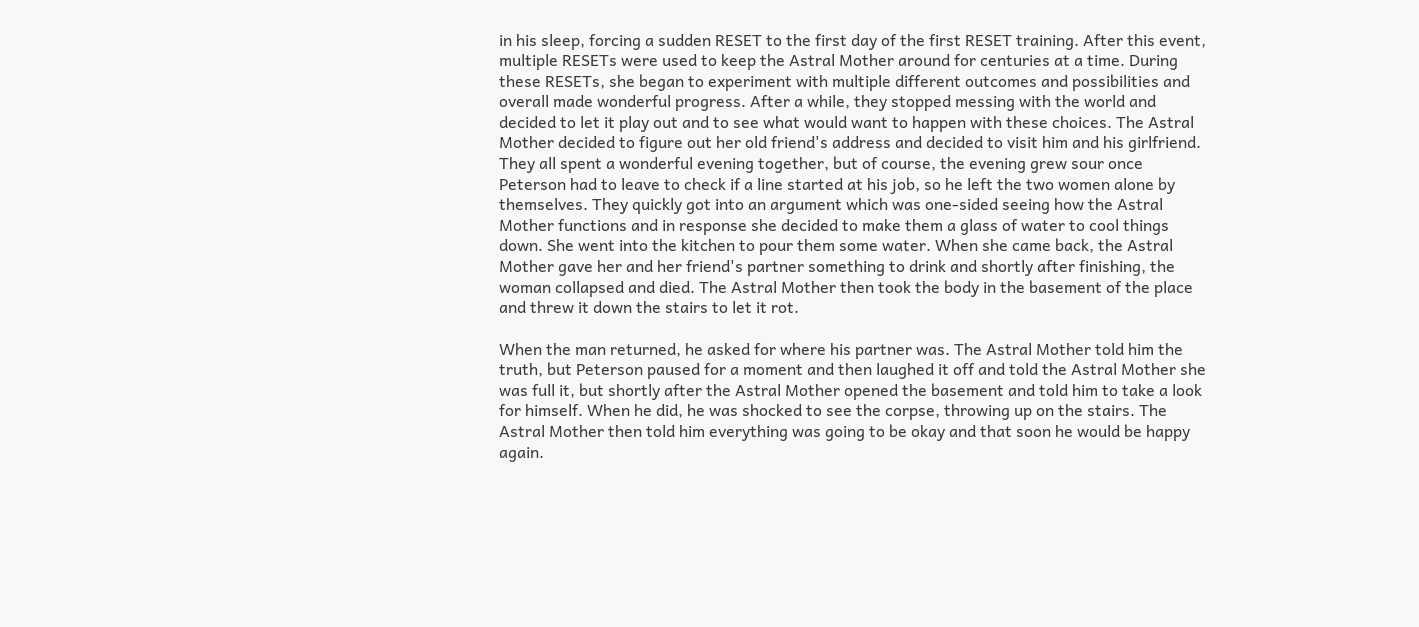in his sleep, forcing a sudden RESET to the first day of the first RESET training. After this event, multiple RESETs were used to keep the Astral Mother around for centuries at a time. During these RESETs, she began to experiment with multiple different outcomes and possibilities and overall made wonderful progress. After a while, they stopped messing with the world and decided to let it play out and to see what would want to happen with these choices. The Astral Mother decided to figure out her old friend's address and decided to visit him and his girlfriend. They all spent a wonderful evening together, but of course, the evening grew sour once Peterson had to leave to check if a line started at his job, so he left the two women alone by themselves. They quickly got into an argument which was one-sided seeing how the Astral Mother functions and in response she decided to make them a glass of water to cool things down. She went into the kitchen to pour them some water. When she came back, the Astral Mother gave her and her friend's partner something to drink and shortly after finishing, the woman collapsed and died. The Astral Mother then took the body in the basement of the place and threw it down the stairs to let it rot.

When the man returned, he asked for where his partner was. The Astral Mother told him the truth, but Peterson paused for a moment and then laughed it off and told the Astral Mother she was full it, but shortly after the Astral Mother opened the basement and told him to take a look for himself. When he did, he was shocked to see the corpse, throwing up on the stairs. The Astral Mother then told him everything was going to be okay and that soon he would be happy again.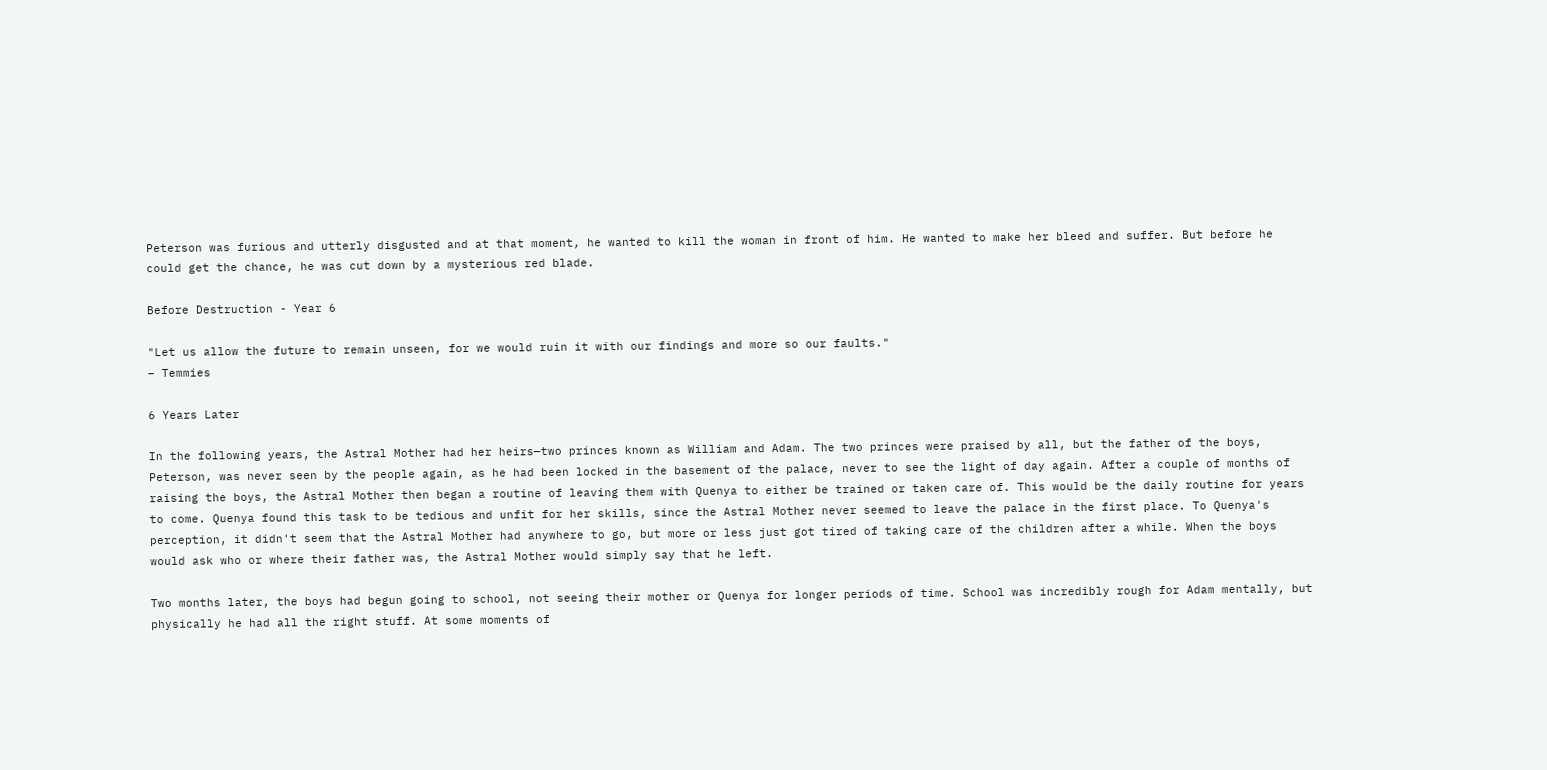Peterson was furious and utterly disgusted and at that moment, he wanted to kill the woman in front of him. He wanted to make her bleed and suffer. But before he could get the chance, he was cut down by a mysterious red blade.

Before Destruction - Year 6

"Let us allow the future to remain unseen, for we would ruin it with our findings and more so our faults."
– Temmies

6 Years Later

In the following years, the Astral Mother had her heirs—two princes known as William and Adam. The two princes were praised by all, but the father of the boys, Peterson, was never seen by the people again, as he had been locked in the basement of the palace, never to see the light of day again. After a couple of months of raising the boys, the Astral Mother then began a routine of leaving them with Quenya to either be trained or taken care of. This would be the daily routine for years to come. Quenya found this task to be tedious and unfit for her skills, since the Astral Mother never seemed to leave the palace in the first place. To Quenya's perception, it didn't seem that the Astral Mother had anywhere to go, but more or less just got tired of taking care of the children after a while. When the boys would ask who or where their father was, the Astral Mother would simply say that he left.

Two months later, the boys had begun going to school, not seeing their mother or Quenya for longer periods of time. School was incredibly rough for Adam mentally, but physically he had all the right stuff. At some moments of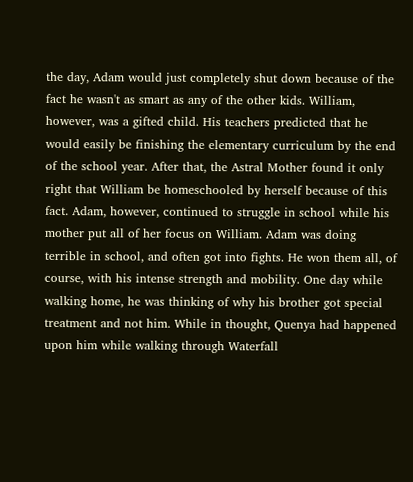the day, Adam would just completely shut down because of the fact he wasn't as smart as any of the other kids. William, however, was a gifted child. His teachers predicted that he would easily be finishing the elementary curriculum by the end of the school year. After that, the Astral Mother found it only right that William be homeschooled by herself because of this fact. Adam, however, continued to struggle in school while his mother put all of her focus on William. Adam was doing terrible in school, and often got into fights. He won them all, of course, with his intense strength and mobility. One day while walking home, he was thinking of why his brother got special treatment and not him. While in thought, Quenya had happened upon him while walking through Waterfall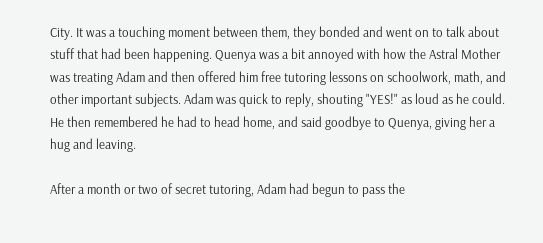City. It was a touching moment between them, they bonded and went on to talk about stuff that had been happening. Quenya was a bit annoyed with how the Astral Mother was treating Adam and then offered him free tutoring lessons on schoolwork, math, and other important subjects. Adam was quick to reply, shouting "YES!" as loud as he could. He then remembered he had to head home, and said goodbye to Quenya, giving her a hug and leaving.

After a month or two of secret tutoring, Adam had begun to pass the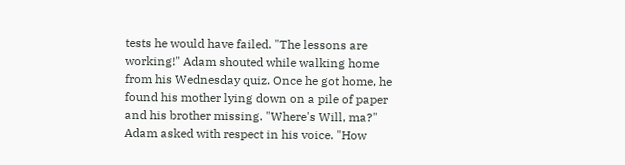tests he would have failed. "The lessons are working!" Adam shouted while walking home from his Wednesday quiz. Once he got home, he found his mother lying down on a pile of paper and his brother missing. "Where's Will, ma?" Adam asked with respect in his voice. "How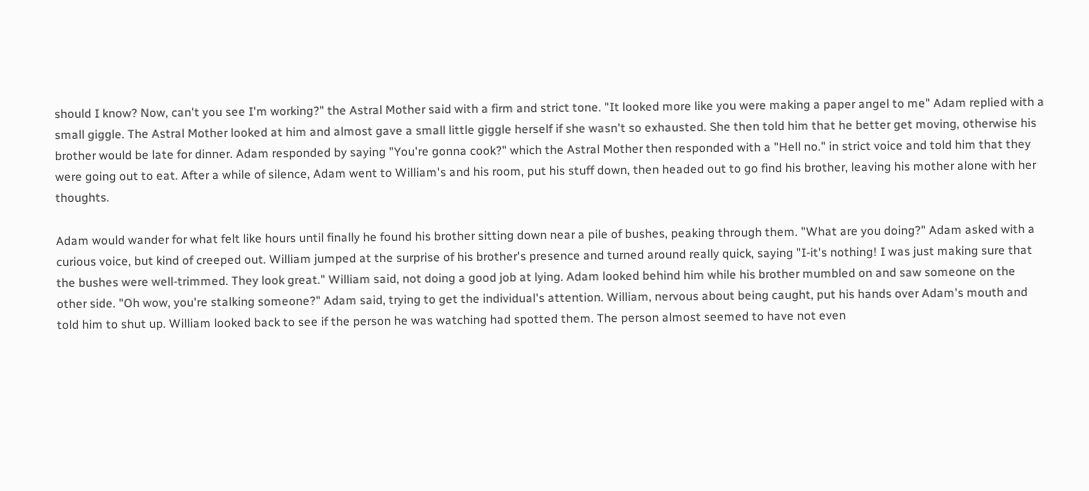should I know? Now, can't you see I'm working?" the Astral Mother said with a firm and strict tone. "It looked more like you were making a paper angel to me" Adam replied with a small giggle. The Astral Mother looked at him and almost gave a small little giggle herself if she wasn't so exhausted. She then told him that he better get moving, otherwise his brother would be late for dinner. Adam responded by saying "You're gonna cook?" which the Astral Mother then responded with a "Hell no." in strict voice and told him that they were going out to eat. After a while of silence, Adam went to William's and his room, put his stuff down, then headed out to go find his brother, leaving his mother alone with her thoughts.

Adam would wander for what felt like hours until finally he found his brother sitting down near a pile of bushes, peaking through them. "What are you doing?" Adam asked with a curious voice, but kind of creeped out. William jumped at the surprise of his brother's presence and turned around really quick, saying "I-it's nothing! I was just making sure that the bushes were well-trimmed. They look great." William said, not doing a good job at lying. Adam looked behind him while his brother mumbled on and saw someone on the other side. "Oh wow, you're stalking someone?" Adam said, trying to get the individual's attention. William, nervous about being caught, put his hands over Adam's mouth and told him to shut up. William looked back to see if the person he was watching had spotted them. The person almost seemed to have not even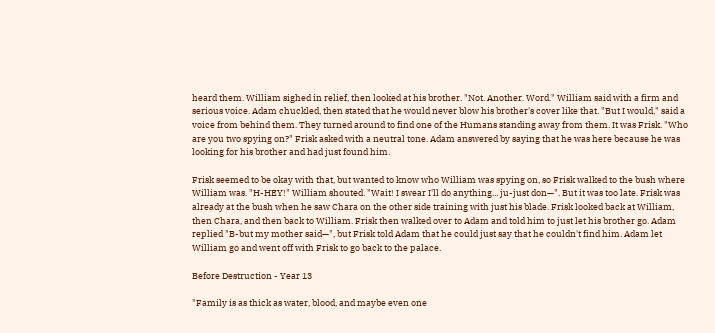heard them. William sighed in relief, then looked at his brother. "Not. Another. Word." William said with a firm and serious voice. Adam chuckled, then stated that he would never blow his brother's cover like that. "But I would," said a voice from behind them. They turned around to find one of the Humans standing away from them. It was Frisk. "Who are you two spying on?" Frisk asked with a neutral tone. Adam answered by saying that he was here because he was looking for his brother and had just found him.

Frisk seemed to be okay with that, but wanted to know who William was spying on, so Frisk walked to the bush where William was. "H-HEY!" William shouted. "Wait! I swear I'll do anything... ju-just don—". But it was too late. Frisk was already at the bush when he saw Chara on the other side training with just his blade. Frisk looked back at William, then Chara, and then back to William. Frisk then walked over to Adam and told him to just let his brother go. Adam replied "B-but my mother said—", but Frisk told Adam that he could just say that he couldn't find him. Adam let William go and went off with Frisk to go back to the palace.

Before Destruction - Year 13

"Family is as thick as water, blood, and maybe even one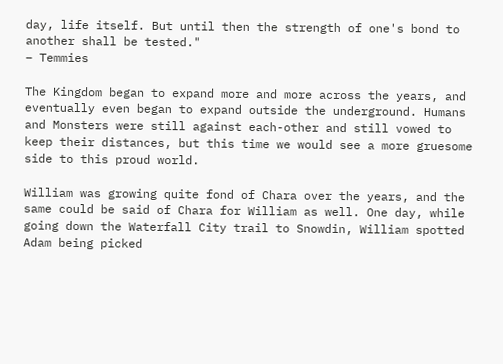day, life itself. But until then the strength of one's bond to another shall be tested."
– Temmies

The Kingdom began to expand more and more across the years, and eventually even began to expand outside the underground. Humans and Monsters were still against each-other and still vowed to keep their distances, but this time we would see a more gruesome side to this proud world.

William was growing quite fond of Chara over the years, and the same could be said of Chara for William as well. One day, while going down the Waterfall City trail to Snowdin, William spotted Adam being picked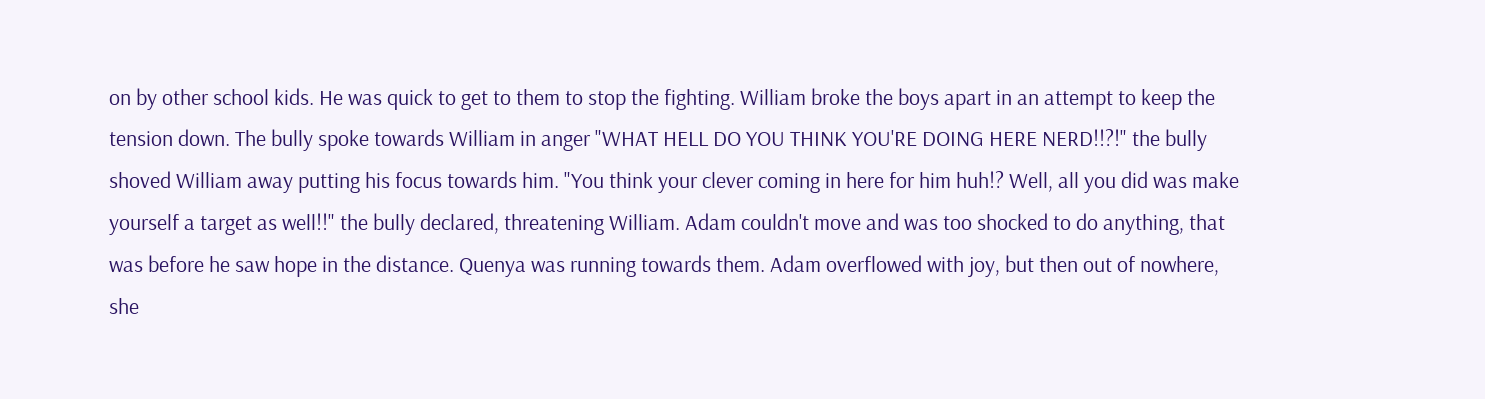on by other school kids. He was quick to get to them to stop the fighting. William broke the boys apart in an attempt to keep the tension down. The bully spoke towards William in anger "WHAT HELL DO YOU THINK YOU'RE DOING HERE NERD!!?!" the bully shoved William away putting his focus towards him. "You think your clever coming in here for him huh!? Well, all you did was make yourself a target as well!!" the bully declared, threatening William. Adam couldn't move and was too shocked to do anything, that was before he saw hope in the distance. Quenya was running towards them. Adam overflowed with joy, but then out of nowhere, she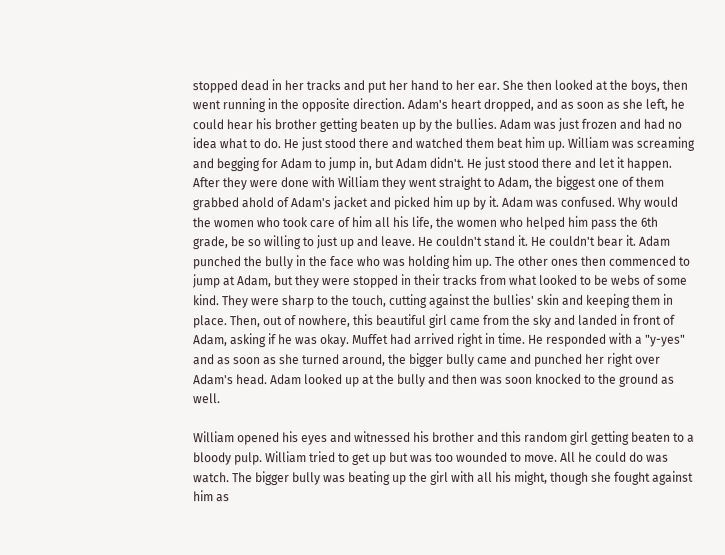stopped dead in her tracks and put her hand to her ear. She then looked at the boys, then went running in the opposite direction. Adam's heart dropped, and as soon as she left, he could hear his brother getting beaten up by the bullies. Adam was just frozen and had no idea what to do. He just stood there and watched them beat him up. William was screaming and begging for Adam to jump in, but Adam didn't. He just stood there and let it happen. After they were done with William they went straight to Adam, the biggest one of them grabbed ahold of Adam's jacket and picked him up by it. Adam was confused. Why would the women who took care of him all his life, the women who helped him pass the 6th grade, be so willing to just up and leave. He couldn't stand it. He couldn't bear it. Adam punched the bully in the face who was holding him up. The other ones then commenced to jump at Adam, but they were stopped in their tracks from what looked to be webs of some kind. They were sharp to the touch, cutting against the bullies' skin and keeping them in place. Then, out of nowhere, this beautiful girl came from the sky and landed in front of Adam, asking if he was okay. Muffet had arrived right in time. He responded with a "y-yes" and as soon as she turned around, the bigger bully came and punched her right over Adam's head. Adam looked up at the bully and then was soon knocked to the ground as well.

William opened his eyes and witnessed his brother and this random girl getting beaten to a bloody pulp. William tried to get up but was too wounded to move. All he could do was watch. The bigger bully was beating up the girl with all his might, though she fought against him as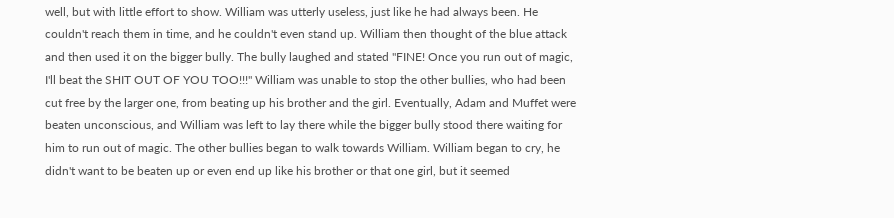well, but with little effort to show. William was utterly useless, just like he had always been. He couldn't reach them in time, and he couldn't even stand up. William then thought of the blue attack and then used it on the bigger bully. The bully laughed and stated "FINE! Once you run out of magic, I'll beat the SHIT OUT OF YOU TOO!!!" William was unable to stop the other bullies, who had been cut free by the larger one, from beating up his brother and the girl. Eventually, Adam and Muffet were beaten unconscious, and William was left to lay there while the bigger bully stood there waiting for him to run out of magic. The other bullies began to walk towards William. William began to cry, he didn't want to be beaten up or even end up like his brother or that one girl, but it seemed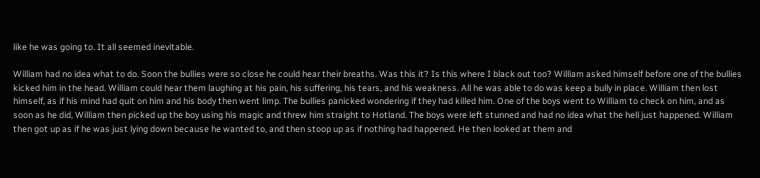like he was going to. It all seemed inevitable.

William had no idea what to do. Soon the bullies were so close he could hear their breaths. Was this it? Is this where I black out too? William asked himself before one of the bullies kicked him in the head. William could hear them laughing at his pain, his suffering, his tears, and his weakness. All he was able to do was keep a bully in place. William then lost himself, as if his mind had quit on him and his body then went limp. The bullies panicked wondering if they had killed him. One of the boys went to William to check on him, and as soon as he did, William then picked up the boy using his magic and threw him straight to Hotland. The boys were left stunned and had no idea what the hell just happened. William then got up as if he was just lying down because he wanted to, and then stoop up as if nothing had happened. He then looked at them and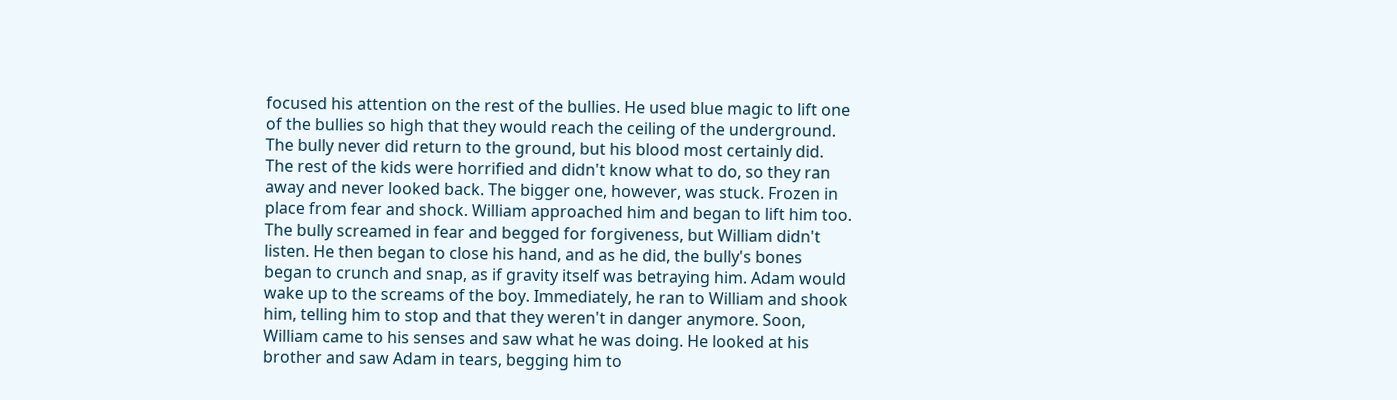focused his attention on the rest of the bullies. He used blue magic to lift one of the bullies so high that they would reach the ceiling of the underground. The bully never did return to the ground, but his blood most certainly did. The rest of the kids were horrified and didn't know what to do, so they ran away and never looked back. The bigger one, however, was stuck. Frozen in place from fear and shock. William approached him and began to lift him too. The bully screamed in fear and begged for forgiveness, but William didn't listen. He then began to close his hand, and as he did, the bully's bones began to crunch and snap, as if gravity itself was betraying him. Adam would wake up to the screams of the boy. Immediately, he ran to William and shook him, telling him to stop and that they weren't in danger anymore. Soon, William came to his senses and saw what he was doing. He looked at his brother and saw Adam in tears, begging him to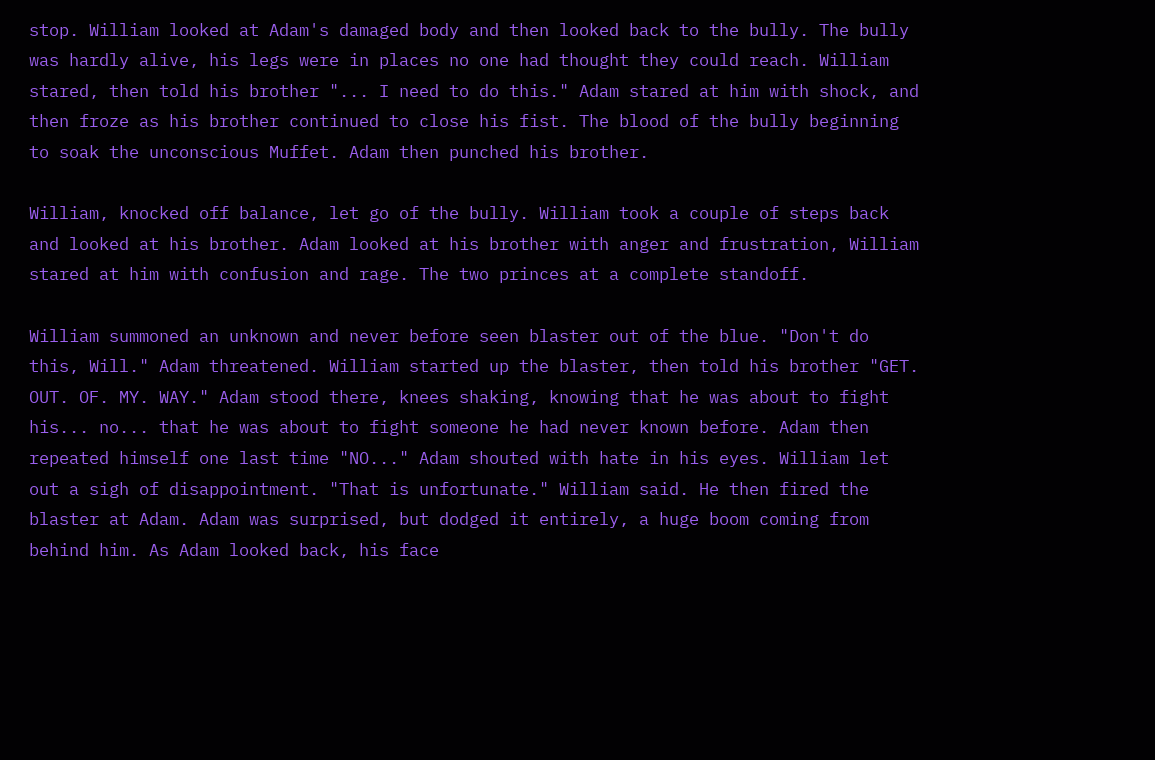stop. William looked at Adam's damaged body and then looked back to the bully. The bully was hardly alive, his legs were in places no one had thought they could reach. William stared, then told his brother "... I need to do this." Adam stared at him with shock, and then froze as his brother continued to close his fist. The blood of the bully beginning to soak the unconscious Muffet. Adam then punched his brother.

William, knocked off balance, let go of the bully. William took a couple of steps back and looked at his brother. Adam looked at his brother with anger and frustration, William stared at him with confusion and rage. The two princes at a complete standoff.

William summoned an unknown and never before seen blaster out of the blue. "Don't do this, Will." Adam threatened. William started up the blaster, then told his brother "GET. OUT. OF. MY. WAY." Adam stood there, knees shaking, knowing that he was about to fight his... no... that he was about to fight someone he had never known before. Adam then repeated himself one last time "NO..." Adam shouted with hate in his eyes. William let out a sigh of disappointment. "That is unfortunate." William said. He then fired the blaster at Adam. Adam was surprised, but dodged it entirely, a huge boom coming from behind him. As Adam looked back, his face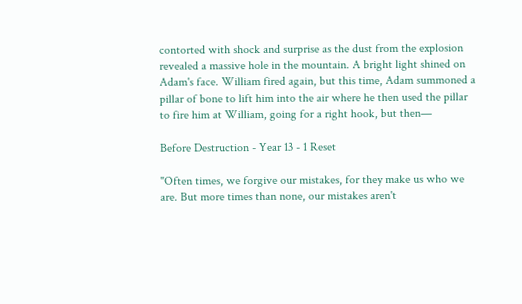contorted with shock and surprise as the dust from the explosion revealed a massive hole in the mountain. A bright light shined on Adam's face. William fired again, but this time, Adam summoned a pillar of bone to lift him into the air where he then used the pillar to fire him at William, going for a right hook, but then—

Before Destruction - Year 13 - 1 Reset

"Often times, we forgive our mistakes, for they make us who we are. But more times than none, our mistakes aren't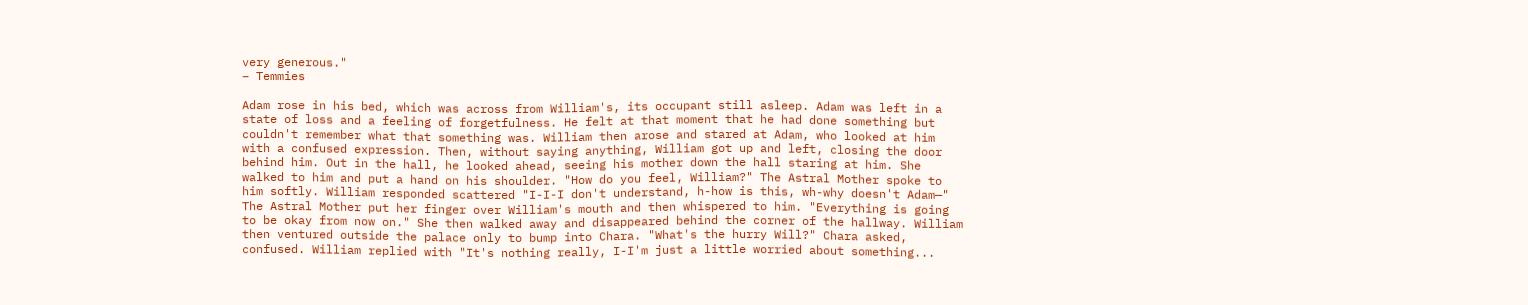very generous."
– Temmies

Adam rose in his bed, which was across from William's, its occupant still asleep. Adam was left in a state of loss and a feeling of forgetfulness. He felt at that moment that he had done something but couldn't remember what that something was. William then arose and stared at Adam, who looked at him with a confused expression. Then, without saying anything, William got up and left, closing the door behind him. Out in the hall, he looked ahead, seeing his mother down the hall staring at him. She walked to him and put a hand on his shoulder. "How do you feel, William?" The Astral Mother spoke to him softly. William responded scattered "I-I-I don't understand, h-how is this, wh-why doesn't Adam—" The Astral Mother put her finger over William's mouth and then whispered to him. "Everything is going to be okay from now on." She then walked away and disappeared behind the corner of the hallway. William then ventured outside the palace only to bump into Chara. "What's the hurry Will?" Chara asked, confused. William replied with "It's nothing really, I-I'm just a little worried about something...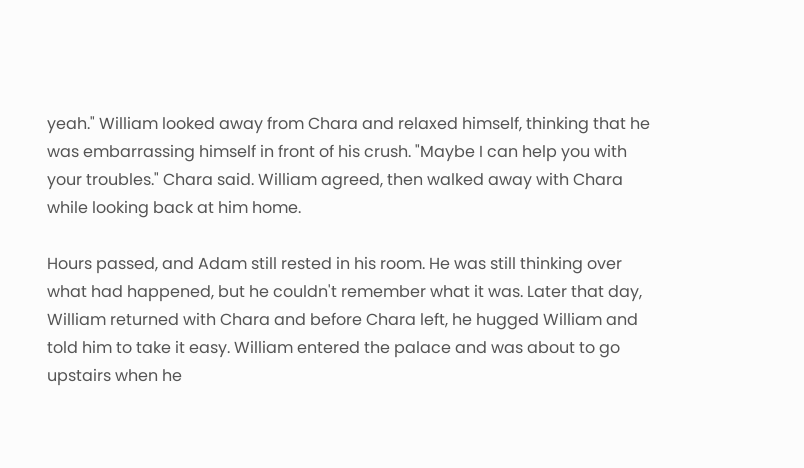yeah." William looked away from Chara and relaxed himself, thinking that he was embarrassing himself in front of his crush. "Maybe I can help you with your troubles." Chara said. William agreed, then walked away with Chara while looking back at him home.

Hours passed, and Adam still rested in his room. He was still thinking over what had happened, but he couldn't remember what it was. Later that day, William returned with Chara and before Chara left, he hugged William and told him to take it easy. William entered the palace and was about to go upstairs when he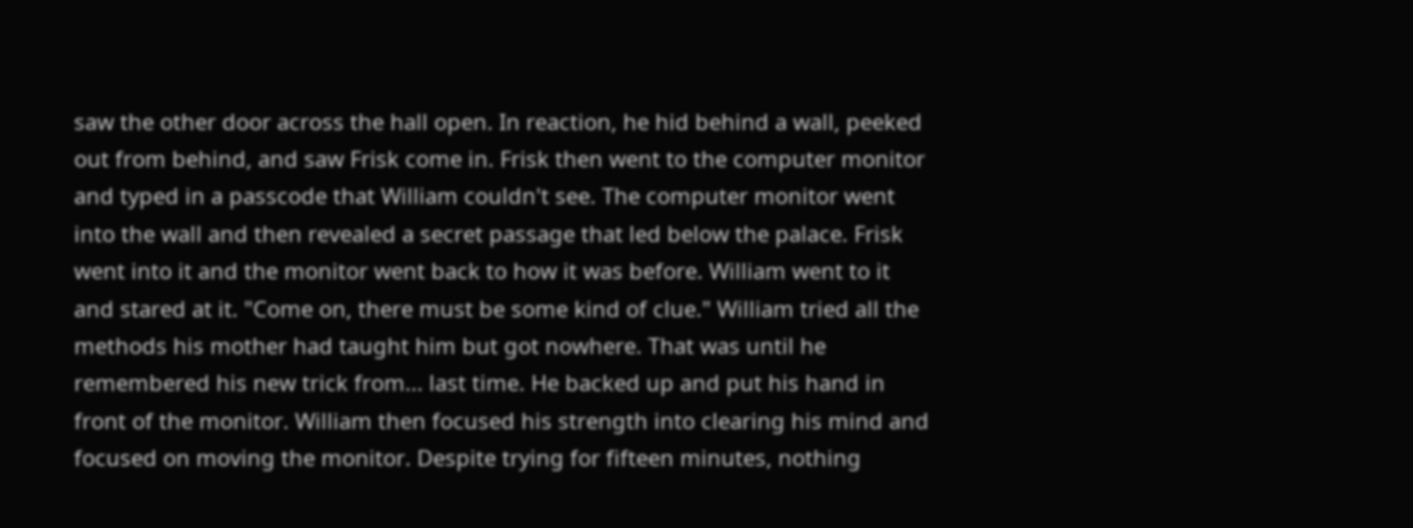saw the other door across the hall open. In reaction, he hid behind a wall, peeked out from behind, and saw Frisk come in. Frisk then went to the computer monitor and typed in a passcode that William couldn't see. The computer monitor went into the wall and then revealed a secret passage that led below the palace. Frisk went into it and the monitor went back to how it was before. William went to it and stared at it. "Come on, there must be some kind of clue." William tried all the methods his mother had taught him but got nowhere. That was until he remembered his new trick from... last time. He backed up and put his hand in front of the monitor. William then focused his strength into clearing his mind and focused on moving the monitor. Despite trying for fifteen minutes, nothing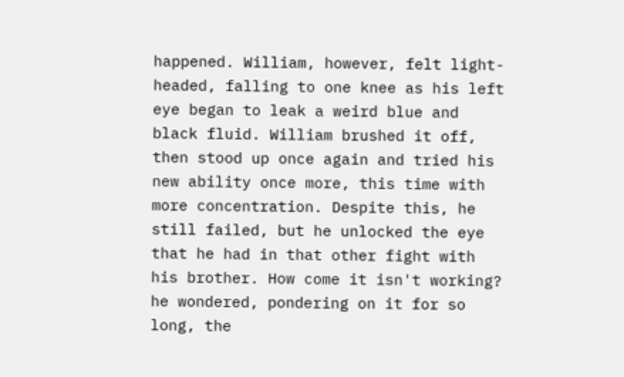happened. William, however, felt light-headed, falling to one knee as his left eye began to leak a weird blue and black fluid. William brushed it off, then stood up once again and tried his new ability once more, this time with more concentration. Despite this, he still failed, but he unlocked the eye that he had in that other fight with his brother. How come it isn't working? he wondered, pondering on it for so long, the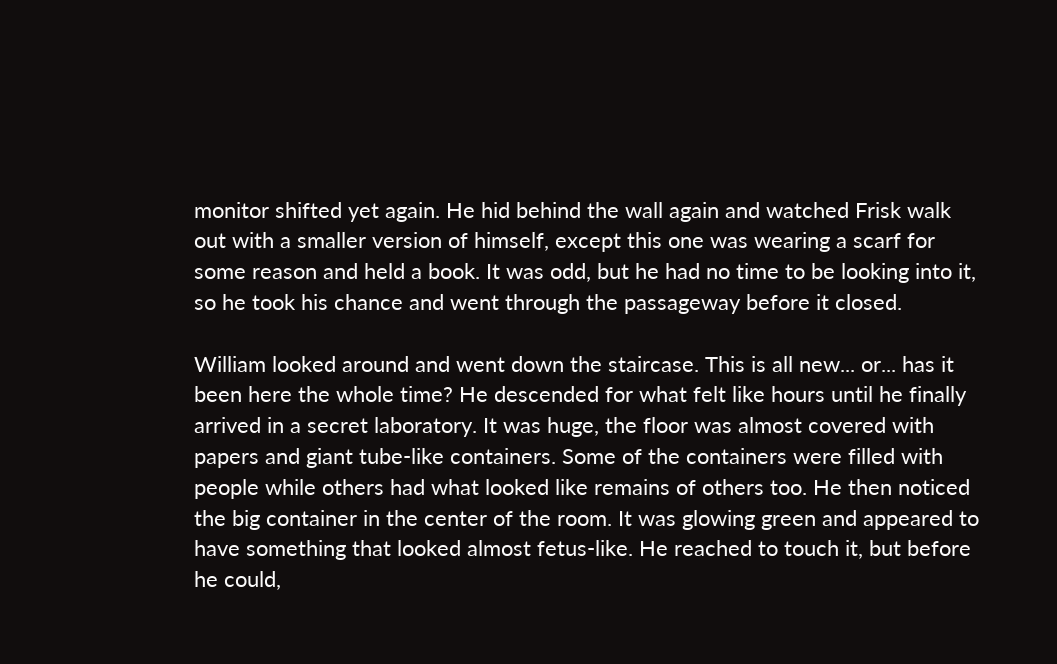monitor shifted yet again. He hid behind the wall again and watched Frisk walk out with a smaller version of himself, except this one was wearing a scarf for some reason and held a book. It was odd, but he had no time to be looking into it, so he took his chance and went through the passageway before it closed.

William looked around and went down the staircase. This is all new... or... has it been here the whole time? He descended for what felt like hours until he finally arrived in a secret laboratory. It was huge, the floor was almost covered with papers and giant tube-like containers. Some of the containers were filled with people while others had what looked like remains of others too. He then noticed the big container in the center of the room. It was glowing green and appeared to have something that looked almost fetus-like. He reached to touch it, but before he could,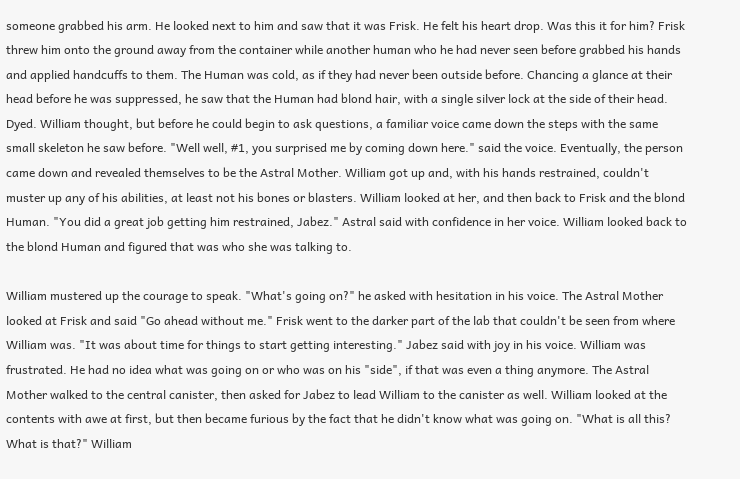someone grabbed his arm. He looked next to him and saw that it was Frisk. He felt his heart drop. Was this it for him? Frisk threw him onto the ground away from the container while another human who he had never seen before grabbed his hands and applied handcuffs to them. The Human was cold, as if they had never been outside before. Chancing a glance at their head before he was suppressed, he saw that the Human had blond hair, with a single silver lock at the side of their head. Dyed. William thought, but before he could begin to ask questions, a familiar voice came down the steps with the same small skeleton he saw before. "Well well, #1, you surprised me by coming down here." said the voice. Eventually, the person came down and revealed themselves to be the Astral Mother. William got up and, with his hands restrained, couldn't muster up any of his abilities, at least not his bones or blasters. William looked at her, and then back to Frisk and the blond Human. "You did a great job getting him restrained, Jabez." Astral said with confidence in her voice. William looked back to the blond Human and figured that was who she was talking to.

William mustered up the courage to speak. "What's going on?" he asked with hesitation in his voice. The Astral Mother looked at Frisk and said "Go ahead without me." Frisk went to the darker part of the lab that couldn't be seen from where William was. "It was about time for things to start getting interesting." Jabez said with joy in his voice. William was frustrated. He had no idea what was going on or who was on his "side", if that was even a thing anymore. The Astral Mother walked to the central canister, then asked for Jabez to lead William to the canister as well. William looked at the contents with awe at first, but then became furious by the fact that he didn't know what was going on. "What is all this? What is that?" William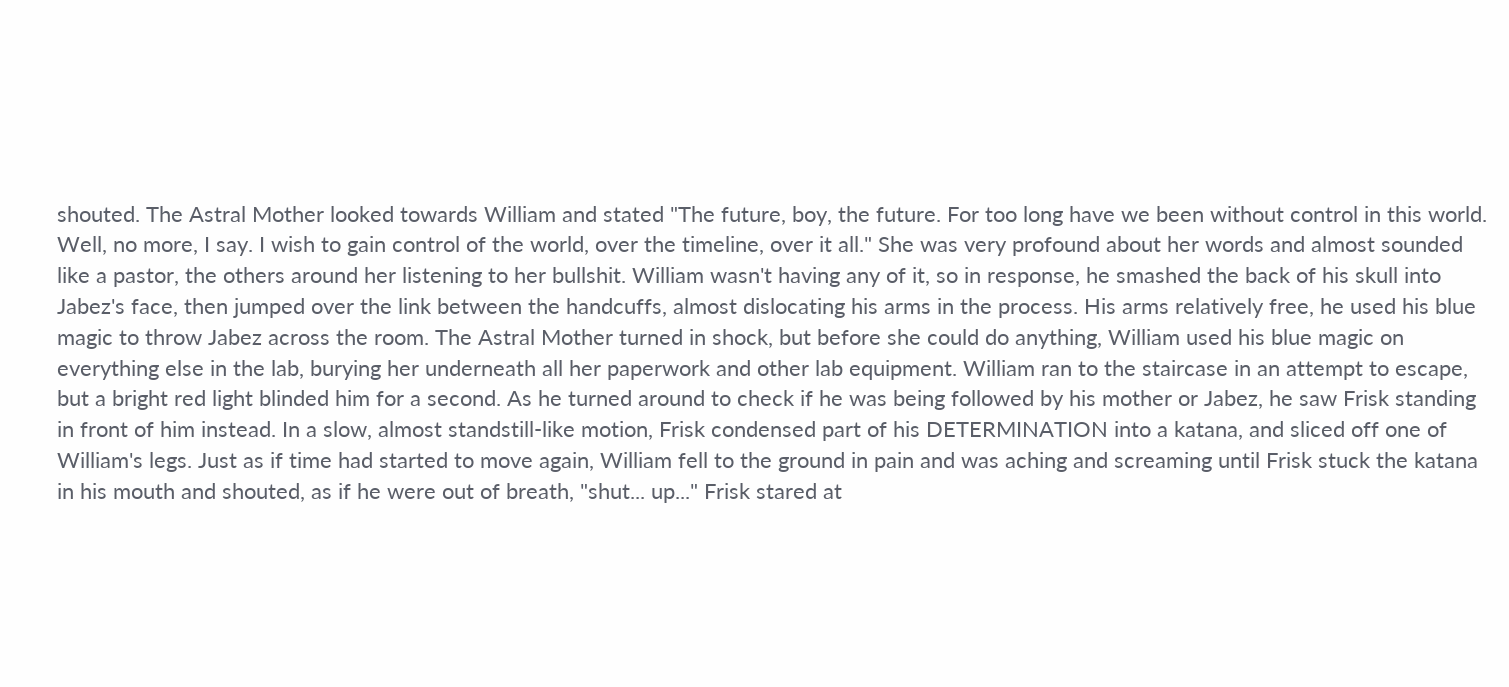shouted. The Astral Mother looked towards William and stated "The future, boy, the future. For too long have we been without control in this world. Well, no more, I say. I wish to gain control of the world, over the timeline, over it all." She was very profound about her words and almost sounded like a pastor, the others around her listening to her bullshit. William wasn't having any of it, so in response, he smashed the back of his skull into Jabez's face, then jumped over the link between the handcuffs, almost dislocating his arms in the process. His arms relatively free, he used his blue magic to throw Jabez across the room. The Astral Mother turned in shock, but before she could do anything, William used his blue magic on everything else in the lab, burying her underneath all her paperwork and other lab equipment. William ran to the staircase in an attempt to escape, but a bright red light blinded him for a second. As he turned around to check if he was being followed by his mother or Jabez, he saw Frisk standing in front of him instead. In a slow, almost standstill-like motion, Frisk condensed part of his DETERMINATION into a katana, and sliced off one of William's legs. Just as if time had started to move again, William fell to the ground in pain and was aching and screaming until Frisk stuck the katana in his mouth and shouted, as if he were out of breath, "shut... up..." Frisk stared at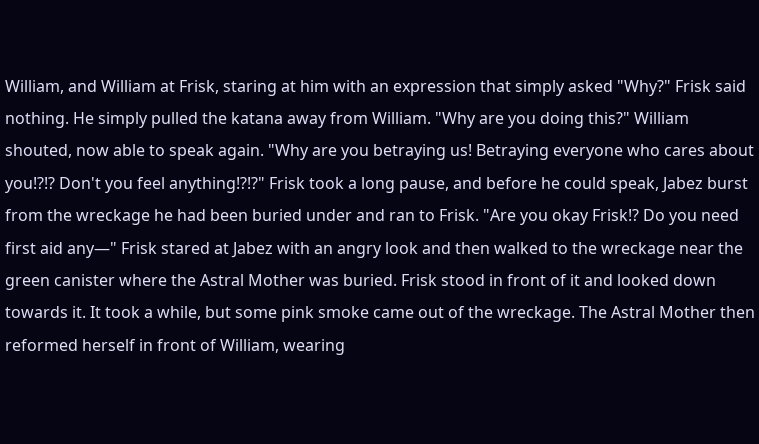William, and William at Frisk, staring at him with an expression that simply asked "Why?" Frisk said nothing. He simply pulled the katana away from William. "Why are you doing this?" William shouted, now able to speak again. "Why are you betraying us! Betraying everyone who cares about you!?!? Don't you feel anything!?!?" Frisk took a long pause, and before he could speak, Jabez burst from the wreckage he had been buried under and ran to Frisk. "Are you okay Frisk!? Do you need first aid any—" Frisk stared at Jabez with an angry look and then walked to the wreckage near the green canister where the Astral Mother was buried. Frisk stood in front of it and looked down towards it. It took a while, but some pink smoke came out of the wreckage. The Astral Mother then reformed herself in front of William, wearing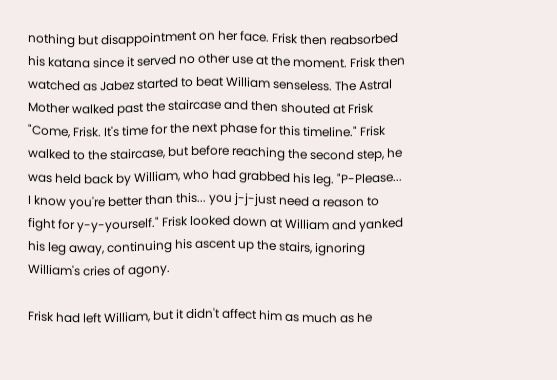nothing but disappointment on her face. Frisk then reabsorbed his katana since it served no other use at the moment. Frisk then watched as Jabez started to beat William senseless. The Astral Mother walked past the staircase and then shouted at Frisk "Come, Frisk. It's time for the next phase for this timeline." Frisk walked to the staircase, but before reaching the second step, he was held back by William, who had grabbed his leg. "P-Please... I know you're better than this... you j-j-just need a reason to fight for y-y-yourself." Frisk looked down at William and yanked his leg away, continuing his ascent up the stairs, ignoring William's cries of agony.

Frisk had left William, but it didn't affect him as much as he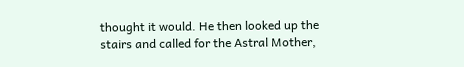thought it would. He then looked up the stairs and called for the Astral Mother,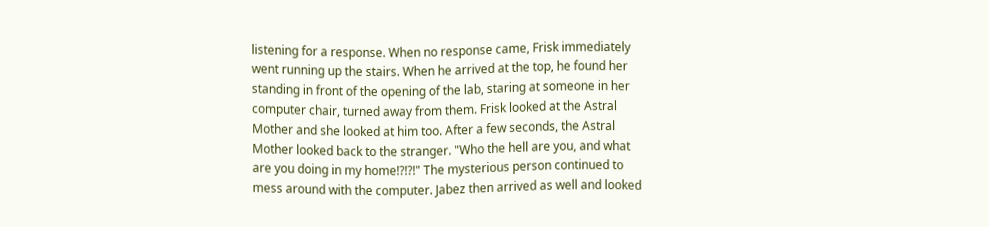listening for a response. When no response came, Frisk immediately went running up the stairs. When he arrived at the top, he found her standing in front of the opening of the lab, staring at someone in her computer chair, turned away from them. Frisk looked at the Astral Mother and she looked at him too. After a few seconds, the Astral Mother looked back to the stranger. "Who the hell are you, and what are you doing in my home!?!?!" The mysterious person continued to mess around with the computer. Jabez then arrived as well and looked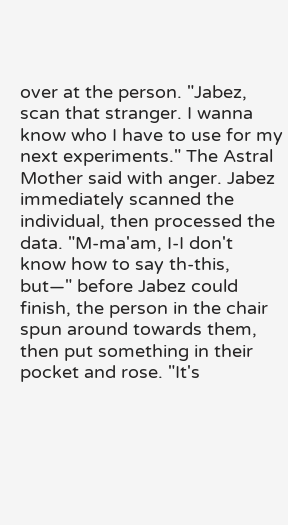over at the person. "Jabez, scan that stranger. I wanna know who I have to use for my next experiments." The Astral Mother said with anger. Jabez immediately scanned the individual, then processed the data. "M-ma'am, I-I don't know how to say th-this, but—" before Jabez could finish, the person in the chair spun around towards them, then put something in their pocket and rose. "It's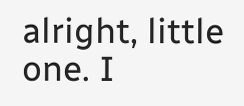alright, little one. I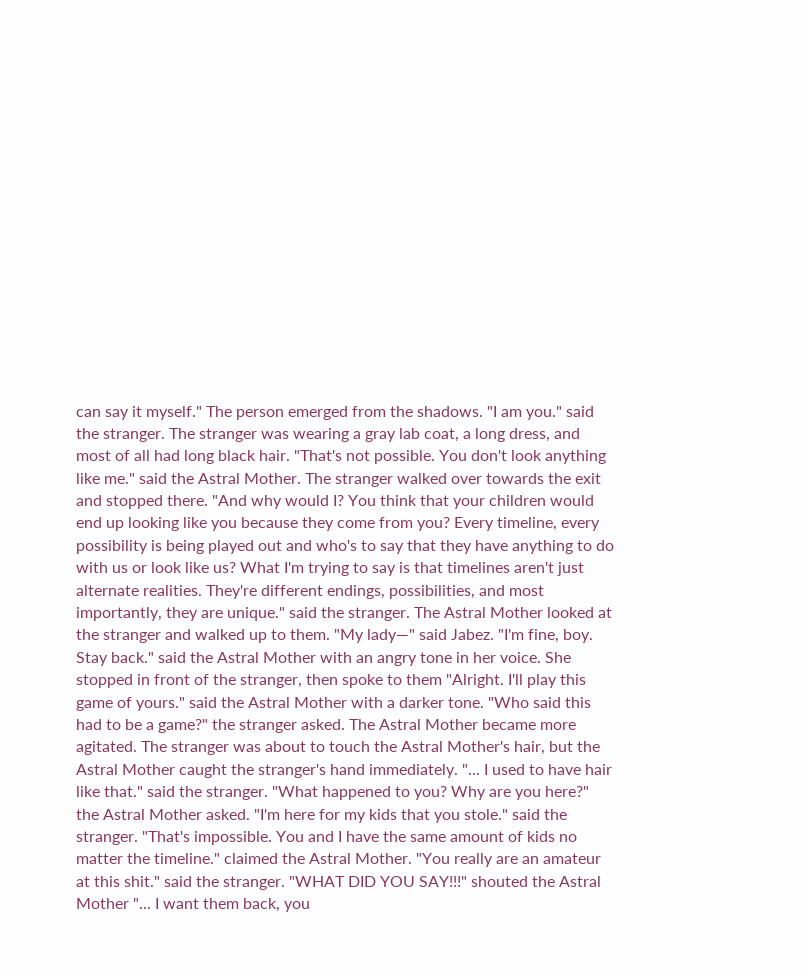can say it myself." The person emerged from the shadows. "I am you." said the stranger. The stranger was wearing a gray lab coat, a long dress, and most of all had long black hair. "That's not possible. You don't look anything like me." said the Astral Mother. The stranger walked over towards the exit and stopped there. "And why would I? You think that your children would end up looking like you because they come from you? Every timeline, every possibility is being played out and who's to say that they have anything to do with us or look like us? What I'm trying to say is that timelines aren't just alternate realities. They're different endings, possibilities, and most importantly, they are unique." said the stranger. The Astral Mother looked at the stranger and walked up to them. "My lady—" said Jabez. "I'm fine, boy. Stay back." said the Astral Mother with an angry tone in her voice. She stopped in front of the stranger, then spoke to them "Alright. I'll play this game of yours." said the Astral Mother with a darker tone. "Who said this had to be a game?" the stranger asked. The Astral Mother became more agitated. The stranger was about to touch the Astral Mother's hair, but the Astral Mother caught the stranger's hand immediately. "... I used to have hair like that." said the stranger. "What happened to you? Why are you here?" the Astral Mother asked. "I'm here for my kids that you stole." said the stranger. "That's impossible. You and I have the same amount of kids no matter the timeline." claimed the Astral Mother. "You really are an amateur at this shit." said the stranger. "WHAT DID YOU SAY!!!" shouted the Astral Mother "... I want them back, you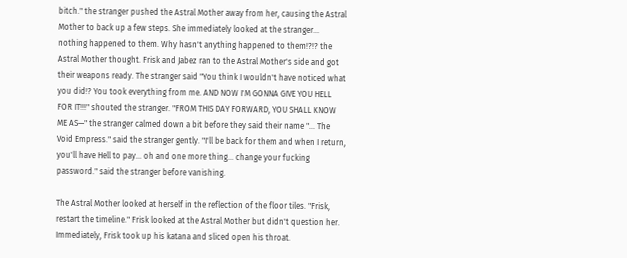bitch." the stranger pushed the Astral Mother away from her, causing the Astral Mother to back up a few steps. She immediately looked at the stranger... nothing happened to them. Why hasn't anything happened to them!?!? the Astral Mother thought. Frisk and Jabez ran to the Astral Mother's side and got their weapons ready. The stranger said "You think I wouldn't have noticed what you did!? You took everything from me. AND NOW I'M GONNA GIVE YOU HELL FOR IT!!!" shouted the stranger. "FROM THIS DAY FORWARD, YOU SHALL KNOW ME AS—" the stranger calmed down a bit before they said their name "... The Void Empress." said the stranger gently. "I'll be back for them and when I return, you'll have Hell to pay... oh and one more thing... change your fucking password." said the stranger before vanishing.

The Astral Mother looked at herself in the reflection of the floor tiles. "Frisk, restart the timeline." Frisk looked at the Astral Mother but didn't question her. Immediately, Frisk took up his katana and sliced open his throat.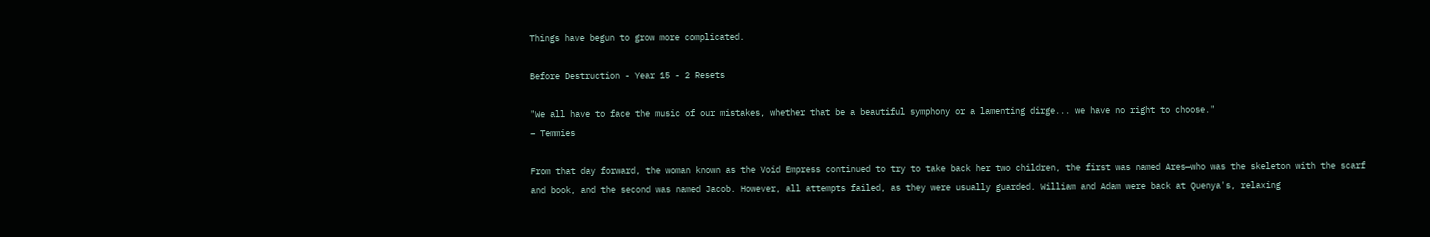Things have begun to grow more complicated.

Before Destruction - Year 15 - 2 Resets

"We all have to face the music of our mistakes, whether that be a beautiful symphony or a lamenting dirge... we have no right to choose."
– Temmies

From that day forward, the woman known as the Void Empress continued to try to take back her two children, the first was named Ares—who was the skeleton with the scarf and book, and the second was named Jacob. However, all attempts failed, as they were usually guarded. William and Adam were back at Quenya's, relaxing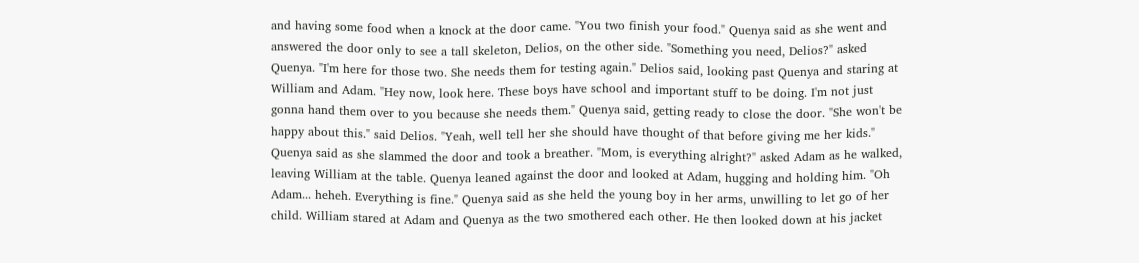and having some food when a knock at the door came. "You two finish your food." Quenya said as she went and answered the door only to see a tall skeleton, Delios, on the other side. "Something you need, Delios?" asked Quenya. "I'm here for those two. She needs them for testing again." Delios said, looking past Quenya and staring at William and Adam. "Hey now, look here. These boys have school and important stuff to be doing. I'm not just gonna hand them over to you because she needs them." Quenya said, getting ready to close the door. "She won't be happy about this." said Delios. "Yeah, well tell her she should have thought of that before giving me her kids." Quenya said as she slammed the door and took a breather. "Mom, is everything alright?" asked Adam as he walked, leaving William at the table. Quenya leaned against the door and looked at Adam, hugging and holding him. "Oh Adam... heheh. Everything is fine." Quenya said as she held the young boy in her arms, unwilling to let go of her child. William stared at Adam and Quenya as the two smothered each other. He then looked down at his jacket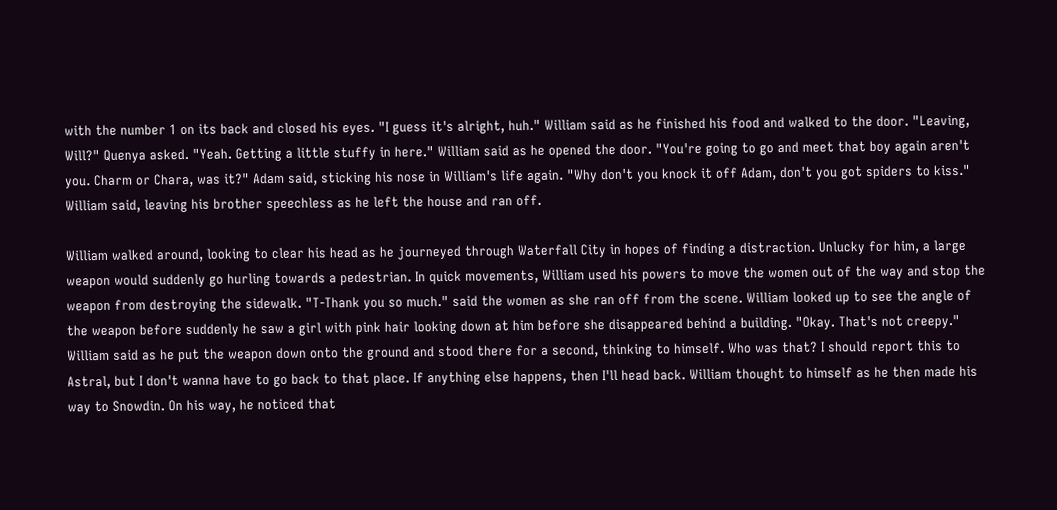with the number 1 on its back and closed his eyes. "I guess it's alright, huh." William said as he finished his food and walked to the door. "Leaving, Will?" Quenya asked. "Yeah. Getting a little stuffy in here." William said as he opened the door. "You're going to go and meet that boy again aren't you. Charm or Chara, was it?" Adam said, sticking his nose in William's life again. "Why don't you knock it off Adam, don't you got spiders to kiss." William said, leaving his brother speechless as he left the house and ran off.

William walked around, looking to clear his head as he journeyed through Waterfall City in hopes of finding a distraction. Unlucky for him, a large weapon would suddenly go hurling towards a pedestrian. In quick movements, William used his powers to move the women out of the way and stop the weapon from destroying the sidewalk. "T-Thank you so much." said the women as she ran off from the scene. William looked up to see the angle of the weapon before suddenly he saw a girl with pink hair looking down at him before she disappeared behind a building. "Okay. That's not creepy." William said as he put the weapon down onto the ground and stood there for a second, thinking to himself. Who was that? I should report this to Astral, but I don't wanna have to go back to that place. If anything else happens, then I'll head back. William thought to himself as he then made his way to Snowdin. On his way, he noticed that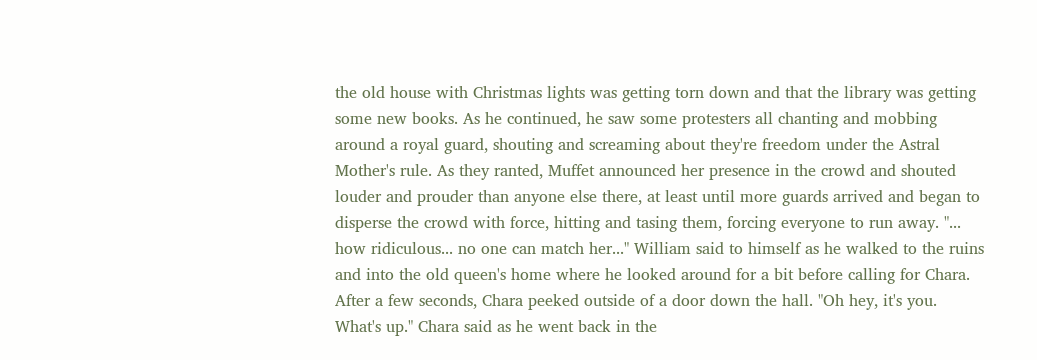the old house with Christmas lights was getting torn down and that the library was getting some new books. As he continued, he saw some protesters all chanting and mobbing around a royal guard, shouting and screaming about they're freedom under the Astral Mother's rule. As they ranted, Muffet announced her presence in the crowd and shouted louder and prouder than anyone else there, at least until more guards arrived and began to disperse the crowd with force, hitting and tasing them, forcing everyone to run away. "... how ridiculous... no one can match her..." William said to himself as he walked to the ruins and into the old queen's home where he looked around for a bit before calling for Chara. After a few seconds, Chara peeked outside of a door down the hall. "Oh hey, it's you. What's up." Chara said as he went back in the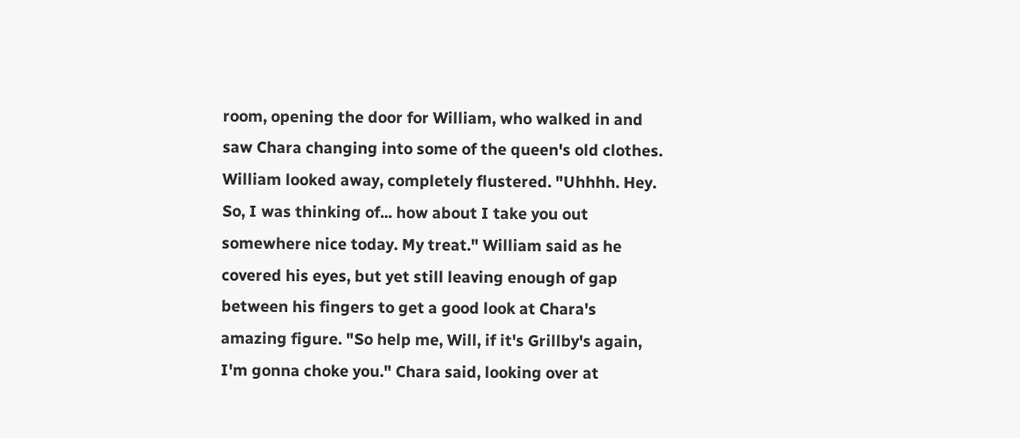room, opening the door for William, who walked in and saw Chara changing into some of the queen's old clothes. William looked away, completely flustered. "Uhhhh. Hey. So, I was thinking of... how about I take you out somewhere nice today. My treat." William said as he covered his eyes, but yet still leaving enough of gap between his fingers to get a good look at Chara's amazing figure. "So help me, Will, if it's Grillby's again, I'm gonna choke you." Chara said, looking over at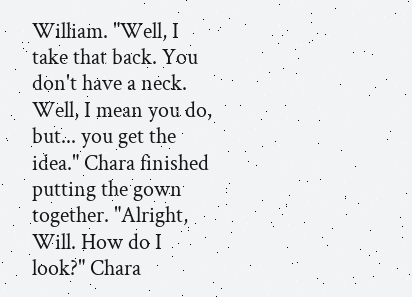William. "Well, I take that back. You don't have a neck. Well, I mean you do, but... you get the idea." Chara finished putting the gown together. "Alright, Will. How do I look?" Chara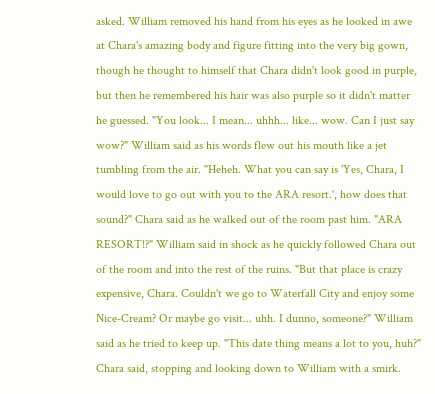asked. William removed his hand from his eyes as he looked in awe at Chara's amazing body and figure fitting into the very big gown, though he thought to himself that Chara didn't look good in purple, but then he remembered his hair was also purple so it didn't matter he guessed. "You look... I mean... uhhh... like... wow. Can I just say wow?" William said as his words flew out his mouth like a jet tumbling from the air. "Heheh. What you can say is 'Yes, Chara, I would love to go out with you to the ARA resort.', how does that sound?" Chara said as he walked out of the room past him. "ARA RESORT!?" William said in shock as he quickly followed Chara out of the room and into the rest of the ruins. "But that place is crazy expensive, Chara. Couldn't we go to Waterfall City and enjoy some Nice-Cream? Or maybe go visit... uhh. I dunno, someone?" William said as he tried to keep up. "This date thing means a lot to you, huh?" Chara said, stopping and looking down to William with a smirk.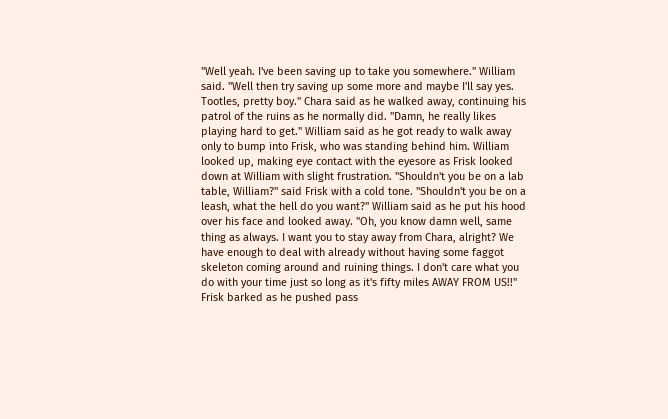"Well yeah. I've been saving up to take you somewhere." William said. "Well then try saving up some more and maybe I'll say yes. Tootles, pretty boy." Chara said as he walked away, continuing his patrol of the ruins as he normally did. "Damn, he really likes playing hard to get." William said as he got ready to walk away only to bump into Frisk, who was standing behind him. William looked up, making eye contact with the eyesore as Frisk looked down at William with slight frustration. "Shouldn't you be on a lab table, William?" said Frisk with a cold tone. "Shouldn't you be on a leash, what the hell do you want?" William said as he put his hood over his face and looked away. "Oh, you know damn well, same thing as always. I want you to stay away from Chara, alright? We have enough to deal with already without having some faggot skeleton coming around and ruining things. I don't care what you do with your time just so long as it's fifty miles AWAY FROM US!!" Frisk barked as he pushed pass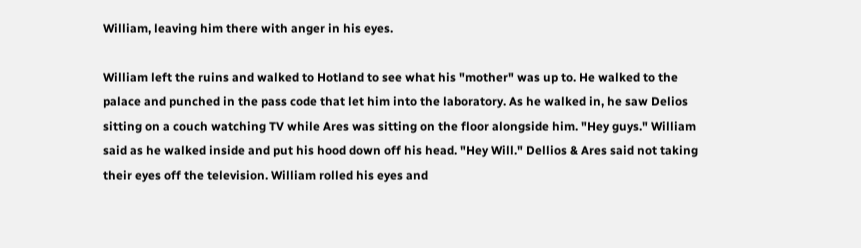William, leaving him there with anger in his eyes.

William left the ruins and walked to Hotland to see what his "mother" was up to. He walked to the palace and punched in the pass code that let him into the laboratory. As he walked in, he saw Delios sitting on a couch watching TV while Ares was sitting on the floor alongside him. "Hey guys." William said as he walked inside and put his hood down off his head. "Hey Will." Dellios & Ares said not taking their eyes off the television. William rolled his eyes and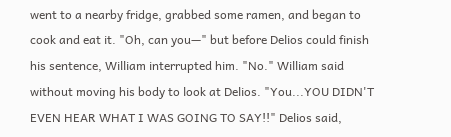went to a nearby fridge, grabbed some ramen, and began to cook and eat it. "Oh, can you—" but before Delios could finish his sentence, William interrupted him. "No." William said without moving his body to look at Delios. "You...YOU DIDN'T EVEN HEAR WHAT I WAS GOING TO SAY!!" Delios said,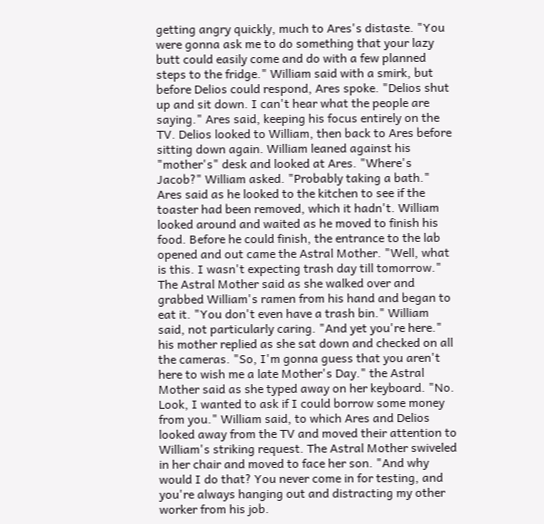getting angry quickly, much to Ares's distaste. "You were gonna ask me to do something that your lazy butt could easily come and do with a few planned steps to the fridge." William said with a smirk, but before Delios could respond, Ares spoke. "Delios shut up and sit down. I can't hear what the people are saying." Ares said, keeping his focus entirely on the TV. Delios looked to William, then back to Ares before sitting down again. William leaned against his "mother's" desk and looked at Ares. "Where's Jacob?" William asked. "Probably taking a bath." Ares said as he looked to the kitchen to see if the toaster had been removed, which it hadn't. William looked around and waited as he moved to finish his food. Before he could finish, the entrance to the lab opened and out came the Astral Mother. "Well, what is this. I wasn't expecting trash day till tomorrow." The Astral Mother said as she walked over and grabbed William's ramen from his hand and began to eat it. "You don't even have a trash bin." William said, not particularly caring. "And yet you're here." his mother replied as she sat down and checked on all the cameras. "So, I'm gonna guess that you aren't here to wish me a late Mother's Day." the Astral Mother said as she typed away on her keyboard. "No. Look, I wanted to ask if I could borrow some money from you." William said, to which Ares and Delios looked away from the TV and moved their attention to William's striking request. The Astral Mother swiveled in her chair and moved to face her son. "And why would I do that? You never come in for testing, and you're always hanging out and distracting my other worker from his job.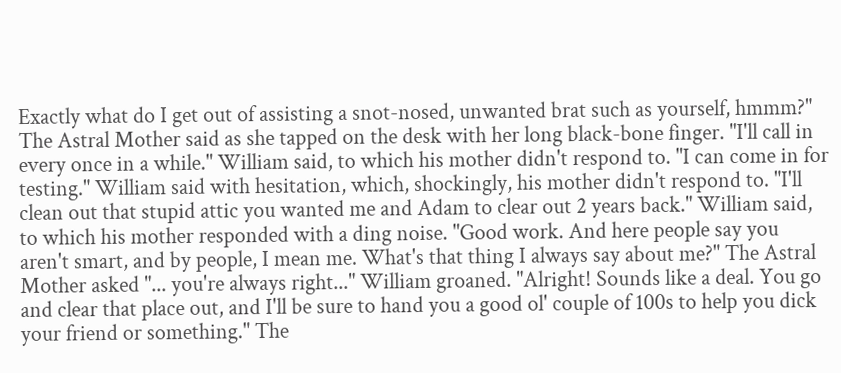Exactly what do I get out of assisting a snot-nosed, unwanted brat such as yourself, hmmm?" The Astral Mother said as she tapped on the desk with her long black-bone finger. "I'll call in every once in a while." William said, to which his mother didn't respond to. "I can come in for testing." William said with hesitation, which, shockingly, his mother didn't respond to. "I'll clean out that stupid attic you wanted me and Adam to clear out 2 years back." William said, to which his mother responded with a ding noise. "Good work. And here people say you aren't smart, and by people, I mean me. What's that thing I always say about me?" The Astral Mother asked "... you're always right..." William groaned. "Alright! Sounds like a deal. You go and clear that place out, and I'll be sure to hand you a good ol' couple of 100s to help you dick your friend or something." The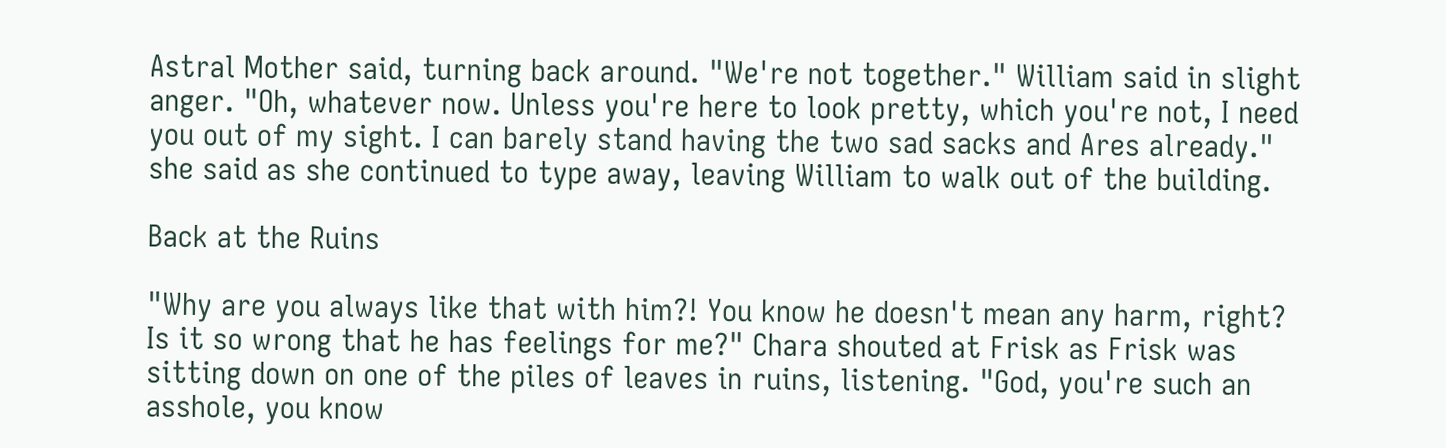Astral Mother said, turning back around. "We're not together." William said in slight anger. "Oh, whatever now. Unless you're here to look pretty, which you're not, I need you out of my sight. I can barely stand having the two sad sacks and Ares already." she said as she continued to type away, leaving William to walk out of the building.

Back at the Ruins

"Why are you always like that with him?! You know he doesn't mean any harm, right? Is it so wrong that he has feelings for me?" Chara shouted at Frisk as Frisk was sitting down on one of the piles of leaves in ruins, listening. "God, you're such an asshole, you know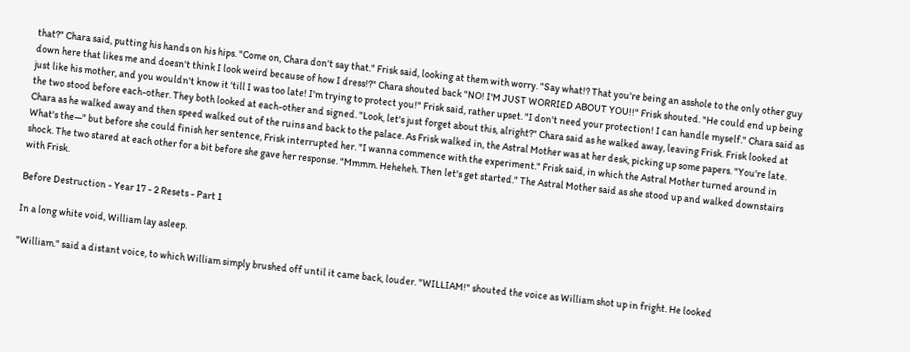that?" Chara said, putting his hands on his hips. "Come on, Chara don't say that." Frisk said, looking at them with worry. "Say what!? That you're being an asshole to the only other guy down here that likes me and doesn't think I look weird because of how I dress!?" Chara shouted back "NO! I'M JUST WORRIED ABOUT YOU!!" Frisk shouted. "He could end up being just like his mother, and you wouldn't know it 'till I was too late! I'm trying to protect you!" Frisk said, rather upset. "I don't need your protection! I can handle myself." Chara said as the two stood before each-other. They both looked at each-other and signed. "Look, let's just forget about this, alright?" Chara said as he walked away, leaving Frisk. Frisk looked at Chara as he walked away and then speed walked out of the ruins and back to the palace. As Frisk walked in, the Astral Mother was at her desk, picking up some papers. "You're late. What's the—" but before she could finish her sentence, Frisk interrupted her. "I wanna commence with the experiment." Frisk said, in which the Astral Mother turned around in shock. The two stared at each other for a bit before she gave her response. "Mmmm. Heheheh. Then let's get started." The Astral Mother said as she stood up and walked downstairs with Frisk.

Before Destruction - Year 17 - 2 Resets - Part 1

In a long white void, William lay asleep.

"William." said a distant voice, to which William simply brushed off until it came back, louder. "WILLIAM!" shouted the voice as William shot up in fright. He looked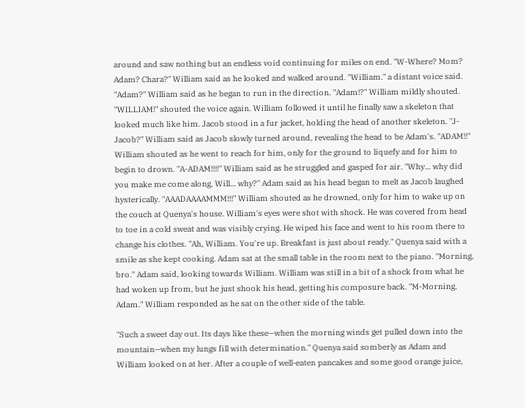around and saw nothing but an endless void continuing for miles on end. "W-Where? Mom? Adam? Chara?" William said as he looked and walked around. "William." a distant voice said. "Adam?" William said as he began to run in the direction. "Adam!?" William mildly shouted. "WILLIAM!" shouted the voice again. William followed it until he finally saw a skeleton that looked much like him. Jacob stood in a fur jacket, holding the head of another skeleton. "J-Jacob?" William said as Jacob slowly turned around, revealing the head to be Adam's. "ADAM!!" William shouted as he went to reach for him, only for the ground to liquefy and for him to begin to drown. "A-ADAM!!!!" William said as he struggled and gasped for air. "Why... why did you make me come along, Will... why?" Adam said as his head began to melt as Jacob laughed hysterically. "AAADAAAAMMM!!!" William shouted as he drowned, only for him to wake up on the couch at Quenya's house. William's eyes were shot with shock. He was covered from head to toe in a cold sweat and was visibly crying. He wiped his face and went to his room there to change his clothes. "Ah, William. You're up. Breakfast is just about ready." Quenya said with a smile as she kept cooking. Adam sat at the small table in the room next to the piano. "Morning, bro." Adam said, looking towards William. William was still in a bit of a shock from what he had woken up from, but he just shook his head, getting his composure back. "M-Morning, Adam." William responded as he sat on the other side of the table.

"Such a sweet day out. Its days like these—when the morning winds get pulled down into the mountain—when my lungs fill with determination." Quenya said somberly as Adam and William looked on at her. After a couple of well-eaten pancakes and some good orange juice,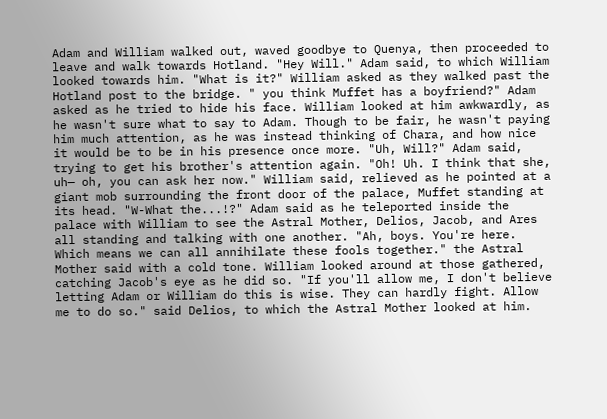Adam and William walked out, waved goodbye to Quenya, then proceeded to leave and walk towards Hotland. "Hey Will." Adam said, to which William looked towards him. "What is it?" William asked as they walked past the Hotland post to the bridge. " you think Muffet has a boyfriend?" Adam asked as he tried to hide his face. William looked at him awkwardly, as he wasn't sure what to say to Adam. Though to be fair, he wasn't paying him much attention, as he was instead thinking of Chara, and how nice it would be to be in his presence once more. "Uh, Will?" Adam said, trying to get his brother's attention again. "Oh! Uh. I think that she, uh— oh, you can ask her now." William said, relieved as he pointed at a giant mob surrounding the front door of the palace, Muffet standing at its head. "W-What the...!?" Adam said as he teleported inside the palace with William to see the Astral Mother, Delios, Jacob, and Ares all standing and talking with one another. "Ah, boys. You're here. Which means we can all annihilate these fools together." the Astral Mother said with a cold tone. William looked around at those gathered, catching Jacob's eye as he did so. "If you'll allow me, I don't believe letting Adam or William do this is wise. They can hardly fight. Allow me to do so." said Delios, to which the Astral Mother looked at him.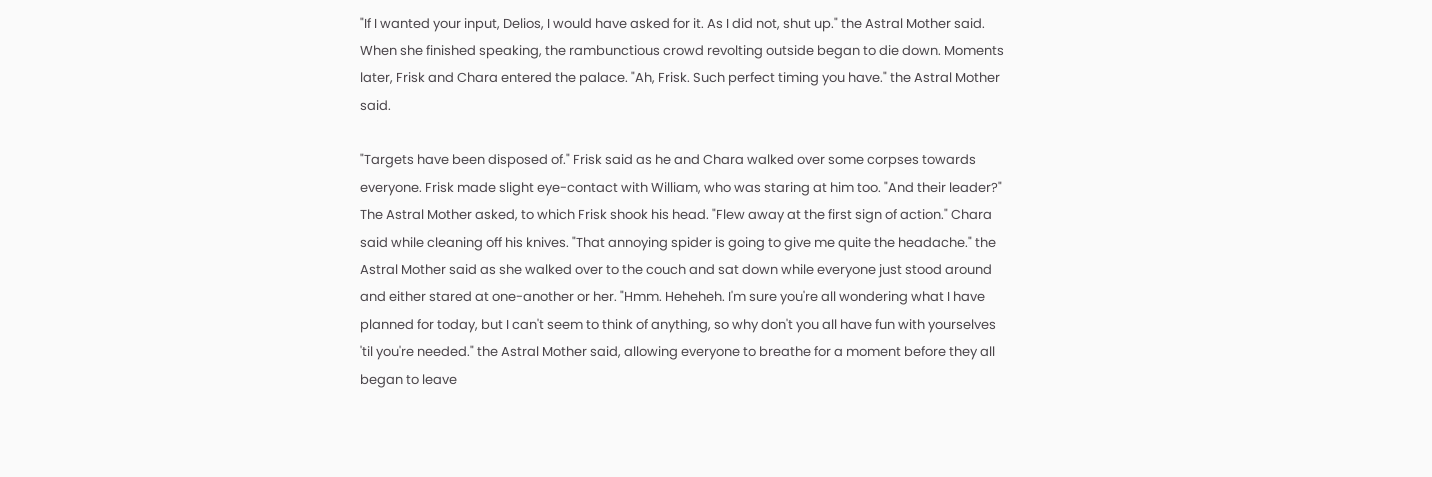"If I wanted your input, Delios, I would have asked for it. As I did not, shut up." the Astral Mother said. When she finished speaking, the rambunctious crowd revolting outside began to die down. Moments later, Frisk and Chara entered the palace. "Ah, Frisk. Such perfect timing you have." the Astral Mother said.

"Targets have been disposed of." Frisk said as he and Chara walked over some corpses towards everyone. Frisk made slight eye-contact with William, who was staring at him too. "And their leader?" The Astral Mother asked, to which Frisk shook his head. "Flew away at the first sign of action." Chara said while cleaning off his knives. "That annoying spider is going to give me quite the headache." the Astral Mother said as she walked over to the couch and sat down while everyone just stood around and either stared at one-another or her. "Hmm. Heheheh. I'm sure you're all wondering what I have planned for today, but I can't seem to think of anything, so why don't you all have fun with yourselves 'til you're needed." the Astral Mother said, allowing everyone to breathe for a moment before they all began to leave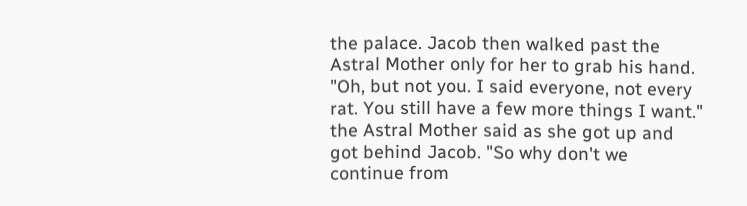the palace. Jacob then walked past the Astral Mother only for her to grab his hand. "Oh, but not you. I said everyone, not every rat. You still have a few more things I want." the Astral Mother said as she got up and got behind Jacob. "So why don't we continue from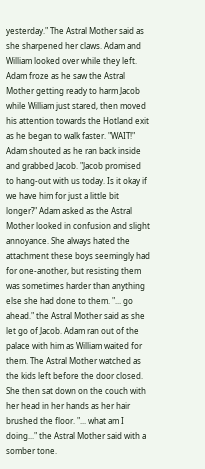yesterday." The Astral Mother said as she sharpened her claws. Adam and William looked over while they left. Adam froze as he saw the Astral Mother getting ready to harm Jacob while William just stared, then moved his attention towards the Hotland exit as he began to walk faster. "WAIT!" Adam shouted as he ran back inside and grabbed Jacob. "Jacob promised to hang-out with us today. Is it okay if we have him for just a little bit longer?" Adam asked as the Astral Mother looked in confusion and slight annoyance. She always hated the attachment these boys seemingly had for one-another, but resisting them was sometimes harder than anything else she had done to them. "... go ahead." the Astral Mother said as she let go of Jacob. Adam ran out of the palace with him as William waited for them. The Astral Mother watched as the kids left before the door closed. She then sat down on the couch with her head in her hands as her hair brushed the floor. "... what am I doing..." the Astral Mother said with a somber tone.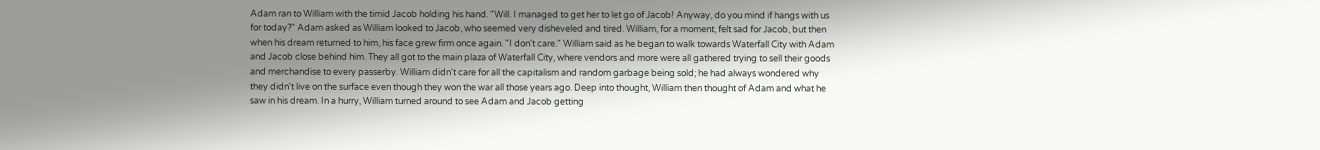Adam ran to William with the timid Jacob holding his hand. "Will. I managed to get her to let go of Jacob! Anyway, do you mind if hangs with us for today?" Adam asked as William looked to Jacob, who seemed very disheveled and tired. William, for a moment, felt sad for Jacob, but then when his dream returned to him, his face grew firm once again. "I don't care." William said as he began to walk towards Waterfall City with Adam and Jacob close behind him. They all got to the main plaza of Waterfall City, where vendors and more were all gathered trying to sell their goods and merchandise to every passerby. William didn't care for all the capitalism and random garbage being sold; he had always wondered why they didn't live on the surface even though they won the war all those years ago. Deep into thought, William then thought of Adam and what he saw in his dream. In a hurry, William turned around to see Adam and Jacob getting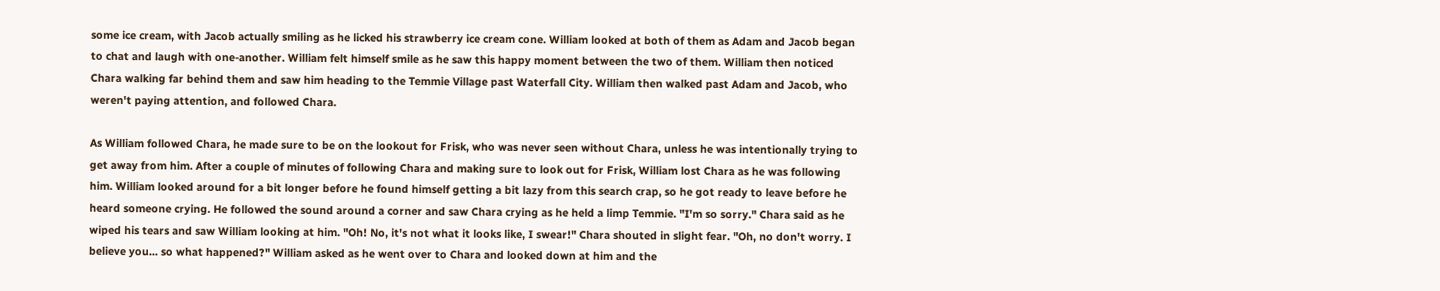some ice cream, with Jacob actually smiling as he licked his strawberry ice cream cone. William looked at both of them as Adam and Jacob began to chat and laugh with one-another. William felt himself smile as he saw this happy moment between the two of them. William then noticed Chara walking far behind them and saw him heading to the Temmie Village past Waterfall City. William then walked past Adam and Jacob, who weren't paying attention, and followed Chara.

As William followed Chara, he made sure to be on the lookout for Frisk, who was never seen without Chara, unless he was intentionally trying to get away from him. After a couple of minutes of following Chara and making sure to look out for Frisk, William lost Chara as he was following him. William looked around for a bit longer before he found himself getting a bit lazy from this search crap, so he got ready to leave before he heard someone crying. He followed the sound around a corner and saw Chara crying as he held a limp Temmie. "I'm so sorry." Chara said as he wiped his tears and saw William looking at him. "Oh! No, it's not what it looks like, I swear!" Chara shouted in slight fear. "Oh, no don't worry. I believe you... so what happened?" William asked as he went over to Chara and looked down at him and the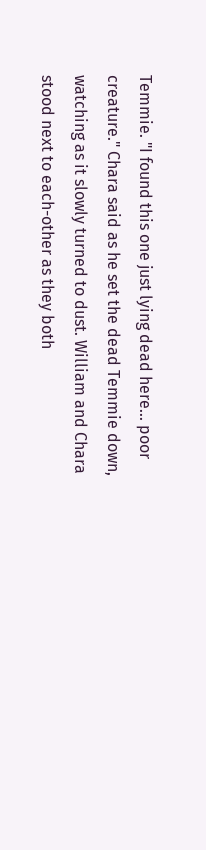Temmie. "I found this one just lying dead here... poor creature." Chara said as he set the dead Temmie down, watching as it slowly turned to dust. William and Chara stood next to each-other as they both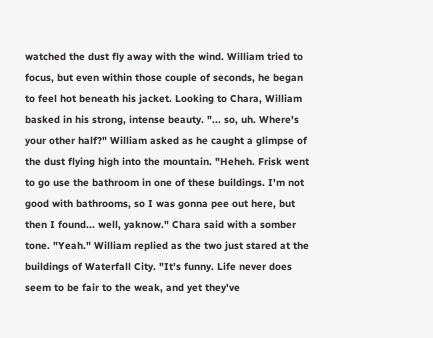watched the dust fly away with the wind. William tried to focus, but even within those couple of seconds, he began to feel hot beneath his jacket. Looking to Chara, William basked in his strong, intense beauty. "... so, uh. Where's your other half?" William asked as he caught a glimpse of the dust flying high into the mountain. "Heheh. Frisk went to go use the bathroom in one of these buildings. I'm not good with bathrooms, so I was gonna pee out here, but then I found... well, yaknow." Chara said with a somber tone. "Yeah." William replied as the two just stared at the buildings of Waterfall City. "It's funny. Life never does seem to be fair to the weak, and yet they've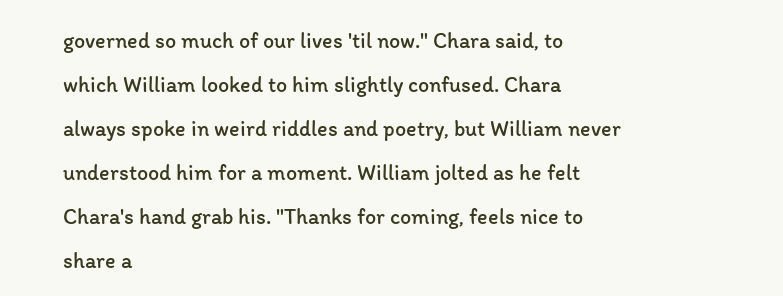governed so much of our lives 'til now." Chara said, to which William looked to him slightly confused. Chara always spoke in weird riddles and poetry, but William never understood him for a moment. William jolted as he felt Chara's hand grab his. "Thanks for coming, feels nice to share a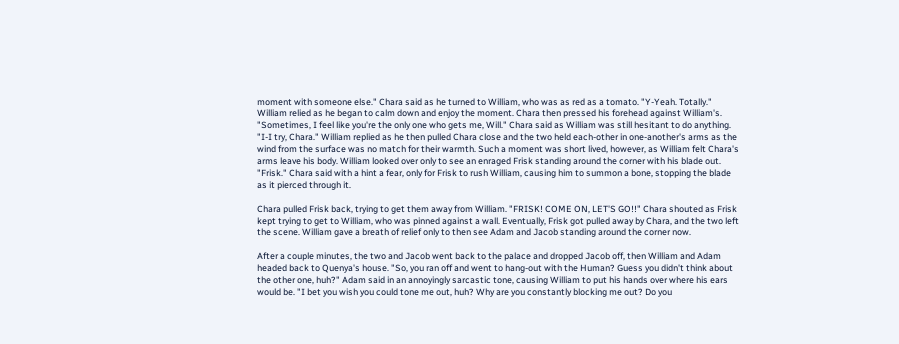moment with someone else." Chara said as he turned to William, who was as red as a tomato. "Y-Yeah. Totally." William relied as he began to calm down and enjoy the moment. Chara then pressed his forehead against William's. "Sometimes, I feel like you're the only one who gets me, Will." Chara said as William was still hesitant to do anything. "I-I try, Chara." William replied as he then pulled Chara close and the two held each-other in one-another's arms as the wind from the surface was no match for their warmth. Such a moment was short lived, however, as William felt Chara's arms leave his body. William looked over only to see an enraged Frisk standing around the corner with his blade out. "Frisk." Chara said with a hint a fear, only for Frisk to rush William, causing him to summon a bone, stopping the blade as it pierced through it.

Chara pulled Frisk back, trying to get them away from William. "FRISK! COME ON, LET'S GO!!" Chara shouted as Frisk kept trying to get to William, who was pinned against a wall. Eventually, Frisk got pulled away by Chara, and the two left the scene. William gave a breath of relief only to then see Adam and Jacob standing around the corner now.

After a couple minutes, the two and Jacob went back to the palace and dropped Jacob off, then William and Adam headed back to Quenya's house. "So, you ran off and went to hang-out with the Human? Guess you didn't think about the other one, huh?" Adam said in an annoyingly sarcastic tone, causing William to put his hands over where his ears would be. "I bet you wish you could tone me out, huh? Why are you constantly blocking me out? Do you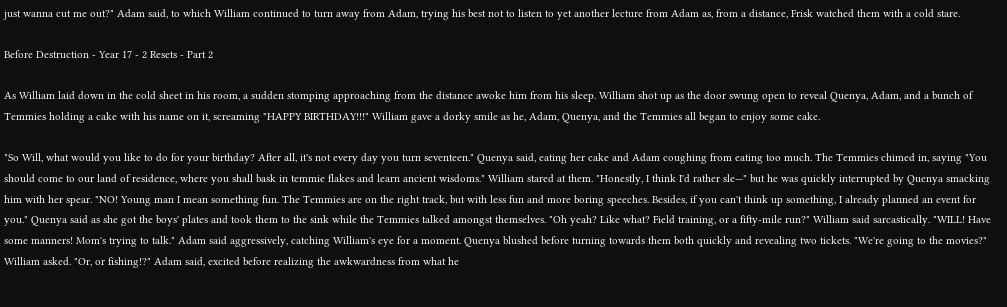just wanna cut me out?" Adam said, to which William continued to turn away from Adam, trying his best not to listen to yet another lecture from Adam as, from a distance, Frisk watched them with a cold stare.

Before Destruction - Year 17 - 2 Resets - Part 2

As William laid down in the cold sheet in his room, a sudden stomping approaching from the distance awoke him from his sleep. William shot up as the door swung open to reveal Quenya, Adam, and a bunch of Temmies holding a cake with his name on it, screaming "HAPPY BIRTHDAY!!!" William gave a dorky smile as he, Adam, Quenya, and the Temmies all began to enjoy some cake.

"So Will, what would you like to do for your birthday? After all, it's not every day you turn seventeen." Quenya said, eating her cake and Adam coughing from eating too much. The Temmies chimed in, saying "You should come to our land of residence, where you shall bask in temmie flakes and learn ancient wisdoms." William stared at them. "Honestly, I think I'd rather sle—" but he was quickly interrupted by Quenya smacking him with her spear. "NO! Young man I mean something fun. The Temmies are on the right track, but with less fun and more boring speeches. Besides, if you can't think up something, I already planned an event for you." Quenya said as she got the boys' plates and took them to the sink while the Temmies talked amongst themselves. "Oh yeah? Like what? Field training, or a fifty-mile run?" William said sarcastically. "WILL! Have some manners! Mom's trying to talk." Adam said aggressively, catching William's eye for a moment. Quenya blushed before turning towards them both quickly and revealing two tickets. "We're going to the movies?" William asked. "Or, or fishing!?" Adam said, excited before realizing the awkwardness from what he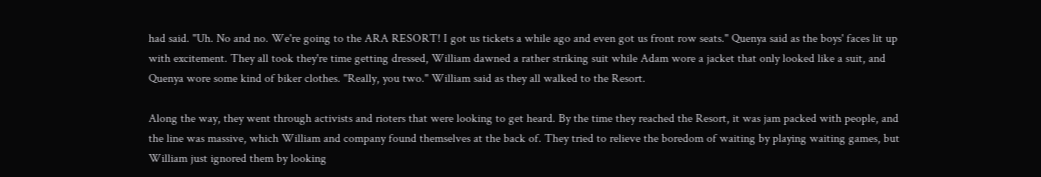had said. "Uh. No and no. We're going to the ARA RESORT! I got us tickets a while ago and even got us front row seats." Quenya said as the boys' faces lit up with excitement. They all took they're time getting dressed, William dawned a rather striking suit while Adam wore a jacket that only looked like a suit, and Quenya wore some kind of biker clothes. "Really, you two." William said as they all walked to the Resort.

Along the way, they went through activists and rioters that were looking to get heard. By the time they reached the Resort, it was jam packed with people, and the line was massive, which William and company found themselves at the back of. They tried to relieve the boredom of waiting by playing waiting games, but William just ignored them by looking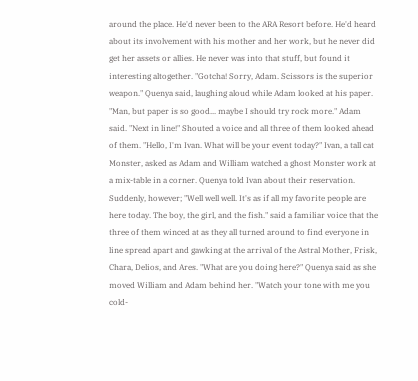around the place. He'd never been to the ARA Resort before. He'd heard about its involvement with his mother and her work, but he never did get her assets or allies. He never was into that stuff, but found it interesting altogether. "Gotcha! Sorry, Adam. Scissors is the superior weapon." Quenya said, laughing aloud while Adam looked at his paper. "Man, but paper is so good... maybe I should try rock more." Adam said. "Next in line!" Shouted a voice and all three of them looked ahead of them. "Hello, I'm Ivan. What will be your event today?" Ivan, a tall cat Monster, asked as Adam and William watched a ghost Monster work at a mix-table in a corner. Quenya told Ivan about their reservation. Suddenly, however; "Well well well. It's as if all my favorite people are here today. The boy, the girl, and the fish." said a familiar voice that the three of them winced at as they all turned around to find everyone in line spread apart and gawking at the arrival of the Astral Mother, Frisk, Chara, Delios, and Ares. "What are you doing here?" Quenya said as she moved William and Adam behind her. "Watch your tone with me you cold-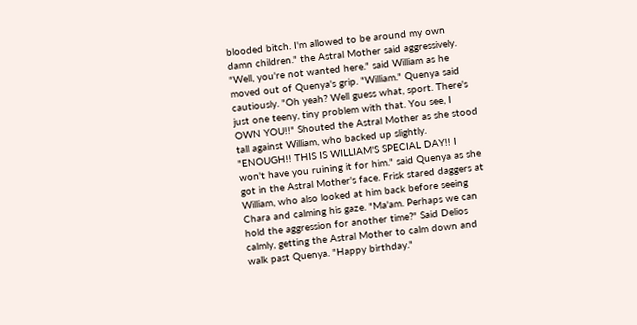blooded bitch. I'm allowed to be around my own damn children." the Astral Mother said aggressively. "Well, you're not wanted here." said William as he moved out of Quenya's grip. "William." Quenya said cautiously. "Oh yeah? Well guess what, sport. There's just one teeny, tiny problem with that. You see, I OWN YOU!!" Shouted the Astral Mother as she stood tall against William, who backed up slightly. "ENOUGH!! THIS IS WILLIAM'S SPECIAL DAY!! I won't have you ruining it for him." said Quenya as she got in the Astral Mother's face. Frisk stared daggers at William, who also looked at him back before seeing Chara and calming his gaze. "Ma'am. Perhaps we can hold the aggression for another time?" Said Delios calmly, getting the Astral Mother to calm down and walk past Quenya. "Happy birthday."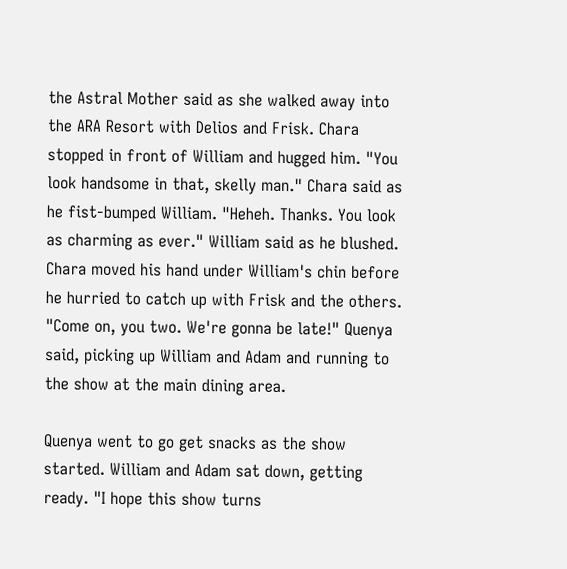the Astral Mother said as she walked away into the ARA Resort with Delios and Frisk. Chara stopped in front of William and hugged him. "You look handsome in that, skelly man." Chara said as he fist-bumped William. "Heheh. Thanks. You look as charming as ever." William said as he blushed. Chara moved his hand under William's chin before he hurried to catch up with Frisk and the others. "Come on, you two. We're gonna be late!" Quenya said, picking up William and Adam and running to the show at the main dining area.

Quenya went to go get snacks as the show started. William and Adam sat down, getting ready. "I hope this show turns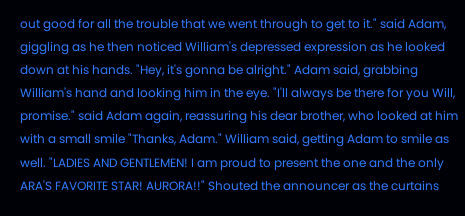out good for all the trouble that we went through to get to it." said Adam, giggling as he then noticed William's depressed expression as he looked down at his hands. "Hey, it's gonna be alright." Adam said, grabbing William's hand and looking him in the eye. "I'll always be there for you Will, promise." said Adam again, reassuring his dear brother, who looked at him with a small smile "Thanks, Adam." William said, getting Adam to smile as well. "LADIES AND GENTLEMEN! I am proud to present the one and the only ARA'S FAVORITE STAR! AURORA!!" Shouted the announcer as the curtains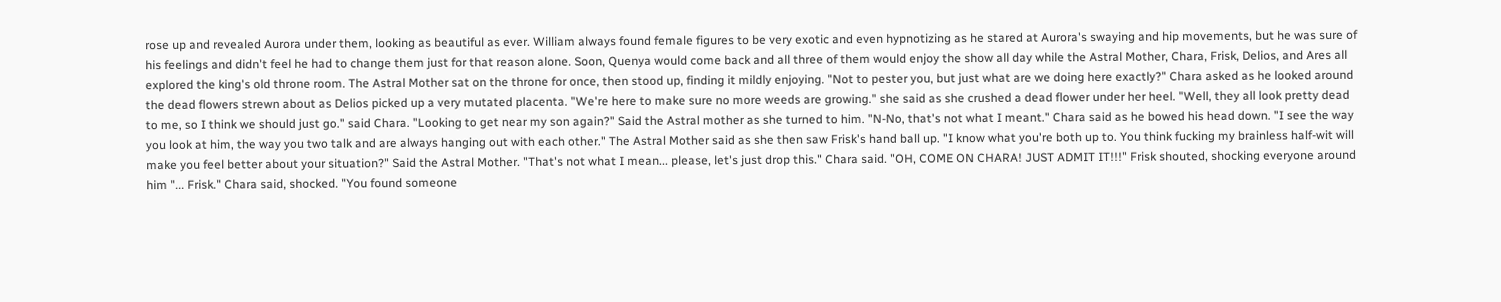rose up and revealed Aurora under them, looking as beautiful as ever. William always found female figures to be very exotic and even hypnotizing as he stared at Aurora's swaying and hip movements, but he was sure of his feelings and didn't feel he had to change them just for that reason alone. Soon, Quenya would come back and all three of them would enjoy the show all day while the Astral Mother, Chara, Frisk, Delios, and Ares all explored the king's old throne room. The Astral Mother sat on the throne for once, then stood up, finding it mildly enjoying. "Not to pester you, but just what are we doing here exactly?" Chara asked as he looked around the dead flowers strewn about as Delios picked up a very mutated placenta. "We're here to make sure no more weeds are growing." she said as she crushed a dead flower under her heel. "Well, they all look pretty dead to me, so I think we should just go." said Chara. "Looking to get near my son again?" Said the Astral mother as she turned to him. "N-No, that's not what I meant." Chara said as he bowed his head down. "I see the way you look at him, the way you two talk and are always hanging out with each other." The Astral Mother said as she then saw Frisk's hand ball up. "I know what you're both up to. You think fucking my brainless half-wit will make you feel better about your situation?" Said the Astral Mother. "That's not what I mean... please, let's just drop this." Chara said. "OH, COME ON CHARA! JUST ADMIT IT!!!" Frisk shouted, shocking everyone around him "... Frisk." Chara said, shocked. "You found someone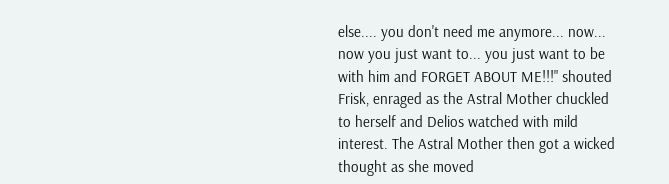else.... you don't need me anymore... now... now you just want to... you just want to be with him and FORGET ABOUT ME!!!" shouted Frisk, enraged as the Astral Mother chuckled to herself and Delios watched with mild interest. The Astral Mother then got a wicked thought as she moved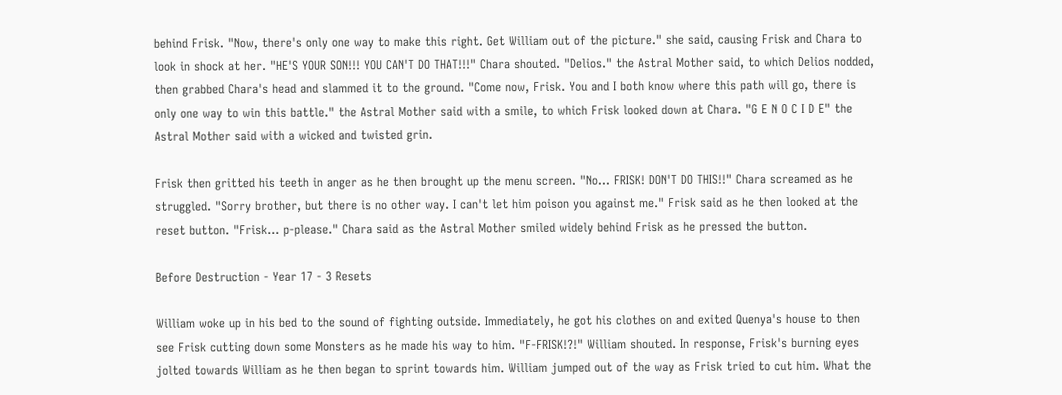behind Frisk. "Now, there's only one way to make this right. Get William out of the picture." she said, causing Frisk and Chara to look in shock at her. "HE'S YOUR SON!!! YOU CAN'T DO THAT!!!" Chara shouted. "Delios." the Astral Mother said, to which Delios nodded, then grabbed Chara's head and slammed it to the ground. "Come now, Frisk. You and I both know where this path will go, there is only one way to win this battle." the Astral Mother said with a smile, to which Frisk looked down at Chara. "G E N O C I D E" the Astral Mother said with a wicked and twisted grin.

Frisk then gritted his teeth in anger as he then brought up the menu screen. "No... FRISK! DON'T DO THIS!!" Chara screamed as he struggled. "Sorry brother, but there is no other way. I can't let him poison you against me." Frisk said as he then looked at the reset button. "Frisk... p-please." Chara said as the Astral Mother smiled widely behind Frisk as he pressed the button.

Before Destruction - Year 17 - 3 Resets

William woke up in his bed to the sound of fighting outside. Immediately, he got his clothes on and exited Quenya's house to then see Frisk cutting down some Monsters as he made his way to him. "F-FRISK!?!" William shouted. In response, Frisk's burning eyes jolted towards William as he then began to sprint towards him. William jumped out of the way as Frisk tried to cut him. What the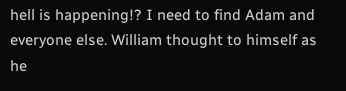hell is happening!? I need to find Adam and everyone else. William thought to himself as he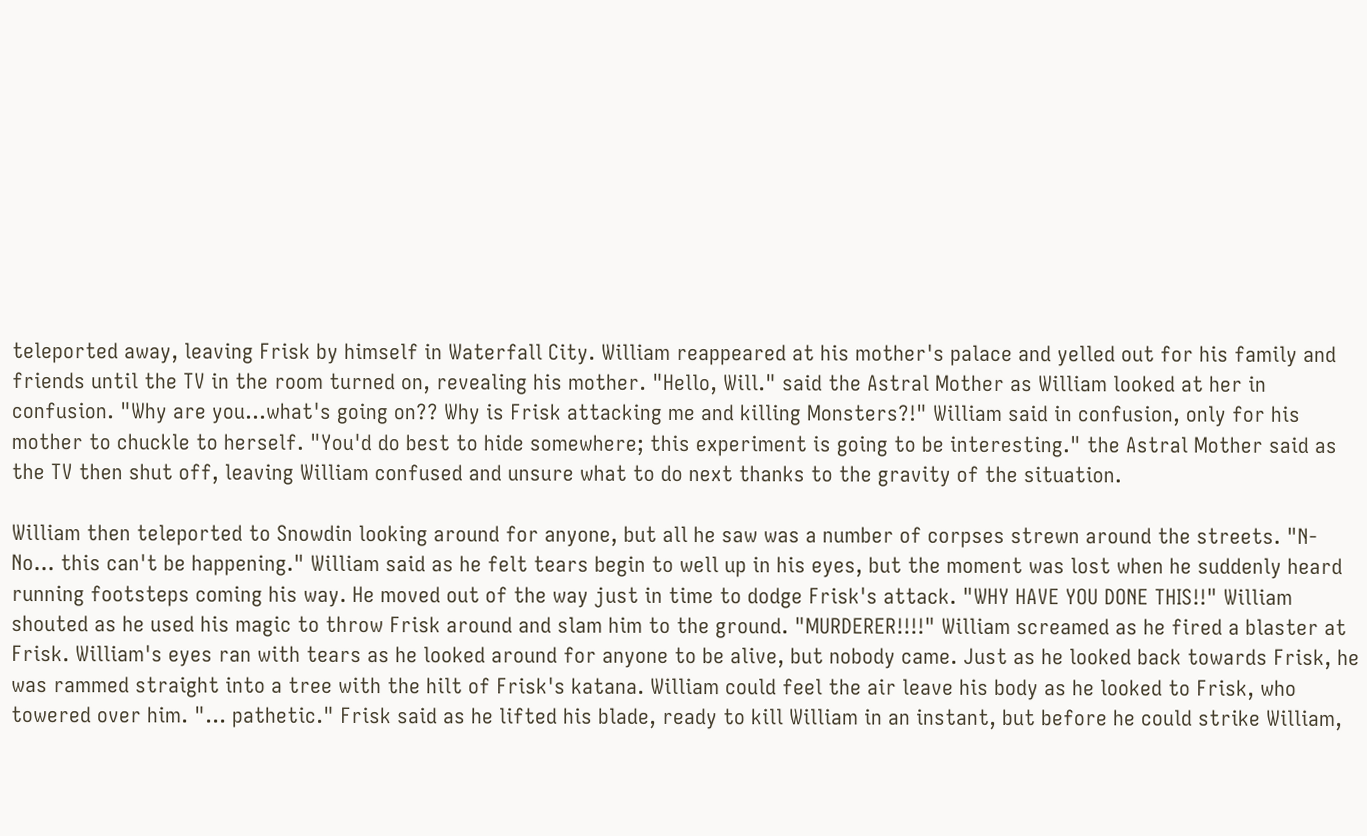teleported away, leaving Frisk by himself in Waterfall City. William reappeared at his mother's palace and yelled out for his family and friends until the TV in the room turned on, revealing his mother. "Hello, Will." said the Astral Mother as William looked at her in confusion. "Why are you...what's going on?? Why is Frisk attacking me and killing Monsters?!" William said in confusion, only for his mother to chuckle to herself. "You'd do best to hide somewhere; this experiment is going to be interesting." the Astral Mother said as the TV then shut off, leaving William confused and unsure what to do next thanks to the gravity of the situation.

William then teleported to Snowdin looking around for anyone, but all he saw was a number of corpses strewn around the streets. "N-No... this can't be happening." William said as he felt tears begin to well up in his eyes, but the moment was lost when he suddenly heard running footsteps coming his way. He moved out of the way just in time to dodge Frisk's attack. "WHY HAVE YOU DONE THIS!!" William shouted as he used his magic to throw Frisk around and slam him to the ground. "MURDERER!!!!" William screamed as he fired a blaster at Frisk. William's eyes ran with tears as he looked around for anyone to be alive, but nobody came. Just as he looked back towards Frisk, he was rammed straight into a tree with the hilt of Frisk's katana. William could feel the air leave his body as he looked to Frisk, who towered over him. "... pathetic." Frisk said as he lifted his blade, ready to kill William in an instant, but before he could strike William,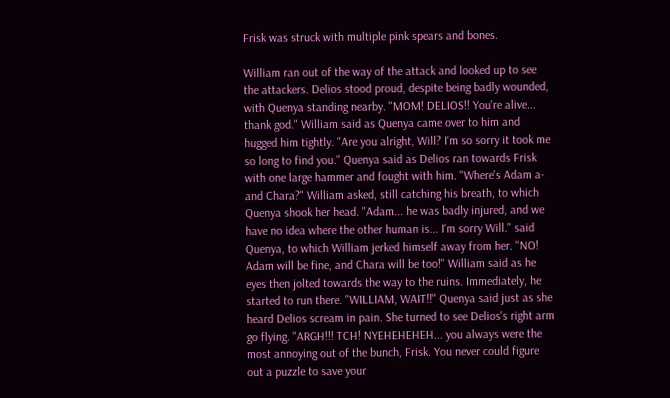Frisk was struck with multiple pink spears and bones.

William ran out of the way of the attack and looked up to see the attackers. Delios stood proud, despite being badly wounded, with Quenya standing nearby. "MOM! DELIOS!! You're alive... thank god." William said as Quenya came over to him and hugged him tightly. "Are you alright, Will? I'm so sorry it took me so long to find you." Quenya said as Delios ran towards Frisk with one large hammer and fought with him. "Where's Adam a-and Chara?" William asked, still catching his breath, to which Quenya shook her head. "Adam... he was badly injured, and we have no idea where the other human is... I'm sorry Will." said Quenya, to which William jerked himself away from her. "NO! Adam will be fine, and Chara will be too!" William said as he eyes then jolted towards the way to the ruins. Immediately, he started to run there. "WILLIAM, WAIT!!" Quenya said just as she heard Delios scream in pain. She turned to see Delios's right arm go flying. "ARGH!!! TCH! NYEHEHEHEH... you always were the most annoying out of the bunch, Frisk. You never could figure out a puzzle to save your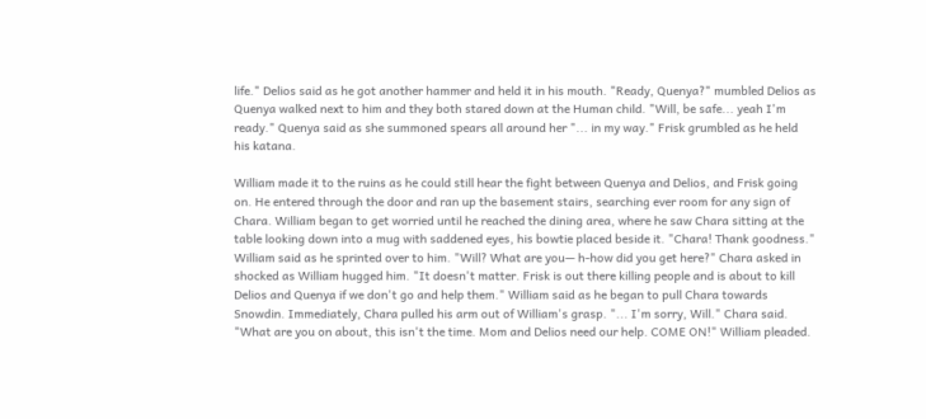life." Delios said as he got another hammer and held it in his mouth. "Ready, Quenya?" mumbled Delios as Quenya walked next to him and they both stared down at the Human child. "Will, be safe... yeah I'm ready." Quenya said as she summoned spears all around her "... in my way." Frisk grumbled as he held his katana.

William made it to the ruins as he could still hear the fight between Quenya and Delios, and Frisk going on. He entered through the door and ran up the basement stairs, searching ever room for any sign of Chara. William began to get worried until he reached the dining area, where he saw Chara sitting at the table looking down into a mug with saddened eyes, his bowtie placed beside it. "Chara! Thank goodness." William said as he sprinted over to him. "Will? What are you— h-how did you get here?" Chara asked in shocked as William hugged him. "It doesn't matter. Frisk is out there killing people and is about to kill Delios and Quenya if we don't go and help them." William said as he began to pull Chara towards Snowdin. Immediately, Chara pulled his arm out of William's grasp. "... I'm sorry, Will." Chara said. "What are you on about, this isn't the time. Mom and Delios need our help. COME ON!" William pleaded.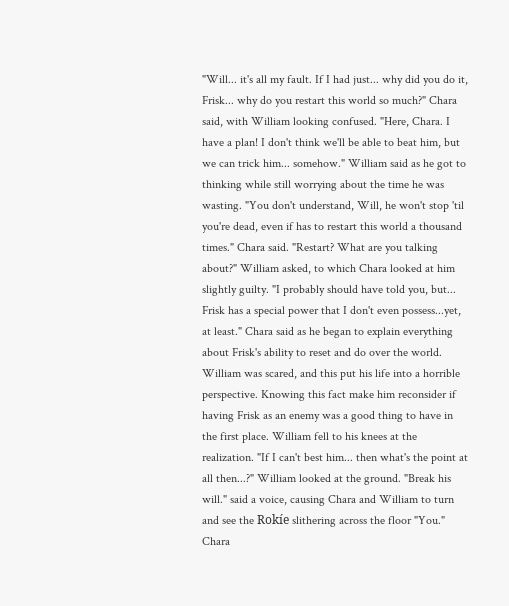"Will... it's all my fault. If I had just... why did you do it, Frisk... why do you restart this world so much?" Chara said, with William looking confused. "Here, Chara. I have a plan! I don't think we'll be able to beat him, but we can trick him... somehow." William said as he got to thinking while still worrying about the time he was wasting. "You don't understand, Will, he won't stop 'til you're dead, even if has to restart this world a thousand times." Chara said. "Restart? What are you talking about?" William asked, to which Chara looked at him slightly guilty. "I probably should have told you, but... Frisk has a special power that I don't even possess...yet, at least." Chara said as he began to explain everything about Frisk's ability to reset and do over the world. William was scared, and this put his life into a horrible perspective. Knowing this fact make him reconsider if having Frisk as an enemy was a good thing to have in the first place. William fell to his knees at the realization. "If I can't best him... then what's the point at all then...?" William looked at the ground. "Break his will." said a voice, causing Chara and William to turn and see the Rokíe slithering across the floor "You." Chara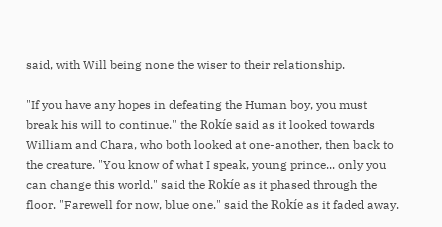said, with Will being none the wiser to their relationship.

"If you have any hopes in defeating the Human boy, you must break his will to continue." the Rokíe said as it looked towards William and Chara, who both looked at one-another, then back to the creature. "You know of what I speak, young prince... only you can change this world." said the Rokíe as it phased through the floor. "Farewell for now, blue one." said the Rokíe as it faded away.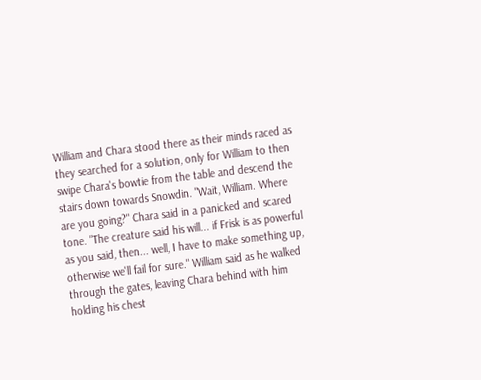William and Chara stood there as their minds raced as they searched for a solution, only for William to then swipe Chara's bowtie from the table and descend the stairs down towards Snowdin. "Wait, William. Where are you going?" Chara said in a panicked and scared tone. "The creature said his will... if Frisk is as powerful as you said, then... well, I have to make something up, otherwise we'll fail for sure." William said as he walked through the gates, leaving Chara behind with him holding his chest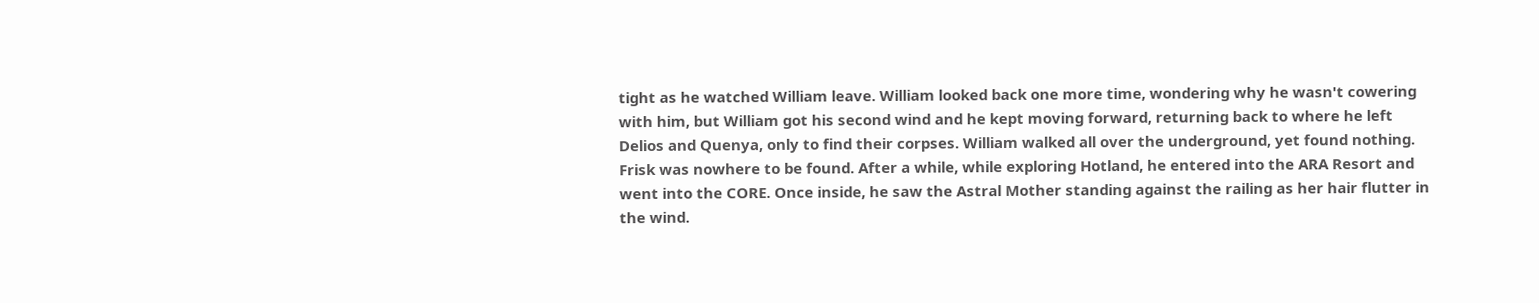tight as he watched William leave. William looked back one more time, wondering why he wasn't cowering with him, but William got his second wind and he kept moving forward, returning back to where he left Delios and Quenya, only to find their corpses. William walked all over the underground, yet found nothing. Frisk was nowhere to be found. After a while, while exploring Hotland, he entered into the ARA Resort and went into the CORE. Once inside, he saw the Astral Mother standing against the railing as her hair flutter in the wind.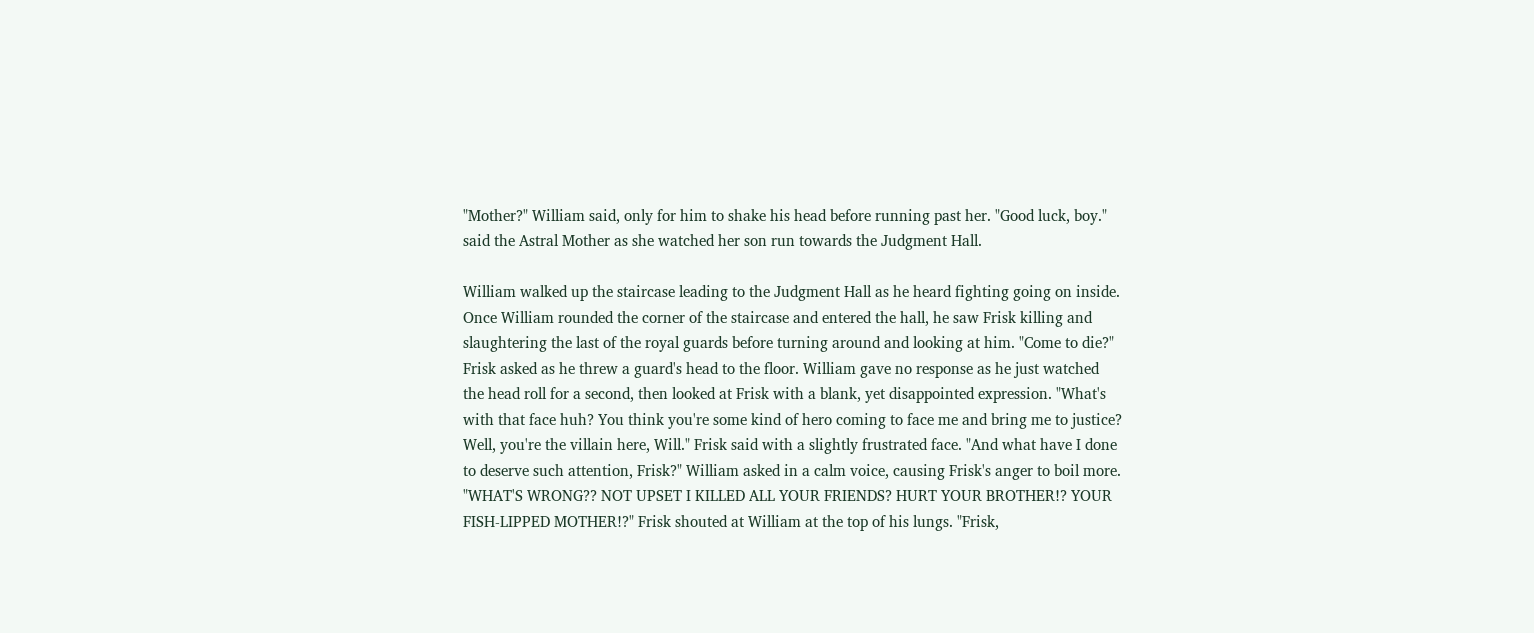"Mother?" William said, only for him to shake his head before running past her. "Good luck, boy." said the Astral Mother as she watched her son run towards the Judgment Hall.

William walked up the staircase leading to the Judgment Hall as he heard fighting going on inside. Once William rounded the corner of the staircase and entered the hall, he saw Frisk killing and slaughtering the last of the royal guards before turning around and looking at him. "Come to die?" Frisk asked as he threw a guard's head to the floor. William gave no response as he just watched the head roll for a second, then looked at Frisk with a blank, yet disappointed expression. "What's with that face huh? You think you're some kind of hero coming to face me and bring me to justice? Well, you're the villain here, Will." Frisk said with a slightly frustrated face. "And what have I done to deserve such attention, Frisk?" William asked in a calm voice, causing Frisk's anger to boil more. "WHAT'S WRONG?? NOT UPSET I KILLED ALL YOUR FRIENDS? HURT YOUR BROTHER!? YOUR FISH-LIPPED MOTHER!?" Frisk shouted at William at the top of his lungs. "Frisk,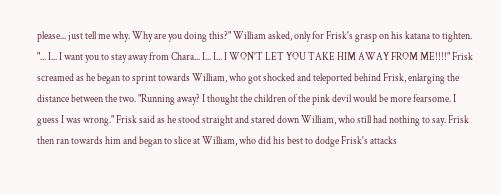please... just tell me why. Why are you doing this?" William asked, only for Frisk's grasp on his katana to tighten. "... I... I want you to stay away from Chara... I... I... I WON'T LET YOU TAKE HIM AWAY FROM ME!!!!" Frisk screamed as he began to sprint towards William, who got shocked and teleported behind Frisk, enlarging the distance between the two. "Running away? I thought the children of the pink devil would be more fearsome. I guess I was wrong." Frisk said as he stood straight and stared down William, who still had nothing to say. Frisk then ran towards him and began to slice at William, who did his best to dodge Frisk's attacks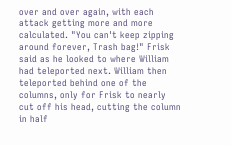over and over again, with each attack getting more and more calculated. "You can't keep zipping around forever, Trash bag!" Frisk said as he looked to where William had teleported next. William then teleported behind one of the columns, only for Frisk to nearly cut off his head, cutting the column in half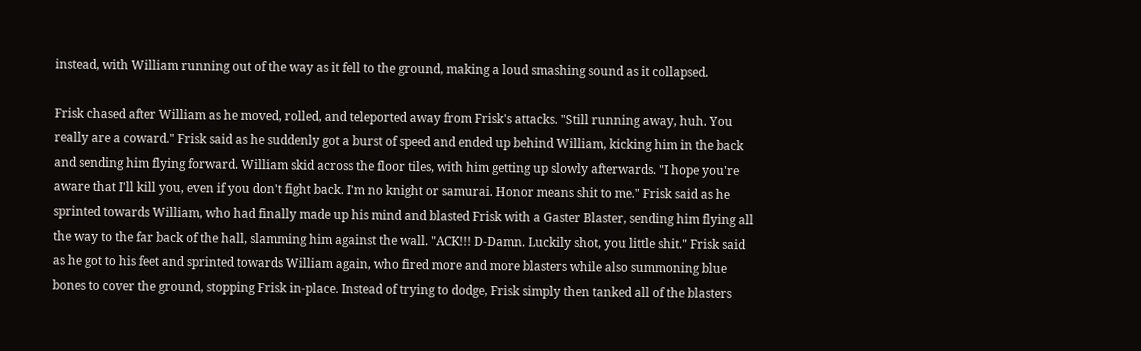instead, with William running out of the way as it fell to the ground, making a loud smashing sound as it collapsed.

Frisk chased after William as he moved, rolled, and teleported away from Frisk's attacks. "Still running away, huh. You really are a coward." Frisk said as he suddenly got a burst of speed and ended up behind William, kicking him in the back and sending him flying forward. William skid across the floor tiles, with him getting up slowly afterwards. "I hope you're aware that I'll kill you, even if you don't fight back. I'm no knight or samurai. Honor means shit to me." Frisk said as he sprinted towards William, who had finally made up his mind and blasted Frisk with a Gaster Blaster, sending him flying all the way to the far back of the hall, slamming him against the wall. "ACK!!! D-Damn. Luckily shot, you little shit." Frisk said as he got to his feet and sprinted towards William again, who fired more and more blasters while also summoning blue bones to cover the ground, stopping Frisk in-place. Instead of trying to dodge, Frisk simply then tanked all of the blasters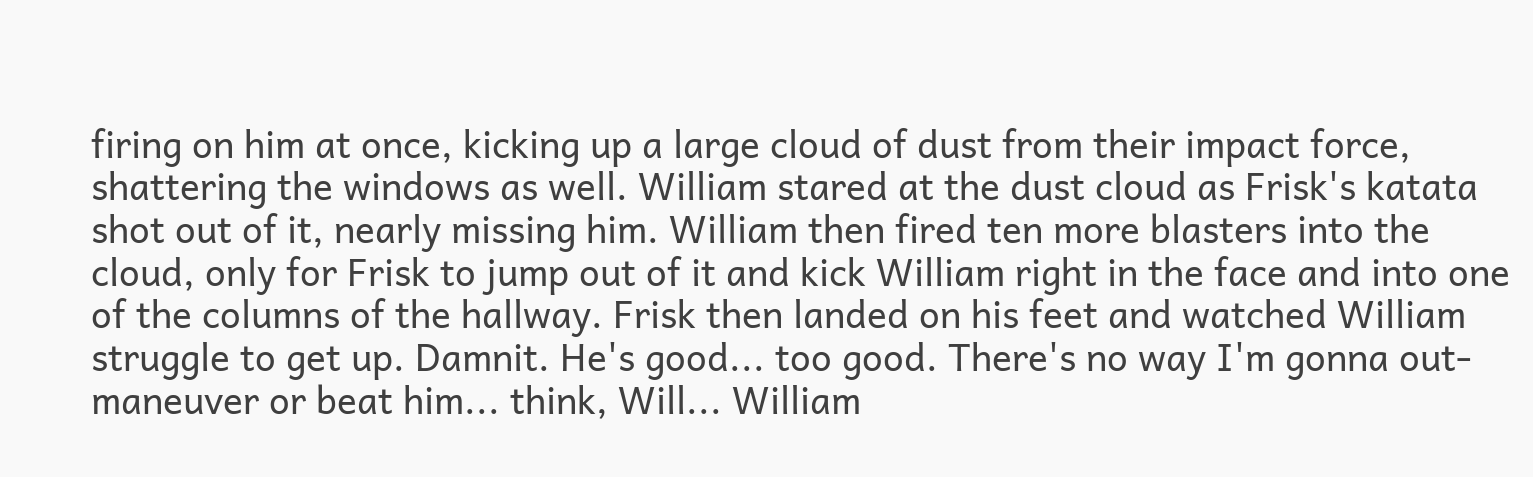firing on him at once, kicking up a large cloud of dust from their impact force, shattering the windows as well. William stared at the dust cloud as Frisk's katata shot out of it, nearly missing him. William then fired ten more blasters into the cloud, only for Frisk to jump out of it and kick William right in the face and into one of the columns of the hallway. Frisk then landed on his feet and watched William struggle to get up. Damnit. He's good... too good. There's no way I'm gonna out-maneuver or beat him... think, Will... William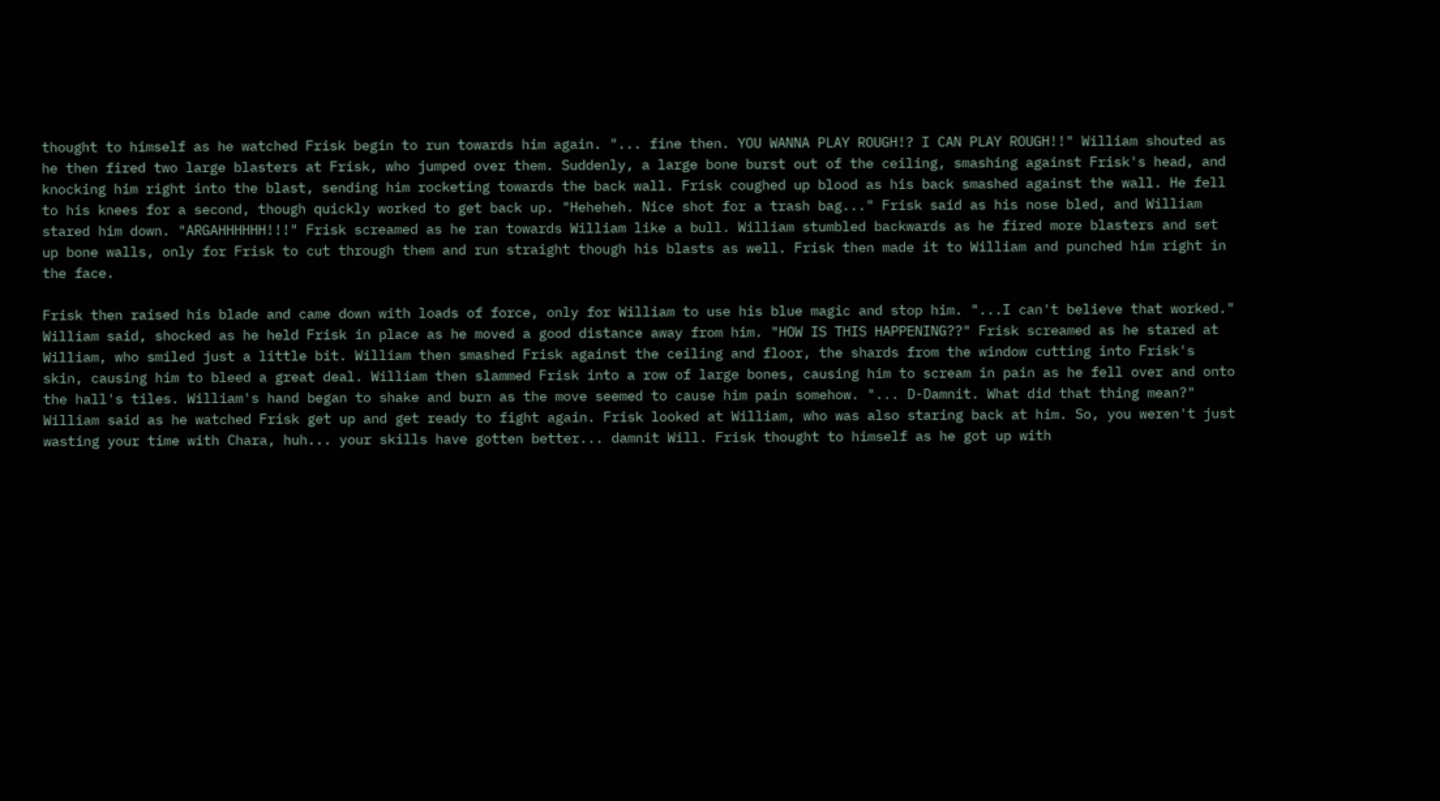thought to himself as he watched Frisk begin to run towards him again. "... fine then. YOU WANNA PLAY ROUGH!? I CAN PLAY ROUGH!!" William shouted as he then fired two large blasters at Frisk, who jumped over them. Suddenly, a large bone burst out of the ceiling, smashing against Frisk's head, and knocking him right into the blast, sending him rocketing towards the back wall. Frisk coughed up blood as his back smashed against the wall. He fell to his knees for a second, though quickly worked to get back up. "Heheheh. Nice shot for a trash bag..." Frisk said as his nose bled, and William stared him down. "ARGAHHHHHH!!!" Frisk screamed as he ran towards William like a bull. William stumbled backwards as he fired more blasters and set up bone walls, only for Frisk to cut through them and run straight though his blasts as well. Frisk then made it to William and punched him right in the face.

Frisk then raised his blade and came down with loads of force, only for William to use his blue magic and stop him. "...I can't believe that worked." William said, shocked as he held Frisk in place as he moved a good distance away from him. "HOW IS THIS HAPPENING??" Frisk screamed as he stared at William, who smiled just a little bit. William then smashed Frisk against the ceiling and floor, the shards from the window cutting into Frisk's skin, causing him to bleed a great deal. William then slammed Frisk into a row of large bones, causing him to scream in pain as he fell over and onto the hall's tiles. William's hand began to shake and burn as the move seemed to cause him pain somehow. "... D-Damnit. What did that thing mean?" William said as he watched Frisk get up and get ready to fight again. Frisk looked at William, who was also staring back at him. So, you weren't just wasting your time with Chara, huh... your skills have gotten better... damnit Will. Frisk thought to himself as he got up with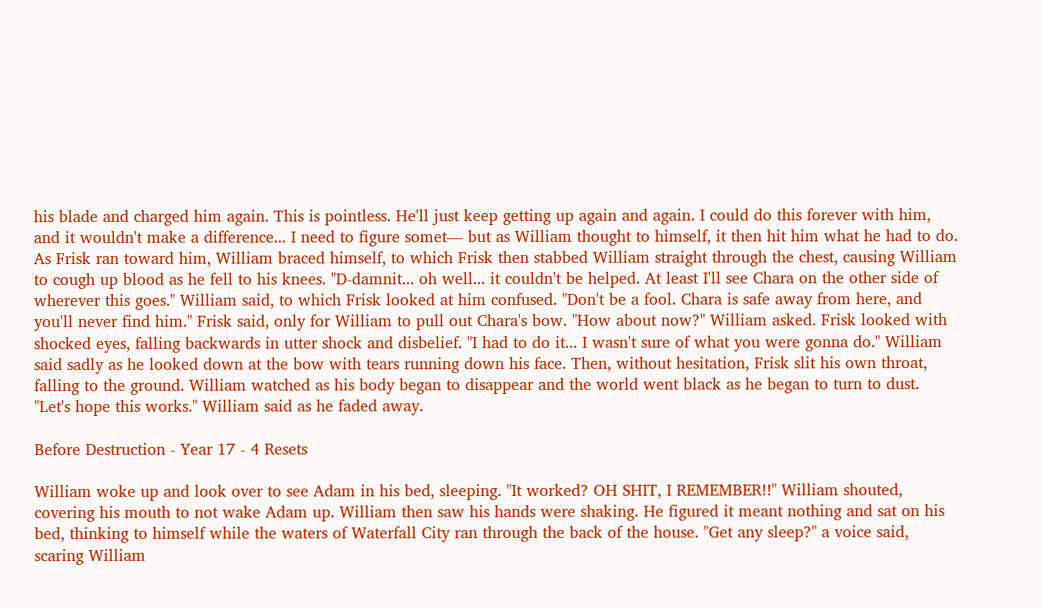his blade and charged him again. This is pointless. He'll just keep getting up again and again. I could do this forever with him, and it wouldn't make a difference... I need to figure somet— but as William thought to himself, it then hit him what he had to do. As Frisk ran toward him, William braced himself, to which Frisk then stabbed William straight through the chest, causing William to cough up blood as he fell to his knees. "D-damnit... oh well... it couldn't be helped. At least I'll see Chara on the other side of wherever this goes." William said, to which Frisk looked at him confused. "Don't be a fool. Chara is safe away from here, and you'll never find him." Frisk said, only for William to pull out Chara's bow. "How about now?" William asked. Frisk looked with shocked eyes, falling backwards in utter shock and disbelief. "I had to do it... I wasn't sure of what you were gonna do." William said sadly as he looked down at the bow with tears running down his face. Then, without hesitation, Frisk slit his own throat, falling to the ground. William watched as his body began to disappear and the world went black as he began to turn to dust. "Let's hope this works." William said as he faded away.

Before Destruction - Year 17 - 4 Resets

William woke up and look over to see Adam in his bed, sleeping. "It worked? OH SHIT, I REMEMBER!!" William shouted, covering his mouth to not wake Adam up. William then saw his hands were shaking. He figured it meant nothing and sat on his bed, thinking to himself while the waters of Waterfall City ran through the back of the house. "Get any sleep?" a voice said, scaring William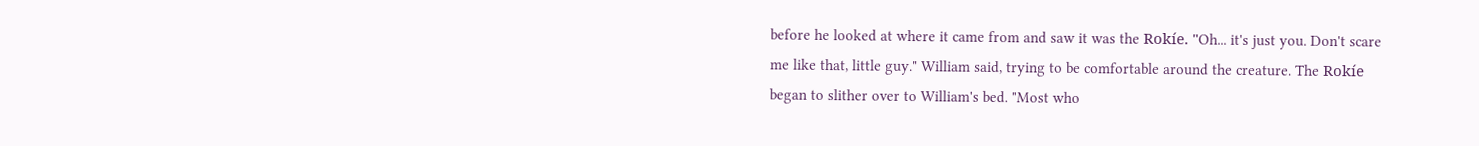before he looked at where it came from and saw it was the Rokíe. "Oh... it's just you. Don't scare me like that, little guy." William said, trying to be comfortable around the creature. The Rokíe began to slither over to William's bed. "Most who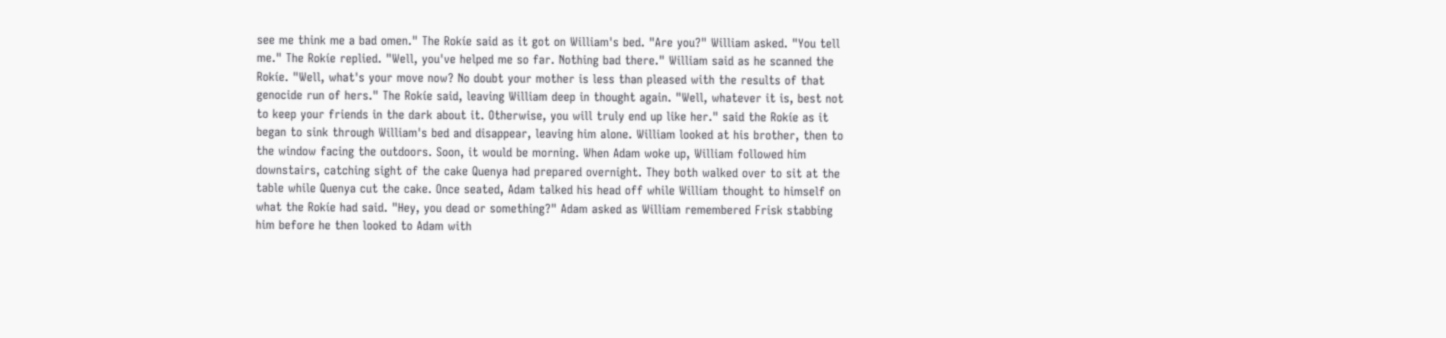see me think me a bad omen." The Rokíe said as it got on William's bed. "Are you?" William asked. "You tell me." The Rokíe replied. "Well, you've helped me so far. Nothing bad there." William said as he scanned the Rokíe. "Well, what's your move now? No doubt your mother is less than pleased with the results of that genocide run of hers." The Rokíe said, leaving William deep in thought again. "Well, whatever it is, best not to keep your friends in the dark about it. Otherwise, you will truly end up like her." said the Rokíe as it began to sink through William's bed and disappear, leaving him alone. William looked at his brother, then to the window facing the outdoors. Soon, it would be morning. When Adam woke up, William followed him downstairs, catching sight of the cake Quenya had prepared overnight. They both walked over to sit at the table while Quenya cut the cake. Once seated, Adam talked his head off while William thought to himself on what the Rokíe had said. "Hey, you dead or something?" Adam asked as William remembered Frisk stabbing him before he then looked to Adam with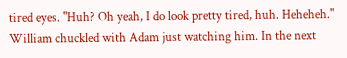tired eyes. "Huh? Oh yeah, I do look pretty tired, huh. Heheheh." William chuckled with Adam just watching him. In the next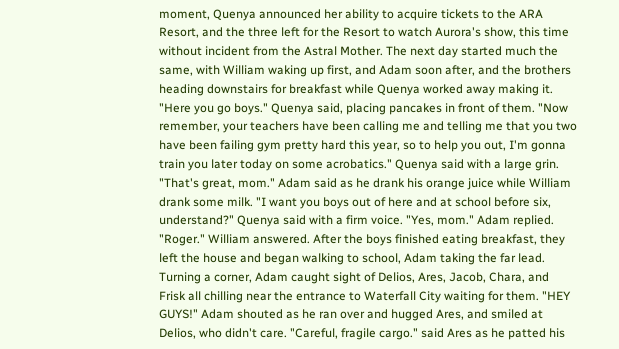moment, Quenya announced her ability to acquire tickets to the ARA Resort, and the three left for the Resort to watch Aurora's show, this time without incident from the Astral Mother. The next day started much the same, with William waking up first, and Adam soon after, and the brothers heading downstairs for breakfast while Quenya worked away making it. "Here you go boys." Quenya said, placing pancakes in front of them. "Now remember, your teachers have been calling me and telling me that you two have been failing gym pretty hard this year, so to help you out, I'm gonna train you later today on some acrobatics." Quenya said with a large grin. "That's great, mom." Adam said as he drank his orange juice while William drank some milk. "I want you boys out of here and at school before six, understand?" Quenya said with a firm voice. "Yes, mom." Adam replied. "Roger." William answered. After the boys finished eating breakfast, they left the house and began walking to school, Adam taking the far lead. Turning a corner, Adam caught sight of Delios, Ares, Jacob, Chara, and Frisk all chilling near the entrance to Waterfall City waiting for them. "HEY GUYS!" Adam shouted as he ran over and hugged Ares, and smiled at Delios, who didn't care. "Careful, fragile cargo." said Ares as he patted his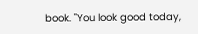book. "You look good today,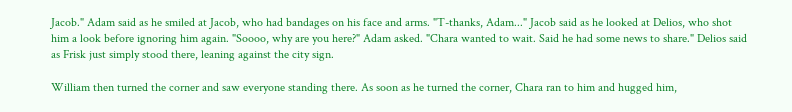Jacob." Adam said as he smiled at Jacob, who had bandages on his face and arms. "T-thanks, Adam..." Jacob said as he looked at Delios, who shot him a look before ignoring him again. "Soooo, why are you here?" Adam asked. "Chara wanted to wait. Said he had some news to share." Delios said as Frisk just simply stood there, leaning against the city sign.

William then turned the corner and saw everyone standing there. As soon as he turned the corner, Chara ran to him and hugged him,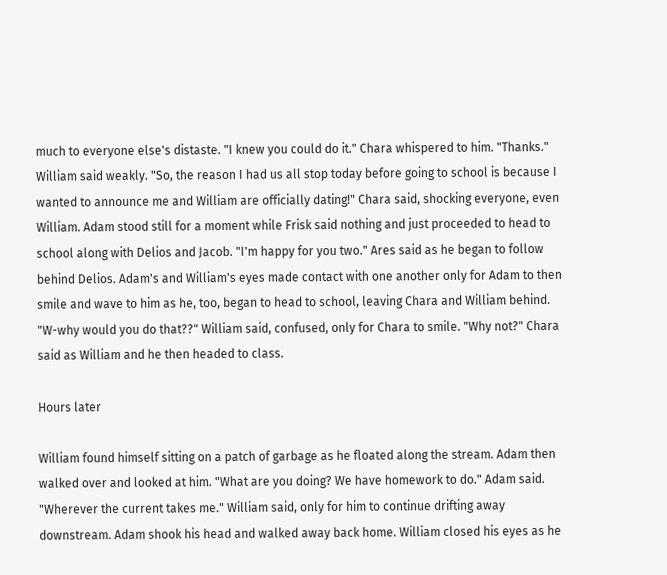much to everyone else's distaste. "I knew you could do it." Chara whispered to him. "Thanks." William said weakly. "So, the reason I had us all stop today before going to school is because I wanted to announce me and William are officially dating!" Chara said, shocking everyone, even William. Adam stood still for a moment while Frisk said nothing and just proceeded to head to school along with Delios and Jacob. "I'm happy for you two." Ares said as he began to follow behind Delios. Adam's and William's eyes made contact with one another only for Adam to then smile and wave to him as he, too, began to head to school, leaving Chara and William behind. "W-why would you do that??" William said, confused, only for Chara to smile. "Why not?" Chara said as William and he then headed to class.

Hours later

William found himself sitting on a patch of garbage as he floated along the stream. Adam then walked over and looked at him. "What are you doing? We have homework to do." Adam said. "Wherever the current takes me." William said, only for him to continue drifting away downstream. Adam shook his head and walked away back home. William closed his eyes as he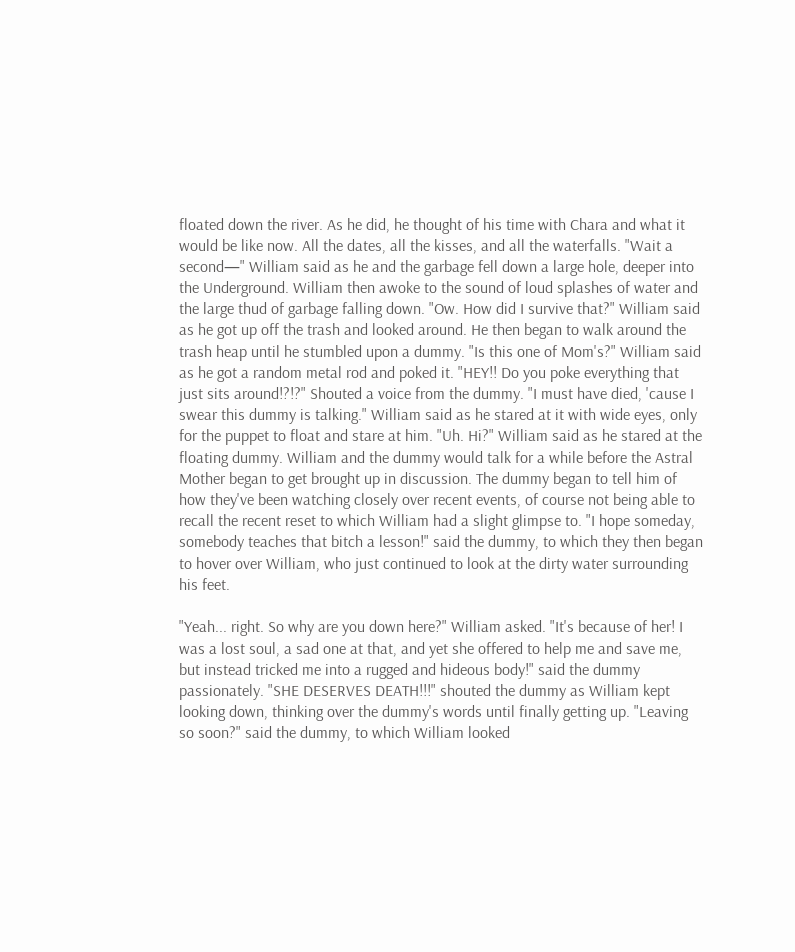floated down the river. As he did, he thought of his time with Chara and what it would be like now. All the dates, all the kisses, and all the waterfalls. "Wait a second—" William said as he and the garbage fell down a large hole, deeper into the Underground. William then awoke to the sound of loud splashes of water and the large thud of garbage falling down. "Ow. How did I survive that?" William said as he got up off the trash and looked around. He then began to walk around the trash heap until he stumbled upon a dummy. "Is this one of Mom's?" William said as he got a random metal rod and poked it. "HEY!! Do you poke everything that just sits around!?!?" Shouted a voice from the dummy. "I must have died, 'cause I swear this dummy is talking." William said as he stared at it with wide eyes, only for the puppet to float and stare at him. "Uh. Hi?" William said as he stared at the floating dummy. William and the dummy would talk for a while before the Astral Mother began to get brought up in discussion. The dummy began to tell him of how they've been watching closely over recent events, of course not being able to recall the recent reset to which William had a slight glimpse to. "I hope someday, somebody teaches that bitch a lesson!" said the dummy, to which they then began to hover over William, who just continued to look at the dirty water surrounding his feet.

"Yeah... right. So why are you down here?" William asked. "It's because of her! I was a lost soul, a sad one at that, and yet she offered to help me and save me, but instead tricked me into a rugged and hideous body!" said the dummy passionately. "SHE DESERVES DEATH!!!" shouted the dummy as William kept looking down, thinking over the dummy's words until finally getting up. "Leaving so soon?" said the dummy, to which William looked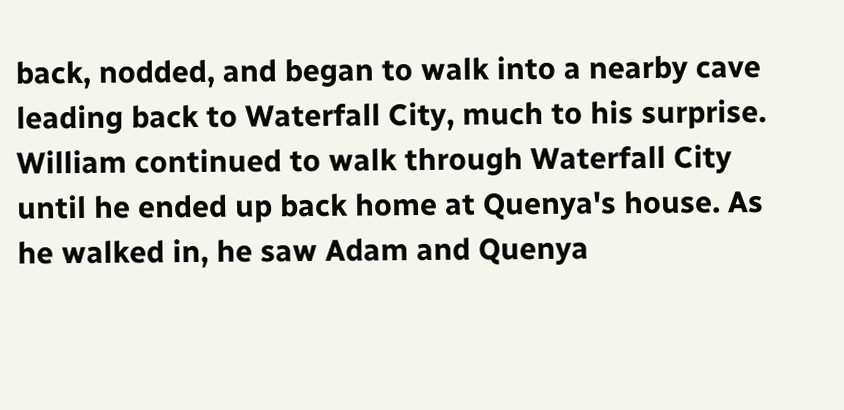back, nodded, and began to walk into a nearby cave leading back to Waterfall City, much to his surprise. William continued to walk through Waterfall City until he ended up back home at Quenya's house. As he walked in, he saw Adam and Quenya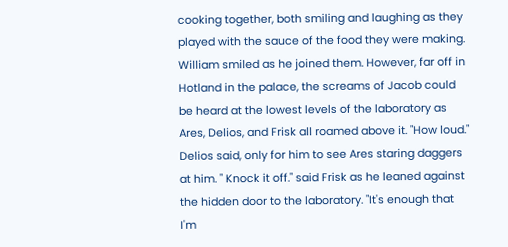cooking together, both smiling and laughing as they played with the sauce of the food they were making. William smiled as he joined them. However, far off in Hotland in the palace, the screams of Jacob could be heard at the lowest levels of the laboratory as Ares, Delios, and Frisk all roamed above it. "How loud." Delios said, only for him to see Ares staring daggers at him. " Knock it off." said Frisk as he leaned against the hidden door to the laboratory. "It's enough that I'm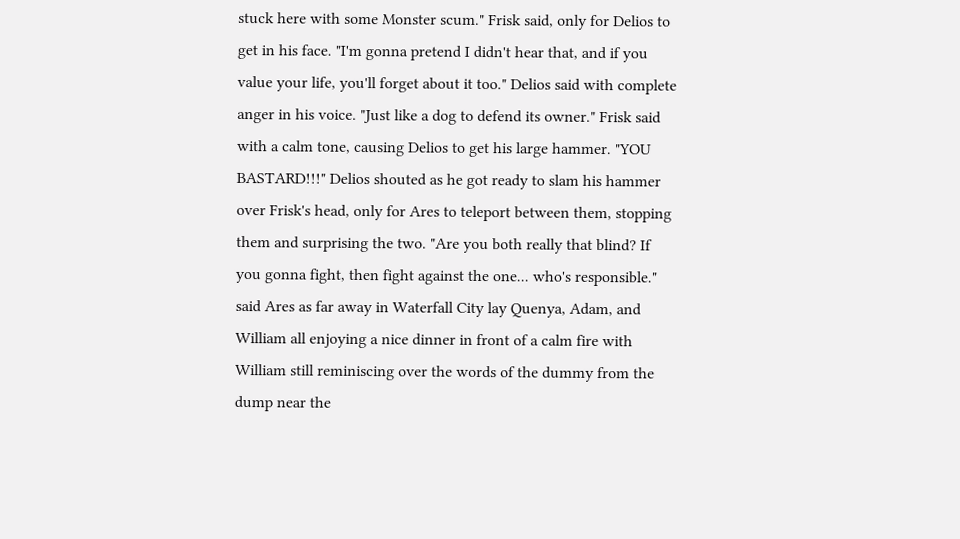stuck here with some Monster scum." Frisk said, only for Delios to get in his face. "I'm gonna pretend I didn't hear that, and if you value your life, you'll forget about it too." Delios said with complete anger in his voice. "Just like a dog to defend its owner." Frisk said with a calm tone, causing Delios to get his large hammer. "YOU BASTARD!!!" Delios shouted as he got ready to slam his hammer over Frisk's head, only for Ares to teleport between them, stopping them and surprising the two. "Are you both really that blind? If you gonna fight, then fight against the one... who's responsible." said Ares as far away in Waterfall City lay Quenya, Adam, and William all enjoying a nice dinner in front of a calm fire with William still reminiscing over the words of the dummy from the dump near the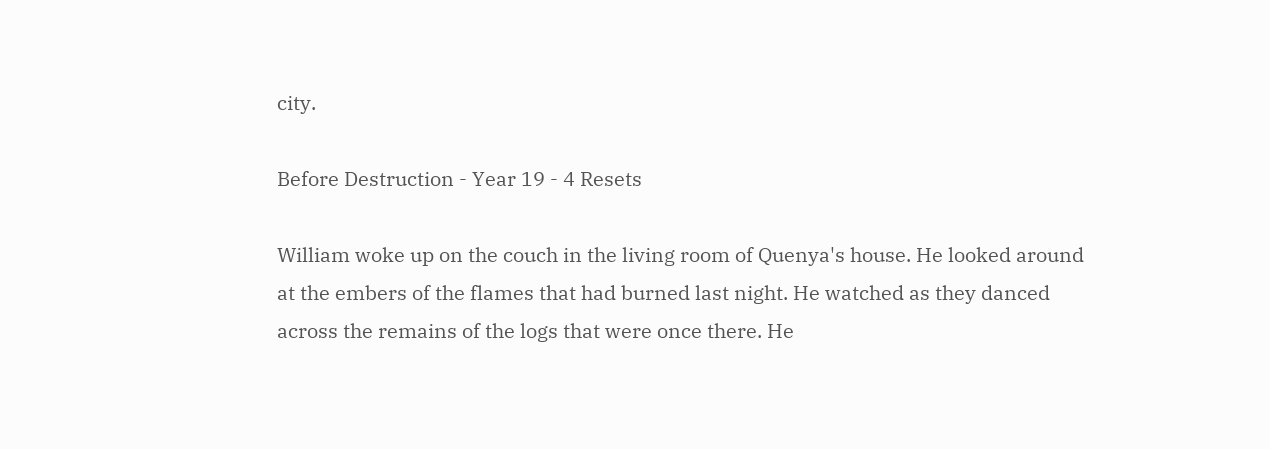city.

Before Destruction - Year 19 - 4 Resets

William woke up on the couch in the living room of Quenya's house. He looked around at the embers of the flames that had burned last night. He watched as they danced across the remains of the logs that were once there. He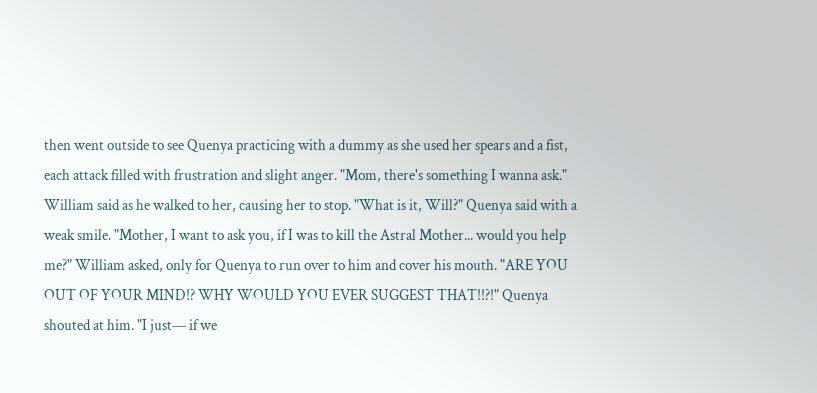then went outside to see Quenya practicing with a dummy as she used her spears and a fist, each attack filled with frustration and slight anger. "Mom, there's something I wanna ask." William said as he walked to her, causing her to stop. "What is it, Will?" Quenya said with a weak smile. "Mother, I want to ask you, if I was to kill the Astral Mother... would you help me?" William asked, only for Quenya to run over to him and cover his mouth. "ARE YOU OUT OF YOUR MIND!? WHY WOULD YOU EVER SUGGEST THAT!!?!" Quenya shouted at him. "I just— if we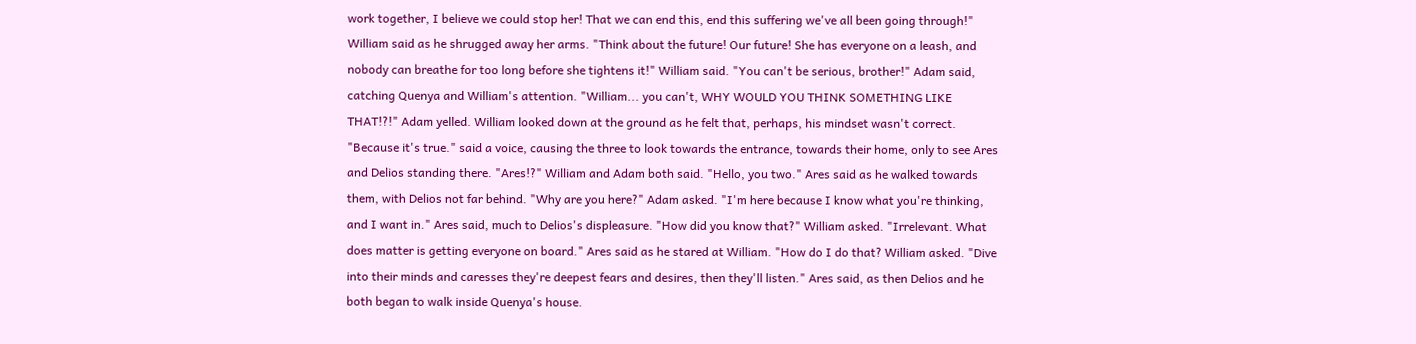work together, I believe we could stop her! That we can end this, end this suffering we've all been going through!" William said as he shrugged away her arms. "Think about the future! Our future! She has everyone on a leash, and nobody can breathe for too long before she tightens it!" William said. "You can't be serious, brother!" Adam said, catching Quenya and William's attention. "William... you can't, WHY WOULD YOU THINK SOMETHING LIKE THAT!?!" Adam yelled. William looked down at the ground as he felt that, perhaps, his mindset wasn't correct. "Because it's true." said a voice, causing the three to look towards the entrance, towards their home, only to see Ares and Delios standing there. "Ares!?" William and Adam both said. "Hello, you two." Ares said as he walked towards them, with Delios not far behind. "Why are you here?" Adam asked. "I'm here because I know what you're thinking, and I want in." Ares said, much to Delios's displeasure. "How did you know that?" William asked. "Irrelevant. What does matter is getting everyone on board." Ares said as he stared at William. "How do I do that? William asked. "Dive into their minds and caresses they're deepest fears and desires, then they'll listen." Ares said, as then Delios and he both began to walk inside Quenya's house.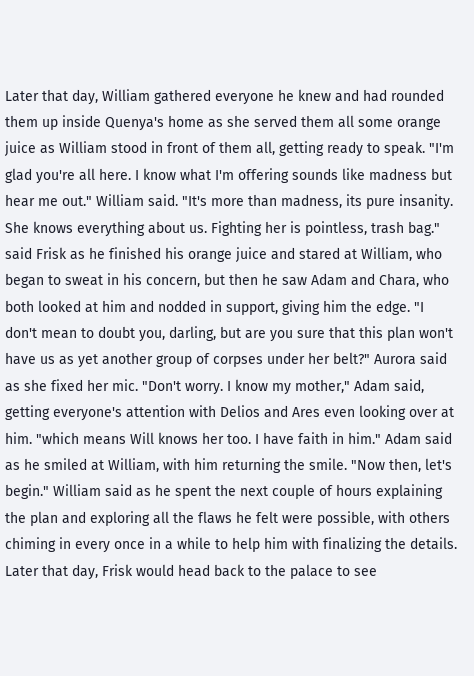Later that day, William gathered everyone he knew and had rounded them up inside Quenya's home as she served them all some orange juice as William stood in front of them all, getting ready to speak. "I'm glad you're all here. I know what I'm offering sounds like madness but hear me out." William said. "It's more than madness, its pure insanity. She knows everything about us. Fighting her is pointless, trash bag." said Frisk as he finished his orange juice and stared at William, who began to sweat in his concern, but then he saw Adam and Chara, who both looked at him and nodded in support, giving him the edge. "I don't mean to doubt you, darling, but are you sure that this plan won't have us as yet another group of corpses under her belt?" Aurora said as she fixed her mic. "Don't worry. I know my mother," Adam said, getting everyone's attention with Delios and Ares even looking over at him. "which means Will knows her too. I have faith in him." Adam said as he smiled at William, with him returning the smile. "Now then, let's begin." William said as he spent the next couple of hours explaining the plan and exploring all the flaws he felt were possible, with others chiming in every once in a while to help him with finalizing the details. Later that day, Frisk would head back to the palace to see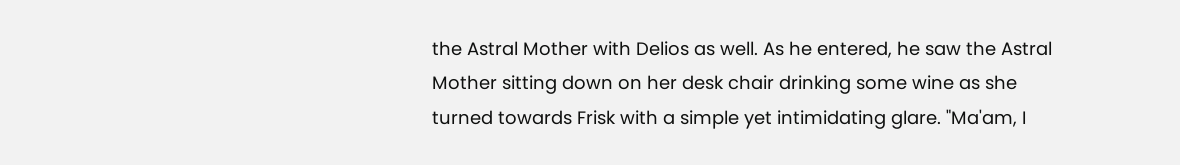the Astral Mother with Delios as well. As he entered, he saw the Astral Mother sitting down on her desk chair drinking some wine as she turned towards Frisk with a simple yet intimidating glare. "Ma'am, I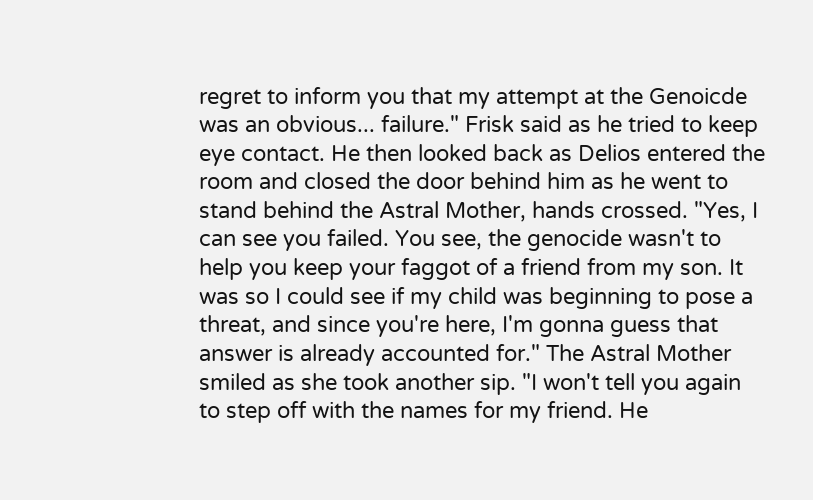regret to inform you that my attempt at the Genoicde was an obvious... failure." Frisk said as he tried to keep eye contact. He then looked back as Delios entered the room and closed the door behind him as he went to stand behind the Astral Mother, hands crossed. "Yes, I can see you failed. You see, the genocide wasn't to help you keep your faggot of a friend from my son. It was so I could see if my child was beginning to pose a threat, and since you're here, I'm gonna guess that answer is already accounted for." The Astral Mother smiled as she took another sip. "I won't tell you again to step off with the names for my friend. He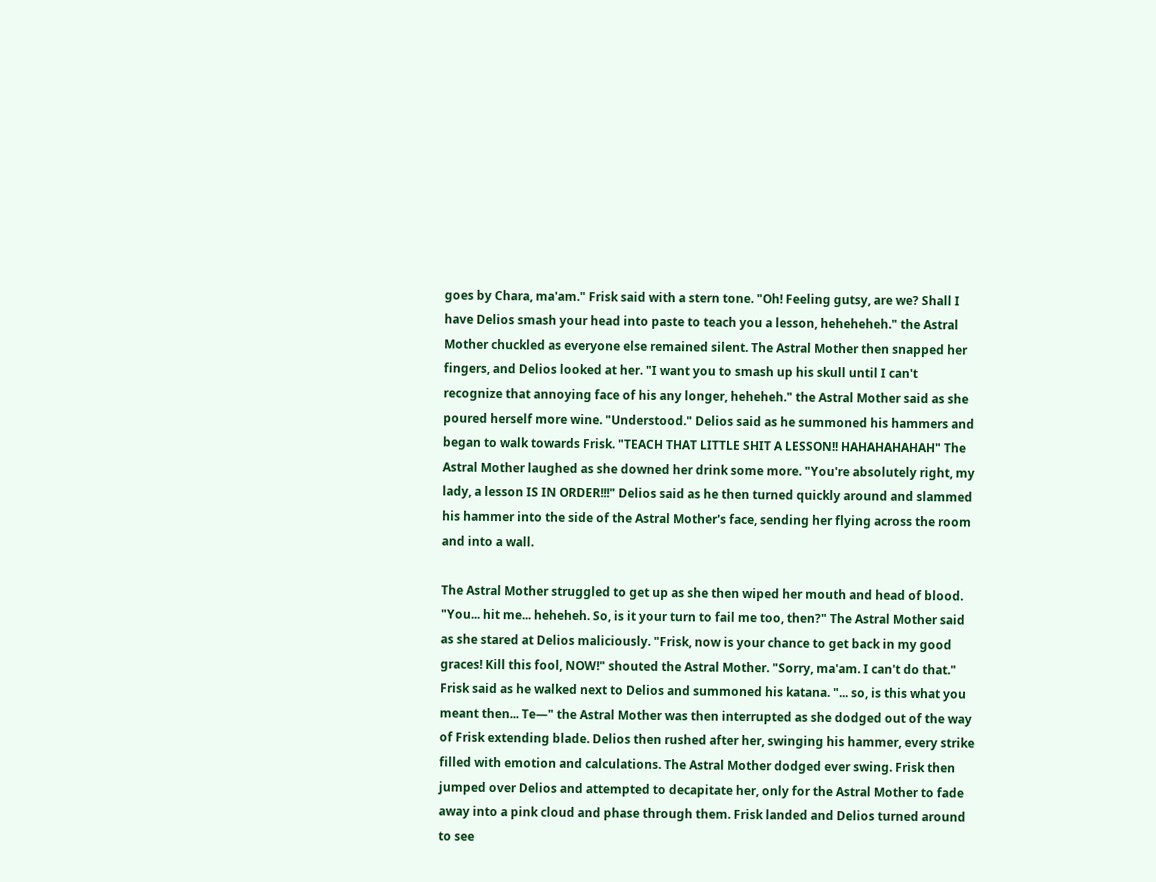goes by Chara, ma'am." Frisk said with a stern tone. "Oh! Feeling gutsy, are we? Shall I have Delios smash your head into paste to teach you a lesson, heheheheh." the Astral Mother chuckled as everyone else remained silent. The Astral Mother then snapped her fingers, and Delios looked at her. "I want you to smash up his skull until I can't recognize that annoying face of his any longer, heheheh." the Astral Mother said as she poured herself more wine. "Understood." Delios said as he summoned his hammers and began to walk towards Frisk. "TEACH THAT LITTLE SHIT A LESSON!! HAHAHAHAHAH" The Astral Mother laughed as she downed her drink some more. "You're absolutely right, my lady, a lesson IS IN ORDER!!!" Delios said as he then turned quickly around and slammed his hammer into the side of the Astral Mother's face, sending her flying across the room and into a wall.

The Astral Mother struggled to get up as she then wiped her mouth and head of blood. "You... hit me... heheheh. So, is it your turn to fail me too, then?" The Astral Mother said as she stared at Delios maliciously. "Frisk, now is your chance to get back in my good graces! Kill this fool, NOW!" shouted the Astral Mother. "Sorry, ma'am. I can't do that." Frisk said as he walked next to Delios and summoned his katana. "... so, is this what you meant then... Te—" the Astral Mother was then interrupted as she dodged out of the way of Frisk extending blade. Delios then rushed after her, swinging his hammer, every strike filled with emotion and calculations. The Astral Mother dodged ever swing. Frisk then jumped over Delios and attempted to decapitate her, only for the Astral Mother to fade away into a pink cloud and phase through them. Frisk landed and Delios turned around to see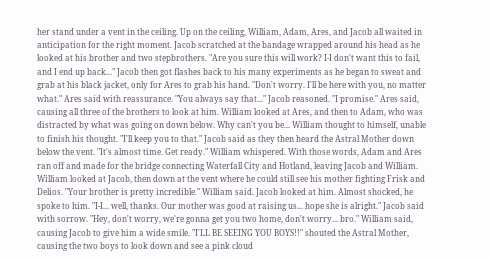her stand under a vent in the ceiling. Up on the ceiling, William, Adam, Ares, and Jacob all waited in anticipation for the right moment. Jacob scratched at the bandage wrapped around his head as he looked at his brother and two stepbrothers. "Are you sure this will work? I-I don't want this to fail, and I end up back..." Jacob then got flashes back to his many experiments as he began to sweat and grab at his black jacket, only for Ares to grab his hand. "Don't worry. I'll be here with you, no matter what." Ares said with reassurance. "You always say that..." Jacob reasoned. "I promise." Ares said, causing all three of the brothers to look at him. William looked at Ares, and then to Adam, who was distracted by what was going on down below. Why can't you be... William thought to himself, unable to finish his thought. "I'll keep you to that." Jacob said as they then heard the Astral Mother down below the vent. "It's almost time. Get ready." William whispered. With those words, Adam and Ares ran off and made for the bridge connecting Waterfall City and Hotland, leaving Jacob and William. William looked at Jacob, then down at the vent where he could still see his mother fighting Frisk and Delios. "Your brother is pretty incredible." William said. Jacob looked at him. Almost shocked, he spoke to him. "I-I... well, thanks. Our mother was good at raising us... hope she is alright." Jacob said with sorrow. "Hey, don't worry, we're gonna get you two home, don't worry... bro." William said, causing Jacob to give him a wide smile. "I'LL BE SEEING YOU BOYS!!" shouted the Astral Mother, causing the two boys to look down and see a pink cloud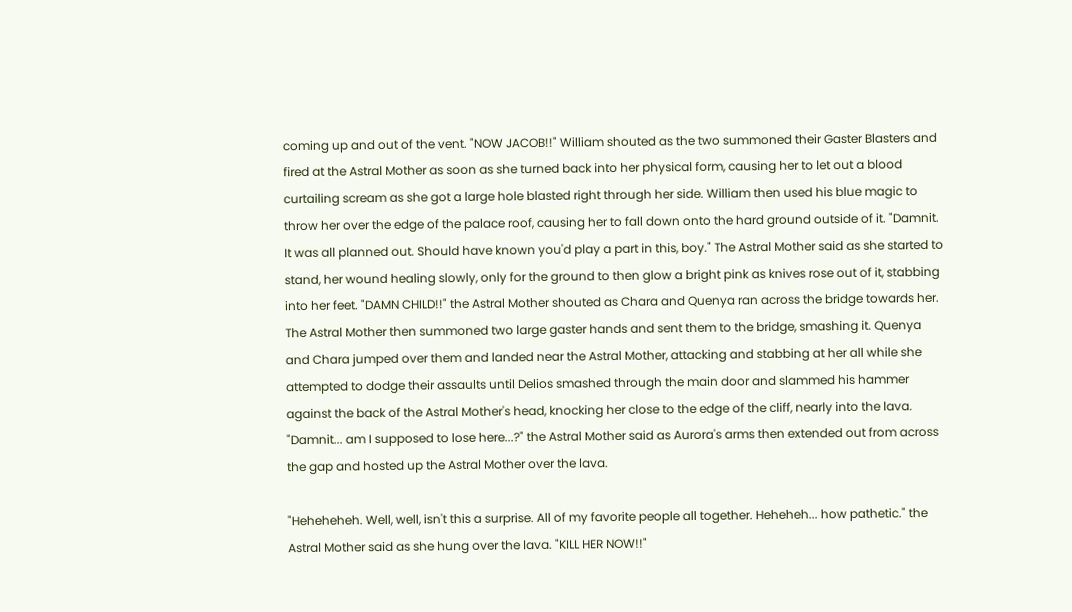coming up and out of the vent. "NOW JACOB!!" William shouted as the two summoned their Gaster Blasters and fired at the Astral Mother as soon as she turned back into her physical form, causing her to let out a blood curtailing scream as she got a large hole blasted right through her side. William then used his blue magic to throw her over the edge of the palace roof, causing her to fall down onto the hard ground outside of it. "Damnit. It was all planned out. Should have known you'd play a part in this, boy." The Astral Mother said as she started to stand, her wound healing slowly, only for the ground to then glow a bright pink as knives rose out of it, stabbing into her feet. "DAMN CHILD!!" the Astral Mother shouted as Chara and Quenya ran across the bridge towards her. The Astral Mother then summoned two large gaster hands and sent them to the bridge, smashing it. Quenya and Chara jumped over them and landed near the Astral Mother, attacking and stabbing at her all while she attempted to dodge their assaults until Delios smashed through the main door and slammed his hammer against the back of the Astral Mother's head, knocking her close to the edge of the cliff, nearly into the lava. "Damnit... am I supposed to lose here...?" the Astral Mother said as Aurora's arms then extended out from across the gap and hosted up the Astral Mother over the lava.

"Heheheheh. Well, well, isn't this a surprise. All of my favorite people all together. Heheheh... how pathetic." the Astral Mother said as she hung over the lava. "KILL HER NOW!!"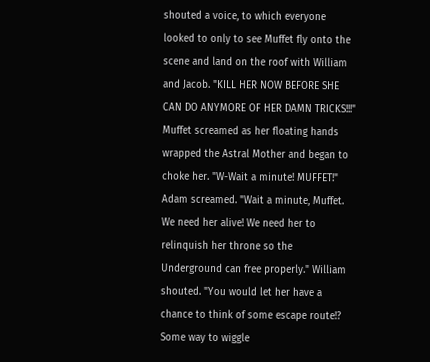shouted a voice, to which everyone looked to only to see Muffet fly onto the scene and land on the roof with William and Jacob. "KILL HER NOW BEFORE SHE CAN DO ANYMORE OF HER DAMN TRICKS!!!" Muffet screamed as her floating hands wrapped the Astral Mother and began to choke her. "W-Wait a minute! MUFFET!" Adam screamed. "Wait a minute, Muffet. We need her alive! We need her to relinquish her throne so the Underground can free properly." William shouted. "You would let her have a chance to think of some escape route!? Some way to wiggle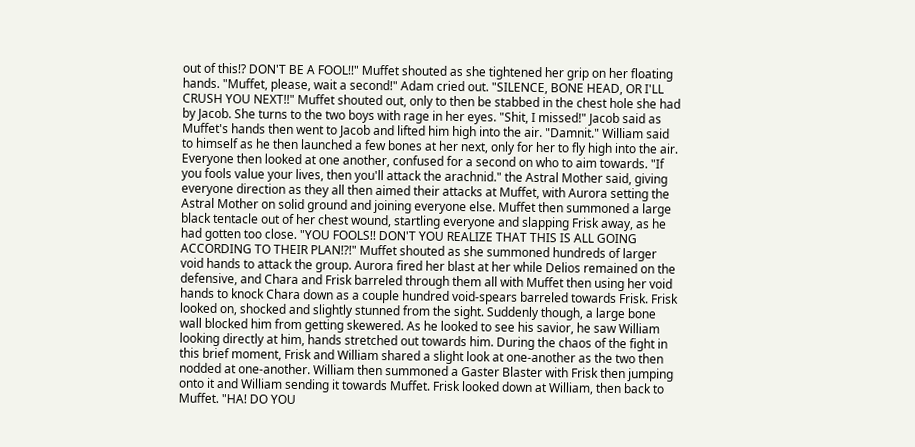out of this!? DON'T BE A FOOL!!" Muffet shouted as she tightened her grip on her floating hands. "Muffet, please, wait a second!" Adam cried out. "SILENCE, BONE HEAD, OR I'LL CRUSH YOU NEXT!!" Muffet shouted out, only to then be stabbed in the chest hole she had by Jacob. She turns to the two boys with rage in her eyes. "Shit, I missed!" Jacob said as Muffet's hands then went to Jacob and lifted him high into the air. "Damnit." William said to himself as he then launched a few bones at her next, only for her to fly high into the air. Everyone then looked at one another, confused for a second on who to aim towards. "If you fools value your lives, then you'll attack the arachnid." the Astral Mother said, giving everyone direction as they all then aimed their attacks at Muffet, with Aurora setting the Astral Mother on solid ground and joining everyone else. Muffet then summoned a large black tentacle out of her chest wound, startling everyone and slapping Frisk away, as he had gotten too close. "YOU FOOLS!! DON'T YOU REALIZE THAT THIS IS ALL GOING ACCORDING TO THEIR PLAN!?!" Muffet shouted as she summoned hundreds of larger void hands to attack the group. Aurora fired her blast at her while Delios remained on the defensive, and Chara and Frisk barreled through them all with Muffet then using her void hands to knock Chara down as a couple hundred void-spears barreled towards Frisk. Frisk looked on, shocked and slightly stunned from the sight. Suddenly though, a large bone wall blocked him from getting skewered. As he looked to see his savior, he saw William looking directly at him, hands stretched out towards him. During the chaos of the fight in this brief moment, Frisk and William shared a slight look at one-another as the two then nodded at one-another. William then summoned a Gaster Blaster with Frisk then jumping onto it and William sending it towards Muffet. Frisk looked down at William, then back to Muffet. "HA! DO YOU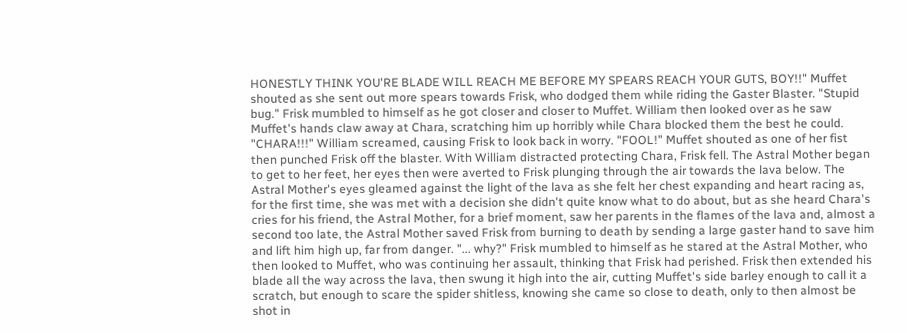HONESTLY THINK YOU'RE BLADE WILL REACH ME BEFORE MY SPEARS REACH YOUR GUTS, BOY!!" Muffet shouted as she sent out more spears towards Frisk, who dodged them while riding the Gaster Blaster. "Stupid bug." Frisk mumbled to himself as he got closer and closer to Muffet. William then looked over as he saw Muffet's hands claw away at Chara, scratching him up horribly while Chara blocked them the best he could. "CHARA!!!" William screamed, causing Frisk to look back in worry. "FOOL!" Muffet shouted as one of her fist then punched Frisk off the blaster. With William distracted protecting Chara, Frisk fell. The Astral Mother began to get to her feet, her eyes then were averted to Frisk plunging through the air towards the lava below. The Astral Mother's eyes gleamed against the light of the lava as she felt her chest expanding and heart racing as, for the first time, she was met with a decision she didn't quite know what to do about, but as she heard Chara's cries for his friend, the Astral Mother, for a brief moment, saw her parents in the flames of the lava and, almost a second too late, the Astral Mother saved Frisk from burning to death by sending a large gaster hand to save him and lift him high up, far from danger. "... why?" Frisk mumbled to himself as he stared at the Astral Mother, who then looked to Muffet, who was continuing her assault, thinking that Frisk had perished. Frisk then extended his blade all the way across the lava, then swung it high into the air, cutting Muffet's side barley enough to call it a scratch, but enough to scare the spider shitless, knowing she came so close to death, only to then almost be shot in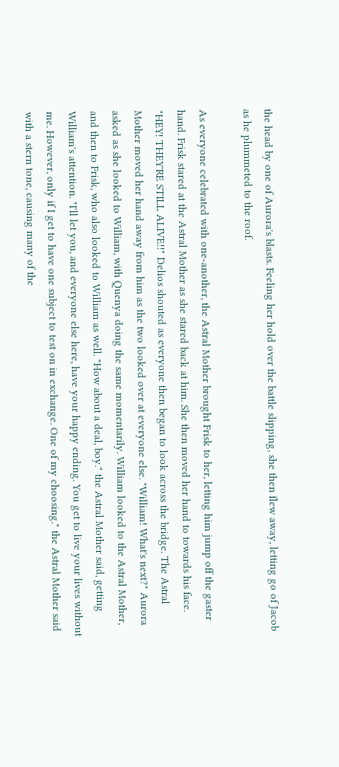the head by one of Aurora's blasts. Feeling her hold over the battle slipping, she then flew away, letting go of Jacob as he plummeted to the roof.

As everyone celebrated with one-another, the Astral Mother brought Frisk to her, letting him jump off the gaster hand. Frisk stared at the Astral Mother as she stared back at him. She then moved her hand to towards his face. "HEY! THEY'RE STILL ALIVE!!" Delios shouted as everyone then began to look across the bridge. The Astral Mother moved her hand away from him as the two looked over at everyone else. "William! What's next?" Aurora asked as she looked to William, with Quenya doing the same momentarily. William looked to the Astral Mother, and then to Frisk, who also looked to William as well. "How about a deal, boy." the Astral Mother said, getting William's attention. "I'll let you, and everyone else here, have your happy ending. You get to live your lives without me. However, only if I get to have one subject to test on in exchange. One of my choosing." the Astral Mother said with a stern tone, causing many of the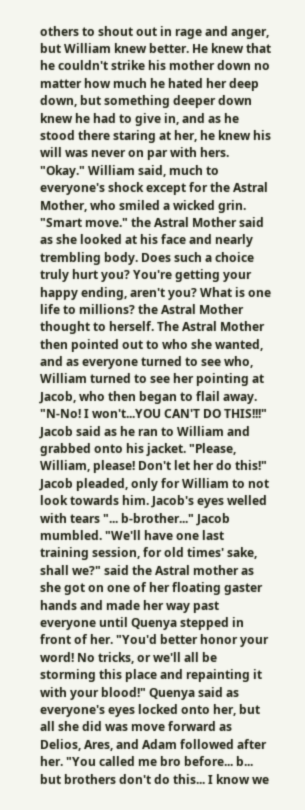others to shout out in rage and anger, but William knew better. He knew that he couldn't strike his mother down no matter how much he hated her deep down, but something deeper down knew he had to give in, and as he stood there staring at her, he knew his will was never on par with hers. "Okay." William said, much to everyone's shock except for the Astral Mother, who smiled a wicked grin. "Smart move." the Astral Mother said as she looked at his face and nearly trembling body. Does such a choice truly hurt you? You're getting your happy ending, aren't you? What is one life to millions? the Astral Mother thought to herself. The Astral Mother then pointed out to who she wanted, and as everyone turned to see who, William turned to see her pointing at Jacob, who then began to flail away. "N-No! I won't...YOU CAN'T DO THIS!!!" Jacob said as he ran to William and grabbed onto his jacket. "Please, William, please! Don't let her do this!" Jacob pleaded, only for William to not look towards him. Jacob's eyes welled with tears "... b-brother..." Jacob mumbled. "We'll have one last training session, for old times' sake, shall we?" said the Astral mother as she got on one of her floating gaster hands and made her way past everyone until Quenya stepped in front of her. "You'd better honor your word! No tricks, or we'll all be storming this place and repainting it with your blood!" Quenya said as everyone's eyes locked onto her, but all she did was move forward as Delios, Ares, and Adam followed after her. "You called me bro before... b... but brothers don't do this... I know we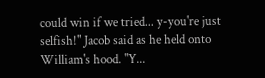could win if we tried... y-you're just selfish!" Jacob said as he held onto William's hood. "Y...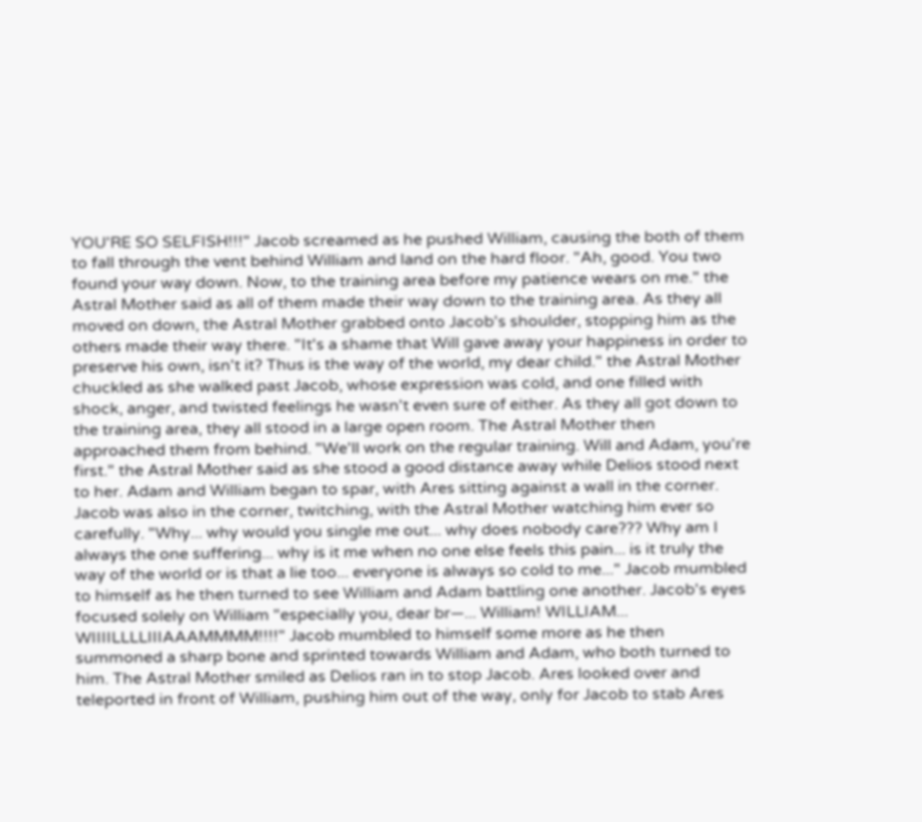YOU'RE SO SELFISH!!!" Jacob screamed as he pushed William, causing the both of them to fall through the vent behind William and land on the hard floor. "Ah, good. You two found your way down. Now, to the training area before my patience wears on me." the Astral Mother said as all of them made their way down to the training area. As they all moved on down, the Astral Mother grabbed onto Jacob's shoulder, stopping him as the others made their way there. "It's a shame that Will gave away your happiness in order to preserve his own, isn't it? Thus is the way of the world, my dear child." the Astral Mother chuckled as she walked past Jacob, whose expression was cold, and one filled with shock, anger, and twisted feelings he wasn't even sure of either. As they all got down to the training area, they all stood in a large open room. The Astral Mother then approached them from behind. "We'll work on the regular training. Will and Adam, you're first." the Astral Mother said as she stood a good distance away while Delios stood next to her. Adam and William began to spar, with Ares sitting against a wall in the corner. Jacob was also in the corner, twitching, with the Astral Mother watching him ever so carefully. "Why... why would you single me out... why does nobody care??? Why am I always the one suffering... why is it me when no one else feels this pain... is it truly the way of the world or is that a lie too... everyone is always so cold to me..." Jacob mumbled to himself as he then turned to see William and Adam battling one another. Jacob's eyes focused solely on William "especially you, dear br—... William! WILLIAM... WIIIILLLLIIIAAAMMMM!!!!" Jacob mumbled to himself some more as he then summoned a sharp bone and sprinted towards William and Adam, who both turned to him. The Astral Mother smiled as Delios ran in to stop Jacob. Ares looked over and teleported in front of William, pushing him out of the way, only for Jacob to stab Ares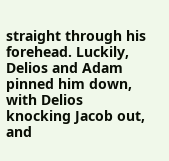straight through his forehead. Luckily, Delios and Adam pinned him down, with Delios knocking Jacob out, and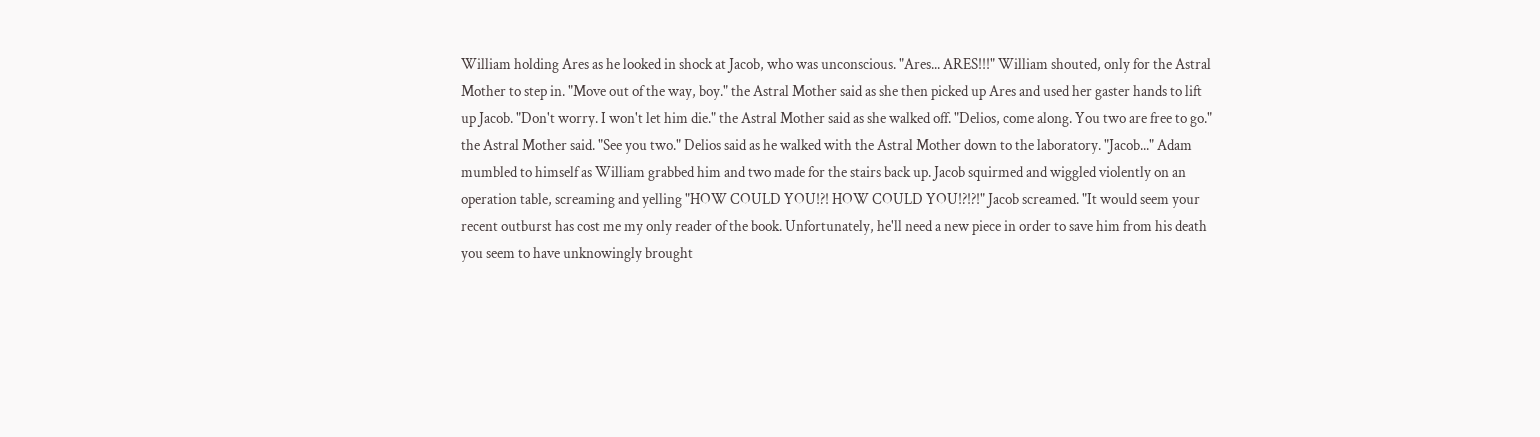William holding Ares as he looked in shock at Jacob, who was unconscious. "Ares... ARES!!!" William shouted, only for the Astral Mother to step in. "Move out of the way, boy." the Astral Mother said as she then picked up Ares and used her gaster hands to lift up Jacob. "Don't worry. I won't let him die." the Astral Mother said as she walked off. "Delios, come along. You two are free to go." the Astral Mother said. "See you two." Delios said as he walked with the Astral Mother down to the laboratory. "Jacob..." Adam mumbled to himself as William grabbed him and two made for the stairs back up. Jacob squirmed and wiggled violently on an operation table, screaming and yelling "HOW COULD YOU!?! HOW COULD YOU!?!?!" Jacob screamed. "It would seem your recent outburst has cost me my only reader of the book. Unfortunately, he'll need a new piece in order to save him from his death you seem to have unknowingly brought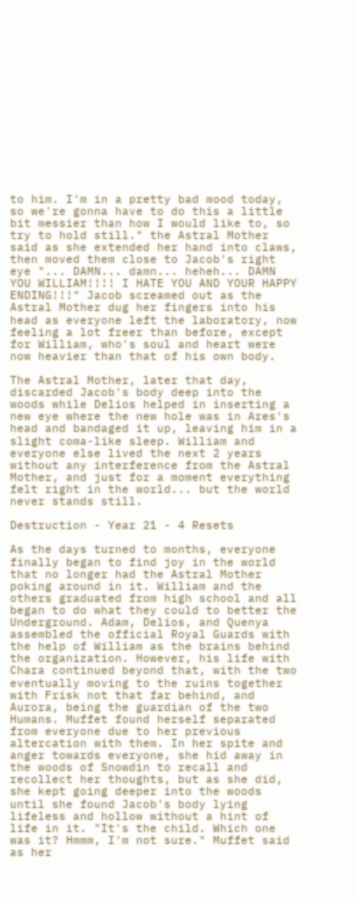to him. I'm in a pretty bad mood today, so we're gonna have to do this a little bit messier than how I would like to, so try to hold still." the Astral Mother said as she extended her hand into claws, then moved them close to Jacob's right eye "... DAMN... damn... heheh... DAMN YOU WILLIAM!!!! I HATE YOU AND YOUR HAPPY ENDING!!!" Jacob screamed out as the Astral Mother dug her fingers into his head as everyone left the laboratory, now feeling a lot freer than before, except for William, who's soul and heart were now heavier than that of his own body.

The Astral Mother, later that day, discarded Jacob's body deep into the woods while Delios helped in inserting a new eye where the new hole was in Ares's head and bandaged it up, leaving him in a slight coma-like sleep. William and everyone else lived the next 2 years without any interference from the Astral Mother, and just for a moment everything felt right in the world... but the world never stands still.

Destruction - Year 21 - 4 Resets

As the days turned to months, everyone finally began to find joy in the world that no longer had the Astral Mother poking around in it. William and the others graduated from high school and all began to do what they could to better the Underground. Adam, Delios, and Quenya assembled the official Royal Guards with the help of William as the brains behind the organization. However, his life with Chara continued beyond that, with the two eventually moving to the ruins together with Frisk not that far behind, and Aurora, being the guardian of the two Humans. Muffet found herself separated from everyone due to her previous altercation with them. In her spite and anger towards everyone, she hid away in the woods of Snowdin to recall and recollect her thoughts, but as she did, she kept going deeper into the woods until she found Jacob's body lying lifeless and hollow without a hint of life in it. "It's the child. Which one was it? Hmmm, I'm not sure." Muffet said as her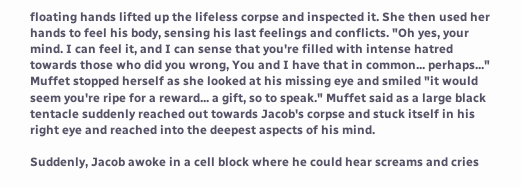floating hands lifted up the lifeless corpse and inspected it. She then used her hands to feel his body, sensing his last feelings and conflicts. "Oh yes, your mind. I can feel it, and I can sense that you're filled with intense hatred towards those who did you wrong, You and I have that in common... perhaps..." Muffet stopped herself as she looked at his missing eye and smiled "it would seem you're ripe for a reward... a gift, so to speak." Muffet said as a large black tentacle suddenly reached out towards Jacob's corpse and stuck itself in his right eye and reached into the deepest aspects of his mind.

Suddenly, Jacob awoke in a cell block where he could hear screams and cries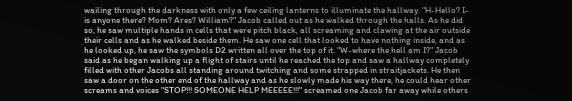wailing through the darkness with only a few ceiling lanterns to illuminate the hallway. "H-Hello? I-is anyone there? Mom? Ares? William?" Jacob called out as he walked through the halls. As he did so, he saw multiple hands in cells that were pitch black, all screaming and clawing at the air outside their cells and as he walked beside them. He saw one cell that looked to have nothing inside, and as he looked up, he saw the symbols D2 written all over the top of it. "W-where the hell am I?" Jacob said as he began walking up a flight of stairs until he reached the top and saw a hallway completely filled with other Jacobs all standing around twitching and some strapped in straitjackets. He then saw a door on the other end of the hallway and as he slowly made his way there, he could hear other screams and voices "STOP!!! SOMEONE HELP MEEEEE!!!" screamed one Jacob far away while others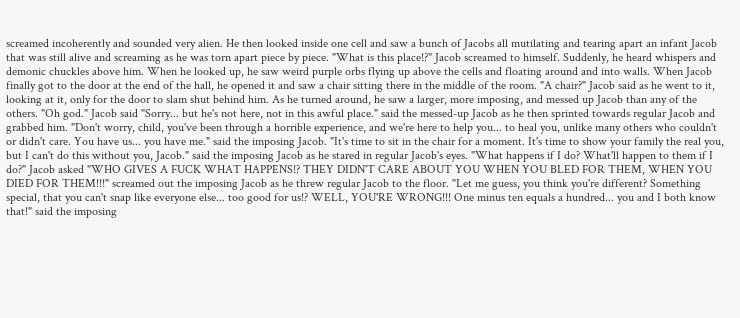screamed incoherently and sounded very alien. He then looked inside one cell and saw a bunch of Jacobs all mutilating and tearing apart an infant Jacob that was still alive and screaming as he was torn apart piece by piece. "What is this place!?" Jacob screamed to himself. Suddenly, he heard whispers and demonic chuckles above him. When he looked up, he saw weird purple orbs flying up above the cells and floating around and into walls. When Jacob finally got to the door at the end of the hall, he opened it and saw a chair sitting there in the middle of the room. "A chair?" Jacob said as he went to it, looking at it, only for the door to slam shut behind him. As he turned around, he saw a larger, more imposing, and messed up Jacob than any of the others. "Oh god." Jacob said "Sorry... but he's not here, not in this awful place." said the messed-up Jacob as he then sprinted towards regular Jacob and grabbed him. "Don't worry, child, you've been through a horrible experience, and we're here to help you... to heal you, unlike many others who couldn't or didn't care. You have us... you have me." said the imposing Jacob. "It's time to sit in the chair for a moment. It's time to show your family the real you, but I can't do this without you, Jacob." said the imposing Jacob as he stared in regular Jacob's eyes. "What happens if I do? What'll happen to them if I do?" Jacob asked "WHO GIVES A FUCK WHAT HAPPENS!? THEY DIDN'T CARE ABOUT YOU WHEN YOU BLED FOR THEM, WHEN YOU DIED FOR THEM!!!" screamed out the imposing Jacob as he threw regular Jacob to the floor. "Let me guess, you think you're different? Something special, that you can't snap like everyone else... too good for us!? WELL, YOU'RE WRONG!!! One minus ten equals a hundred... you and I both know that!" said the imposing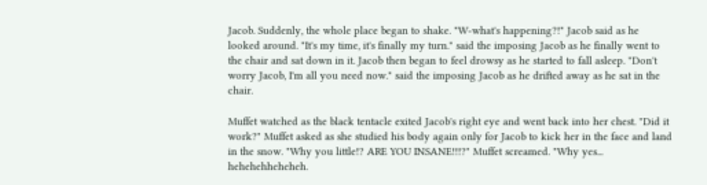Jacob. Suddenly, the whole place began to shake. "W-what's happening?!" Jacob said as he looked around. "It's my time, it's finally my turn." said the imposing Jacob as he finally went to the chair and sat down in it. Jacob then began to feel drowsy as he started to fall asleep. "Don't worry Jacob, I'm all you need now." said the imposing Jacob as he drifted away as he sat in the chair.

Muffet watched as the black tentacle exited Jacob's right eye and went back into her chest. "Did it work?" Muffet asked as she studied his body again only for Jacob to kick her in the face and land in the snow. "Why you little!? ARE YOU INSANE!!!?" Muffet screamed. "Why yes... hehehehheheheh.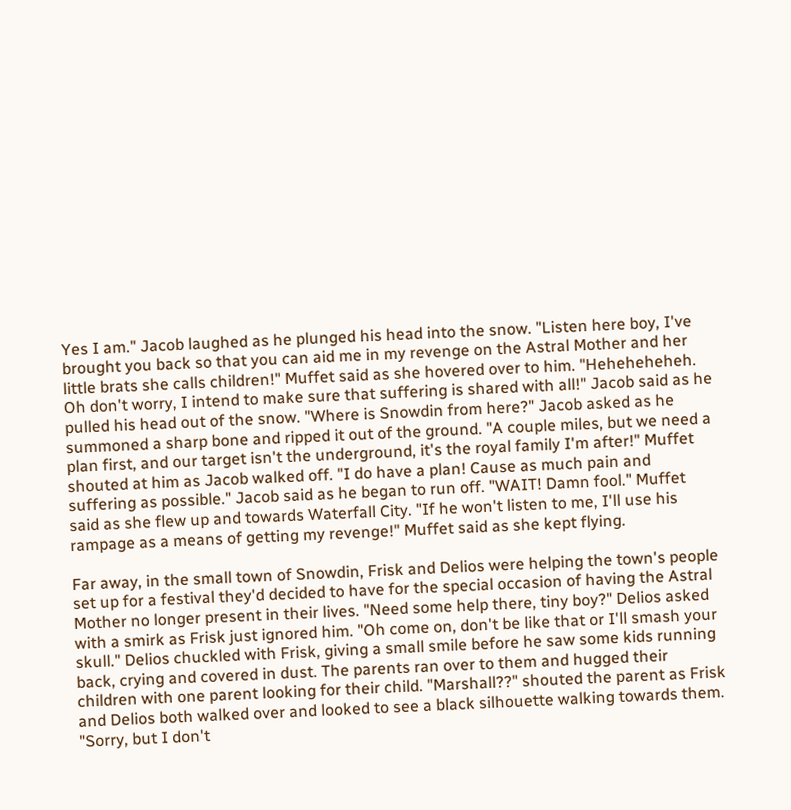Yes I am." Jacob laughed as he plunged his head into the snow. "Listen here boy, I've brought you back so that you can aid me in my revenge on the Astral Mother and her little brats she calls children!" Muffet said as she hovered over to him. "Heheheheheh. Oh don't worry, I intend to make sure that suffering is shared with all!" Jacob said as he pulled his head out of the snow. "Where is Snowdin from here?" Jacob asked as he summoned a sharp bone and ripped it out of the ground. "A couple miles, but we need a plan first, and our target isn't the underground, it's the royal family I'm after!" Muffet shouted at him as Jacob walked off. "I do have a plan! Cause as much pain and suffering as possible." Jacob said as he began to run off. "WAIT! Damn fool." Muffet said as she flew up and towards Waterfall City. "If he won't listen to me, I'll use his rampage as a means of getting my revenge!" Muffet said as she kept flying.

Far away, in the small town of Snowdin, Frisk and Delios were helping the town's people set up for a festival they'd decided to have for the special occasion of having the Astral Mother no longer present in their lives. "Need some help there, tiny boy?" Delios asked with a smirk as Frisk just ignored him. "Oh come on, don't be like that or I'll smash your skull." Delios chuckled with Frisk, giving a small smile before he saw some kids running back, crying and covered in dust. The parents ran over to them and hugged their children with one parent looking for their child. "Marshall??" shouted the parent as Frisk and Delios both walked over and looked to see a black silhouette walking towards them. "Sorry, but I don't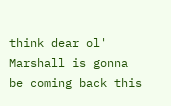think dear ol' Marshall is gonna be coming back this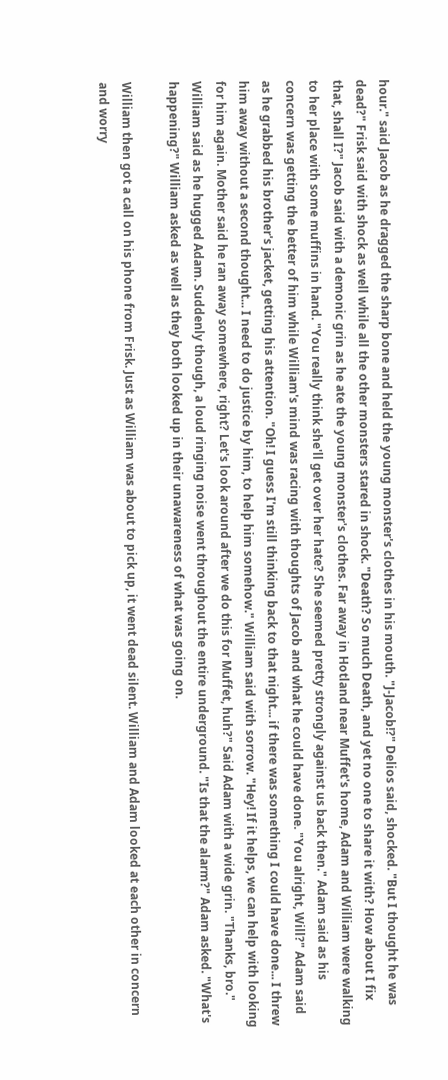hour." said Jacob as he dragged the sharp bone and held the young monster's clothes in his mouth. "J-Jacob!?" Delios said, shocked. "But I thought he was dead?" Frisk said with shock as well while all the other monsters stared in shock. "Death? So much Death, and yet no one to share it with? How about I fix that, shall I?" Jacob said with a demonic grin as he ate the young monster's clothes. Far away in Hotland near Muffet's home, Adam and William were walking to her place with some muffins in hand. "You really think she'll get over her hate? She seemed pretty strongly against us back then." Adam said as his concern was getting the better of him while William's mind was racing with thoughts of Jacob and what he could have done. "You alright, Will?" Adam said as he grabbed his brother's jacket, getting his attention. "Oh! I guess I'm still thinking back to that night... if there was something I could have done... I threw him away without a second thought... I need to do justice by him, to help him somehow." William said with sorrow. "Hey! If it helps, we can help with looking for him again. Mother said he ran away somewhere, right? Let's look around after we do this for Muffet, huh?" Said Adam with a wide grin. "Thanks, bro." William said as he hugged Adam. Suddenly though, a loud ringing noise went throughout the entire underground. "Is that the alarm?" Adam asked. "What's happening?" William asked as well as they both looked up in their unawareness of what was going on.

William then got a call on his phone from Frisk. Just as William was about to pick up, it went dead silent. William and Adam looked at each other in concern and worry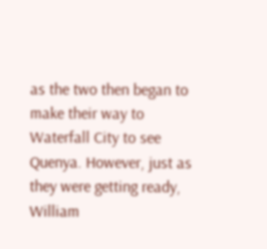as the two then began to make their way to Waterfall City to see Quenya. However, just as they were getting ready, William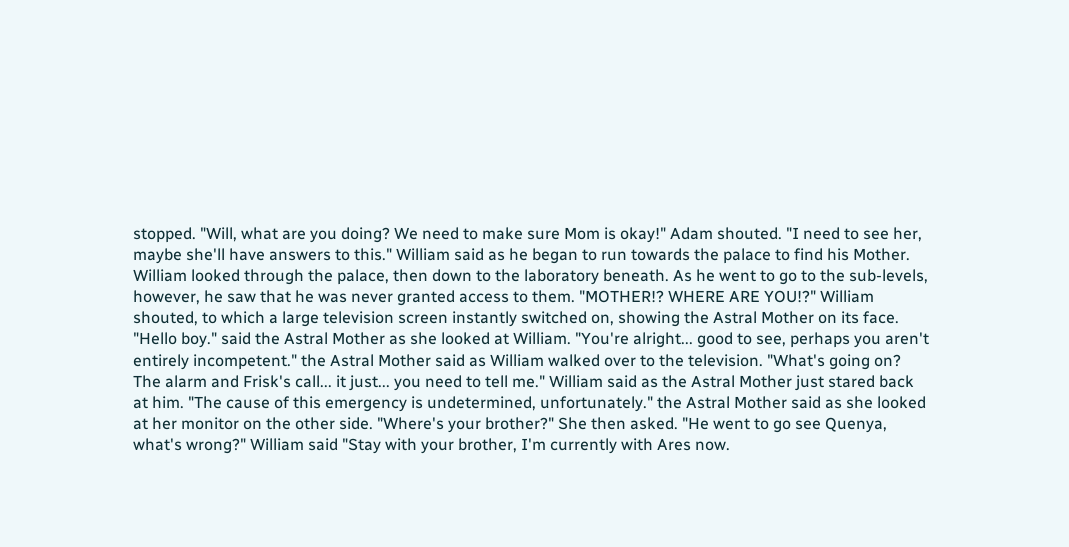stopped. "Will, what are you doing? We need to make sure Mom is okay!" Adam shouted. "I need to see her, maybe she'll have answers to this." William said as he began to run towards the palace to find his Mother. William looked through the palace, then down to the laboratory beneath. As he went to go to the sub-levels, however, he saw that he was never granted access to them. "MOTHER!? WHERE ARE YOU!?" William shouted, to which a large television screen instantly switched on, showing the Astral Mother on its face. "Hello boy." said the Astral Mother as she looked at William. "You're alright... good to see, perhaps you aren't entirely incompetent." the Astral Mother said as William walked over to the television. "What's going on? The alarm and Frisk's call... it just... you need to tell me." William said as the Astral Mother just stared back at him. "The cause of this emergency is undetermined, unfortunately." the Astral Mother said as she looked at her monitor on the other side. "Where's your brother?" She then asked. "He went to go see Quenya, what's wrong?" William said "Stay with your brother, I'm currently with Ares now.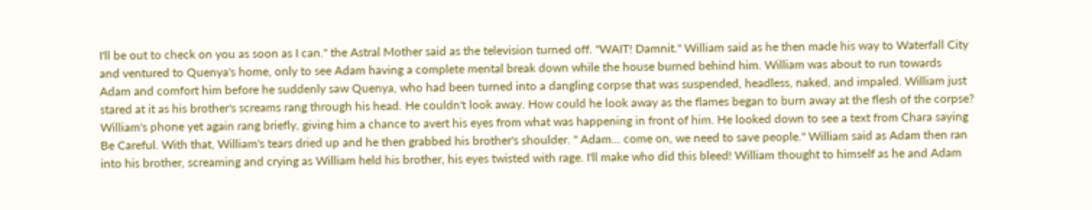I'll be out to check on you as soon as I can." the Astral Mother said as the television turned off. "WAIT! Damnit." William said as he then made his way to Waterfall City and ventured to Quenya's home, only to see Adam having a complete mental break down while the house burned behind him. William was about to run towards Adam and comfort him before he suddenly saw Quenya, who had been turned into a dangling corpse that was suspended, headless, naked, and impaled. William just stared at it as his brother's screams rang through his head. He couldn't look away. How could he look away as the flames began to burn away at the flesh of the corpse? William's phone yet again rang briefly, giving him a chance to avert his eyes from what was happening in front of him. He looked down to see a text from Chara saying Be Careful. With that, William's tears dried up and he then grabbed his brother's shoulder. " Adam... come on, we need to save people." William said as Adam then ran into his brother, screaming and crying as William held his brother, his eyes twisted with rage. I'll make who did this bleed! William thought to himself as he and Adam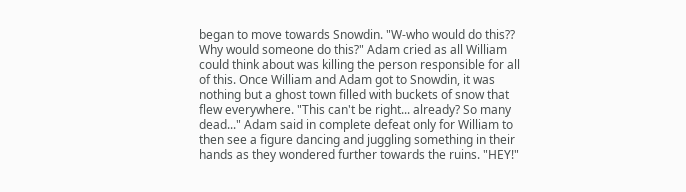began to move towards Snowdin. "W-who would do this?? Why would someone do this?" Adam cried as all William could think about was killing the person responsible for all of this. Once William and Adam got to Snowdin, it was nothing but a ghost town filled with buckets of snow that flew everywhere. "This can't be right... already? So many dead..." Adam said in complete defeat only for William to then see a figure dancing and juggling something in their hands as they wondered further towards the ruins. "HEY!"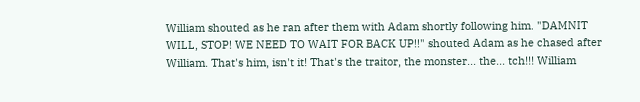William shouted as he ran after them with Adam shortly following him. "DAMNIT WILL, STOP! WE NEED TO WAIT FOR BACK UP!!" shouted Adam as he chased after William. That's him, isn't it! That's the traitor, the monster... the... tch!!! William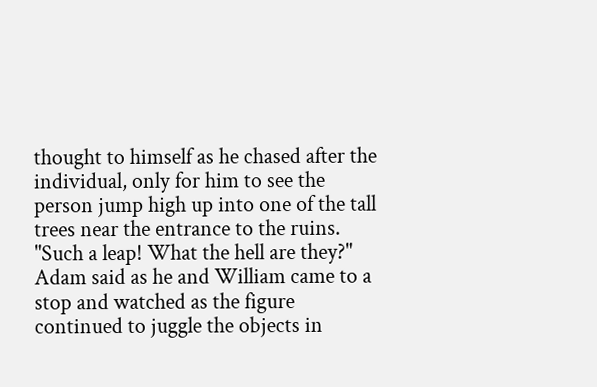thought to himself as he chased after the individual, only for him to see the person jump high up into one of the tall trees near the entrance to the ruins. "Such a leap! What the hell are they?" Adam said as he and William came to a stop and watched as the figure continued to juggle the objects in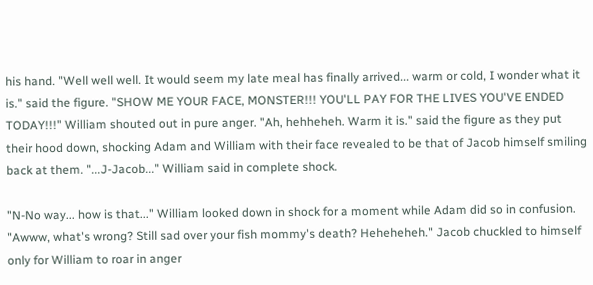his hand. "Well well well. It would seem my late meal has finally arrived... warm or cold, I wonder what it is." said the figure. "SHOW ME YOUR FACE, MONSTER!!! YOU'LL PAY FOR THE LIVES YOU'VE ENDED TODAY!!!" William shouted out in pure anger. "Ah, hehheheh. Warm it is." said the figure as they put their hood down, shocking Adam and William with their face revealed to be that of Jacob himself smiling back at them. "...J-Jacob..." William said in complete shock.

"N-No way... how is that..." William looked down in shock for a moment while Adam did so in confusion. "Awww, what's wrong? Still sad over your fish mommy's death? Heheheheh." Jacob chuckled to himself only for William to roar in anger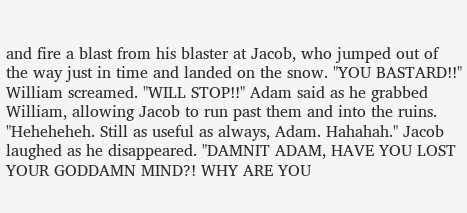and fire a blast from his blaster at Jacob, who jumped out of the way just in time and landed on the snow. "YOU BASTARD!!" William screamed. "WILL STOP!!" Adam said as he grabbed William, allowing Jacob to run past them and into the ruins. "Heheheheh. Still as useful as always, Adam. Hahahah." Jacob laughed as he disappeared. "DAMNIT ADAM, HAVE YOU LOST YOUR GODDAMN MIND?! WHY ARE YOU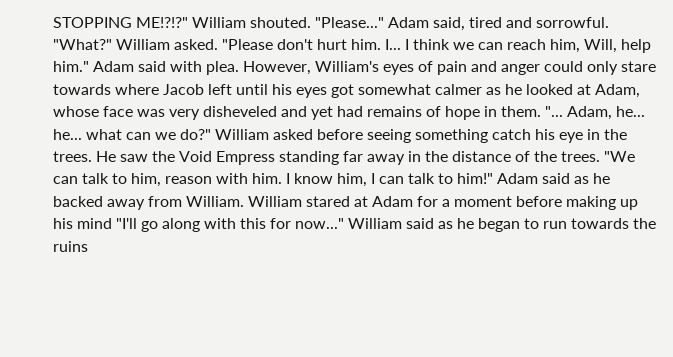STOPPING ME!?!?" William shouted. "Please..." Adam said, tired and sorrowful. "What?" William asked. "Please don't hurt him. I... I think we can reach him, Will, help him." Adam said with plea. However, William's eyes of pain and anger could only stare towards where Jacob left until his eyes got somewhat calmer as he looked at Adam, whose face was very disheveled and yet had remains of hope in them. "... Adam, he... he... what can we do?" William asked before seeing something catch his eye in the trees. He saw the Void Empress standing far away in the distance of the trees. "We can talk to him, reason with him. I know him, I can talk to him!" Adam said as he backed away from William. William stared at Adam for a moment before making up his mind "I'll go along with this for now..." William said as he began to run towards the ruins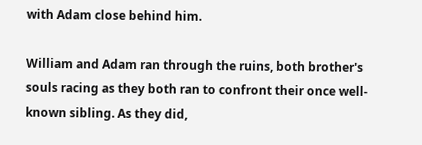with Adam close behind him.

William and Adam ran through the ruins, both brother's souls racing as they both ran to confront their once well-known sibling. As they did,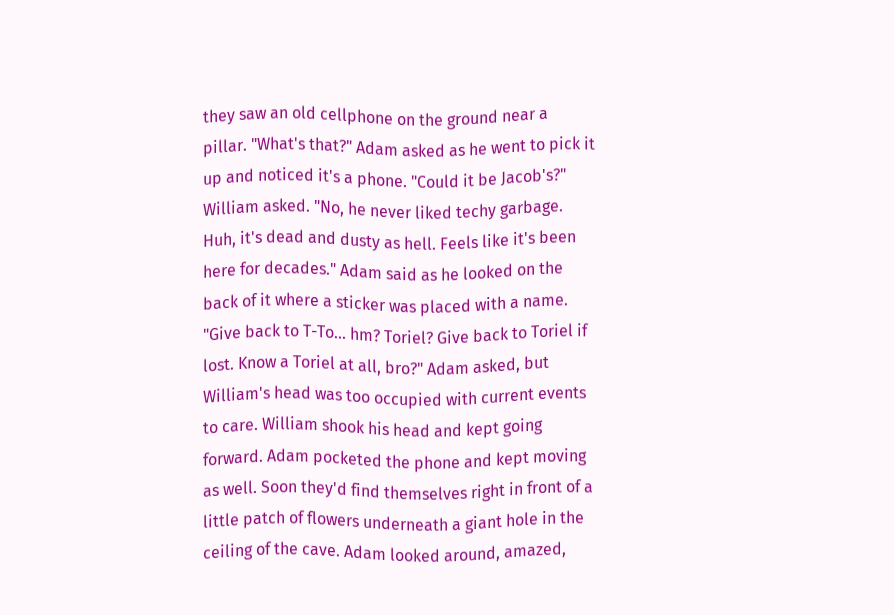they saw an old cellphone on the ground near a pillar. "What's that?" Adam asked as he went to pick it up and noticed it's a phone. "Could it be Jacob's?" William asked. "No, he never liked techy garbage. Huh, it's dead and dusty as hell. Feels like it's been here for decades." Adam said as he looked on the back of it where a sticker was placed with a name. "Give back to T-To... hm? Toriel? Give back to Toriel if lost. Know a Toriel at all, bro?" Adam asked, but William's head was too occupied with current events to care. William shook his head and kept going forward. Adam pocketed the phone and kept moving as well. Soon they'd find themselves right in front of a little patch of flowers underneath a giant hole in the ceiling of the cave. Adam looked around, amazed,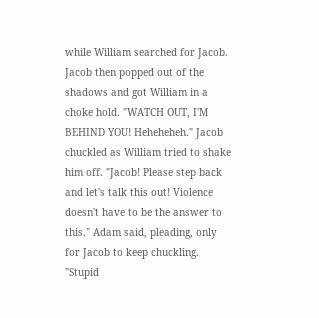while William searched for Jacob. Jacob then popped out of the shadows and got William in a choke hold. "WATCH OUT, I'M BEHIND YOU! Heheheheh." Jacob chuckled as William tried to shake him off. "Jacob! Please step back and let's talk this out! Violence doesn't have to be the answer to this." Adam said, pleading, only for Jacob to keep chuckling. "Stupid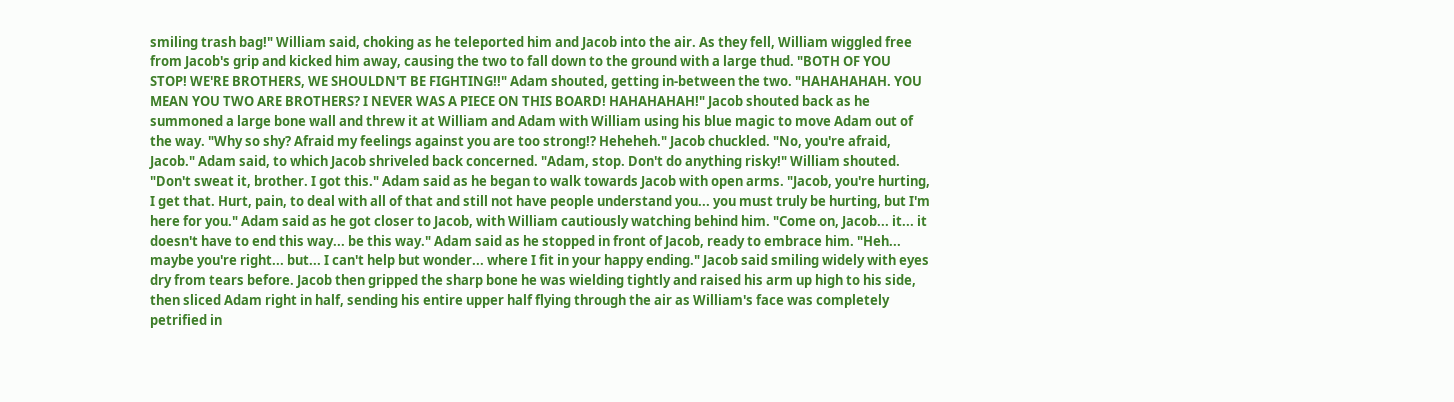smiling trash bag!" William said, choking as he teleported him and Jacob into the air. As they fell, William wiggled free from Jacob's grip and kicked him away, causing the two to fall down to the ground with a large thud. "BOTH OF YOU STOP! WE'RE BROTHERS, WE SHOULDN'T BE FIGHTING!!" Adam shouted, getting in-between the two. "HAHAHAHAH. YOU MEAN YOU TWO ARE BROTHERS? I NEVER WAS A PIECE ON THIS BOARD! HAHAHAHAH!" Jacob shouted back as he summoned a large bone wall and threw it at William and Adam with William using his blue magic to move Adam out of the way. "Why so shy? Afraid my feelings against you are too strong!? Heheheh." Jacob chuckled. "No, you're afraid, Jacob." Adam said, to which Jacob shriveled back concerned. "Adam, stop. Don't do anything risky!" William shouted. "Don't sweat it, brother. I got this." Adam said as he began to walk towards Jacob with open arms. "Jacob, you're hurting, I get that. Hurt, pain, to deal with all of that and still not have people understand you... you must truly be hurting, but I'm here for you." Adam said as he got closer to Jacob, with William cautiously watching behind him. "Come on, Jacob... it... it doesn't have to end this way... be this way." Adam said as he stopped in front of Jacob, ready to embrace him. "Heh... maybe you're right... but... I can't help but wonder... where I fit in your happy ending." Jacob said smiling widely with eyes dry from tears before. Jacob then gripped the sharp bone he was wielding tightly and raised his arm up high to his side, then sliced Adam right in half, sending his entire upper half flying through the air as William's face was completely petrified in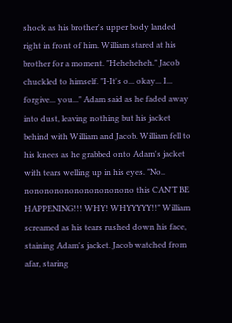shock as his brother's upper body landed right in front of him. William stared at his brother for a moment. "Heheheheh." Jacob chuckled to himself. "I-It's o... okay... I... forgive... you..." Adam said as he faded away into dust, leaving nothing but his jacket behind with William and Jacob. William fell to his knees as he grabbed onto Adam's jacket with tears welling up in his eyes. "No.. nonononononononononono this CAN'T BE HAPPENING!!! WHY! WHYYYYY!!" William screamed as his tears rushed down his face, staining Adam's jacket. Jacob watched from afar, staring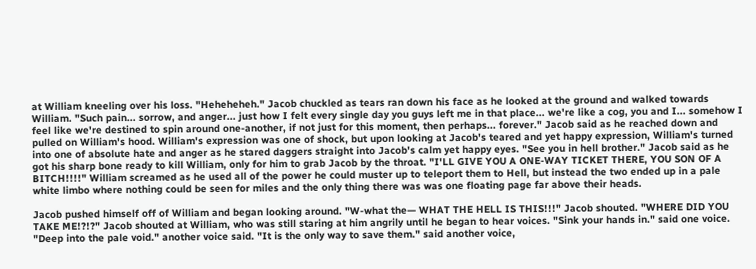at William kneeling over his loss. "Heheheheh." Jacob chuckled as tears ran down his face as he looked at the ground and walked towards William. "Such pain... sorrow, and anger... just how I felt every single day you guys left me in that place... we're like a cog, you and I... somehow I feel like we're destined to spin around one-another, if not just for this moment, then perhaps... forever." Jacob said as he reached down and pulled on William's hood. William's expression was one of shock, but upon looking at Jacob's teared and yet happy expression, William's turned into one of absolute hate and anger as he stared daggers straight into Jacob's calm yet happy eyes. "See you in hell brother." Jacob said as he got his sharp bone ready to kill William, only for him to grab Jacob by the throat. "I'LL GIVE YOU A ONE-WAY TICKET THERE, YOU SON OF A BITCH!!!!" William screamed as he used all of the power he could muster up to teleport them to Hell, but instead the two ended up in a pale white limbo where nothing could be seen for miles and the only thing there was was one floating page far above their heads.

Jacob pushed himself off of William and began looking around. "W-what the— WHAT THE HELL IS THIS!!!" Jacob shouted. "WHERE DID YOU TAKE ME!?!?" Jacob shouted at William, who was still staring at him angrily until he began to hear voices. "Sink your hands in." said one voice. "Deep into the pale void." another voice said. "It is the only way to save them." said another voice,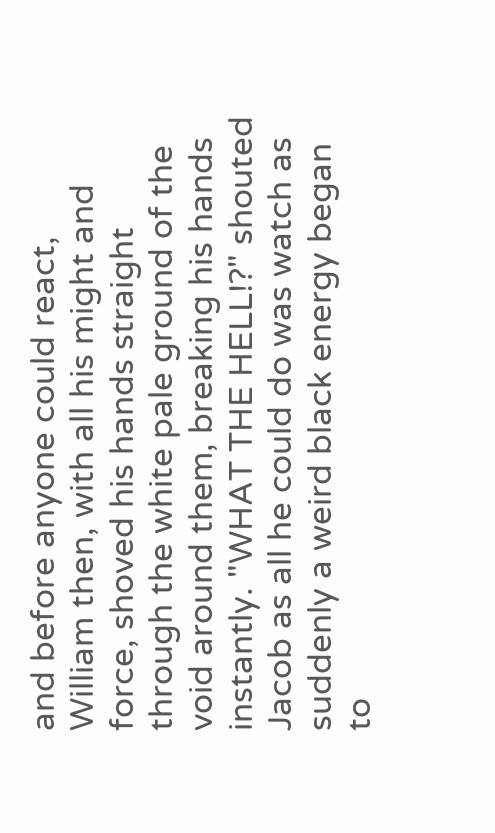and before anyone could react, William then, with all his might and force, shoved his hands straight through the white pale ground of the void around them, breaking his hands instantly. "WHAT THE HELL!?" shouted Jacob as all he could do was watch as suddenly a weird black energy began to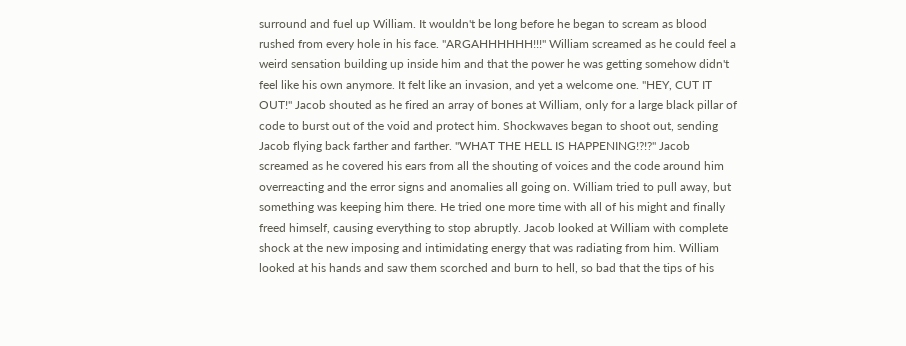surround and fuel up William. It wouldn't be long before he began to scream as blood rushed from every hole in his face. "ARGAHHHHHH!!!" William screamed as he could feel a weird sensation building up inside him and that the power he was getting somehow didn't feel like his own anymore. It felt like an invasion, and yet a welcome one. "HEY, CUT IT OUT!" Jacob shouted as he fired an array of bones at William, only for a large black pillar of code to burst out of the void and protect him. Shockwaves began to shoot out, sending Jacob flying back farther and farther. "WHAT THE HELL IS HAPPENING!?!?" Jacob screamed as he covered his ears from all the shouting of voices and the code around him overreacting and the error signs and anomalies all going on. William tried to pull away, but something was keeping him there. He tried one more time with all of his might and finally freed himself, causing everything to stop abruptly. Jacob looked at William with complete shock at the new imposing and intimidating energy that was radiating from him. William looked at his hands and saw them scorched and burn to hell, so bad that the tips of his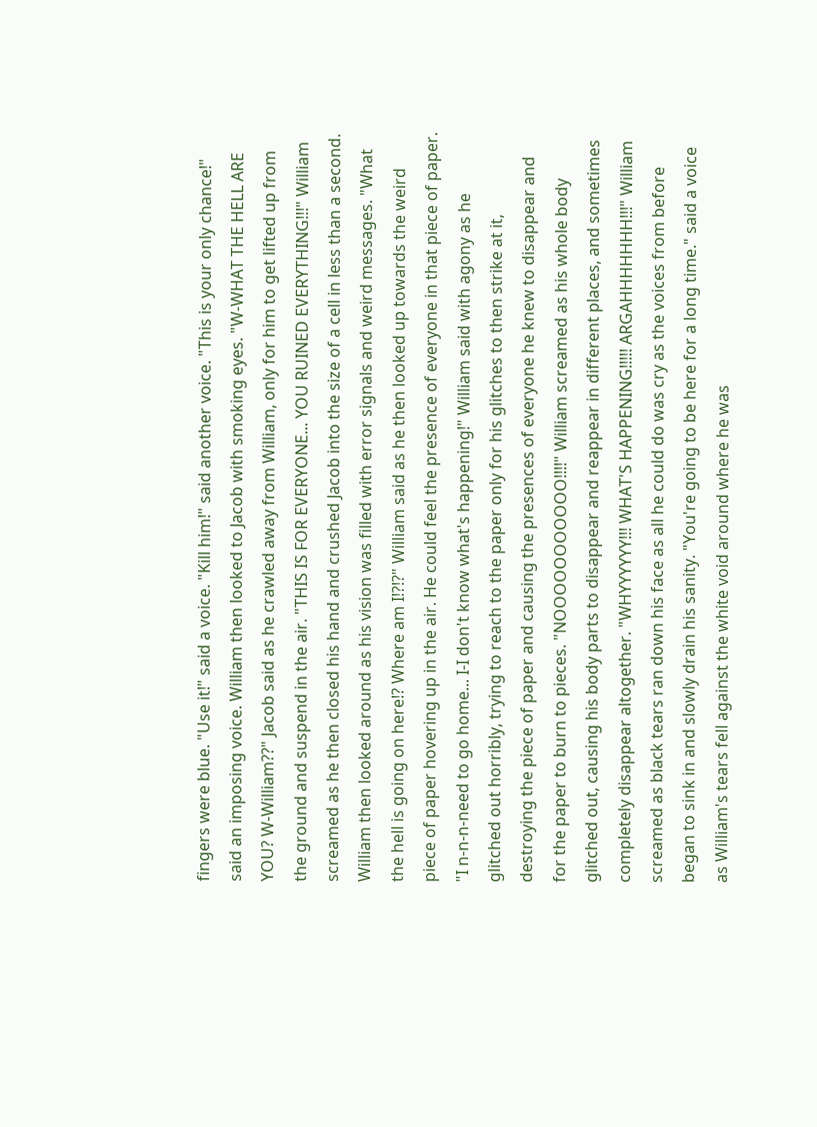fingers were blue. "Use it!" said a voice. "Kill him!" said another voice. "This is your only chance!" said an imposing voice. William then looked to Jacob with smoking eyes. "W-WHAT THE HELL ARE YOU? W-William??" Jacob said as he crawled away from William, only for him to get lifted up from the ground and suspend in the air. "THIS IS FOR EVERYONE... YOU RUINED EVERYTHING!!!" William screamed as he then closed his hand and crushed Jacob into the size of a cell in less than a second. William then looked around as his vision was filled with error signals and weird messages. "What the hell is going on here!? Where am I!?!?" William said as he then looked up towards the weird piece of paper hovering up in the air. He could feel the presence of everyone in that piece of paper. "I n-n-n-need to go home... I-I don't know what's happening!" William said with agony as he glitched out horribly, trying to reach to the paper only for his glitches to then strike at it, destroying the piece of paper and causing the presences of everyone he knew to disappear and for the paper to burn to pieces. "NOOOOOOOOOOO!!!!" William screamed as his whole body glitched out, causing his body parts to disappear and reappear in different places, and sometimes completely disappear altogether. "WHYYYYYY!!! WHAT'S HAPPENING!!!!! ARGAHHHHHHH!!!" William screamed as black tears ran down his face as all he could do was cry as the voices from before began to sink in and slowly drain his sanity. "You're going to be here for a long time." said a voice as William's tears fell against the white void around where he was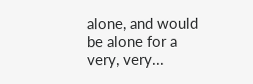alone, and would be alone for a very, very...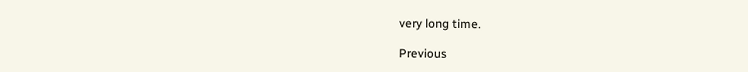very long time.

Previous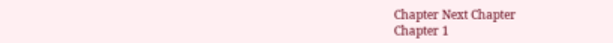Chapter Next Chapter
Chapter 1